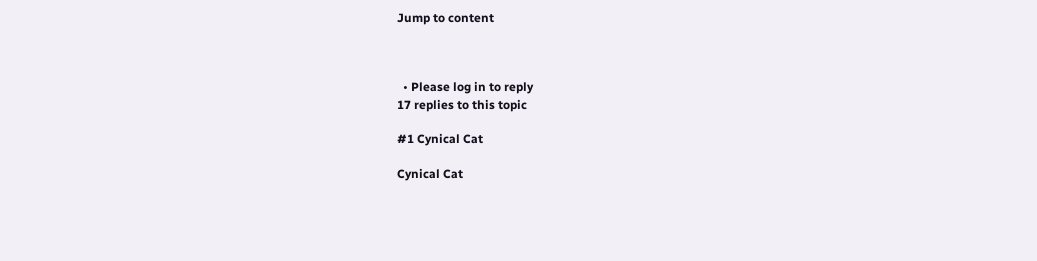Jump to content



  • Please log in to reply
17 replies to this topic

#1 Cynical Cat

Cynical Cat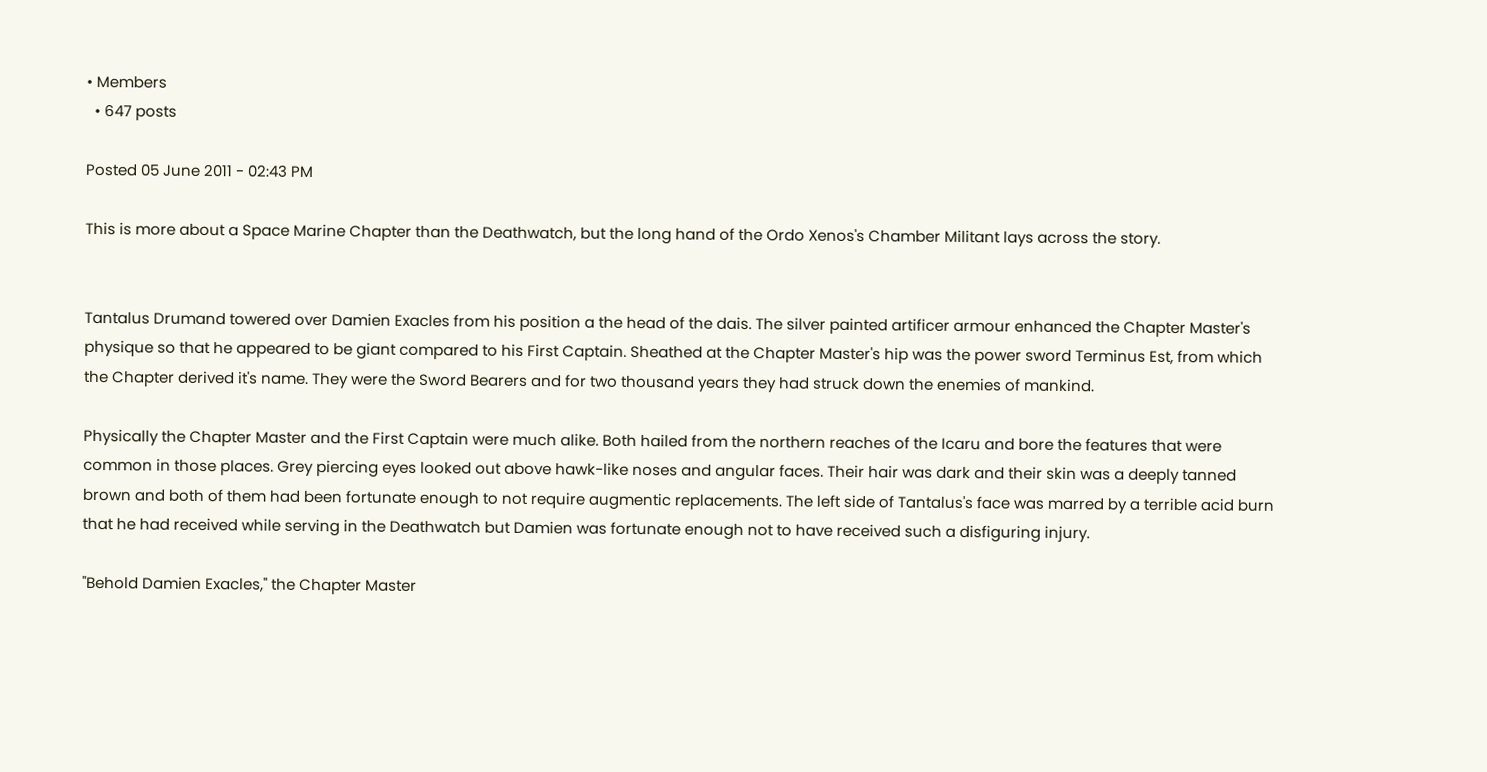• Members
  • 647 posts

Posted 05 June 2011 - 02:43 PM

This is more about a Space Marine Chapter than the Deathwatch, but the long hand of the Ordo Xenos's Chamber Militant lays across the story.


Tantalus Drumand towered over Damien Exacles from his position a the head of the dais. The silver painted artificer armour enhanced the Chapter Master's physique so that he appeared to be giant compared to his First Captain. Sheathed at the Chapter Master's hip was the power sword Terminus Est, from which the Chapter derived it's name. They were the Sword Bearers and for two thousand years they had struck down the enemies of mankind.

Physically the Chapter Master and the First Captain were much alike. Both hailed from the northern reaches of the Icaru and bore the features that were common in those places. Grey piercing eyes looked out above hawk-like noses and angular faces. Their hair was dark and their skin was a deeply tanned brown and both of them had been fortunate enough to not require augmentic replacements. The left side of Tantalus's face was marred by a terrible acid burn that he had received while serving in the Deathwatch but Damien was fortunate enough not to have received such a disfiguring injury.

"Behold Damien Exacles," the Chapter Master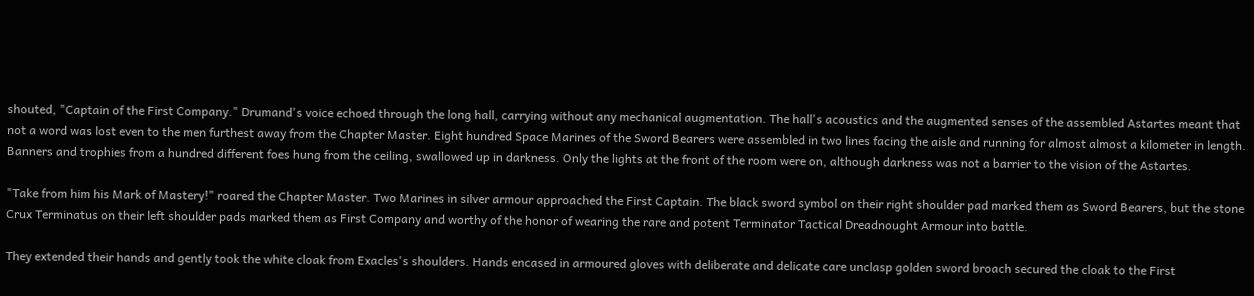shouted, "Captain of the First Company." Drumand's voice echoed through the long hall, carrying without any mechanical augmentation. The hall's acoustics and the augmented senses of the assembled Astartes meant that not a word was lost even to the men furthest away from the Chapter Master. Eight hundred Space Marines of the Sword Bearers were assembled in two lines facing the aisle and running for almost almost a kilometer in length. Banners and trophies from a hundred different foes hung from the ceiling, swallowed up in darkness. Only the lights at the front of the room were on, although darkness was not a barrier to the vision of the Astartes.

"Take from him his Mark of Mastery!" roared the Chapter Master. Two Marines in silver armour approached the First Captain. The black sword symbol on their right shoulder pad marked them as Sword Bearers, but the stone Crux Terminatus on their left shoulder pads marked them as First Company and worthy of the honor of wearing the rare and potent Terminator Tactical Dreadnought Armour into battle.

They extended their hands and gently took the white cloak from Exacles's shoulders. Hands encased in armoured gloves with deliberate and delicate care unclasp golden sword broach secured the cloak to the First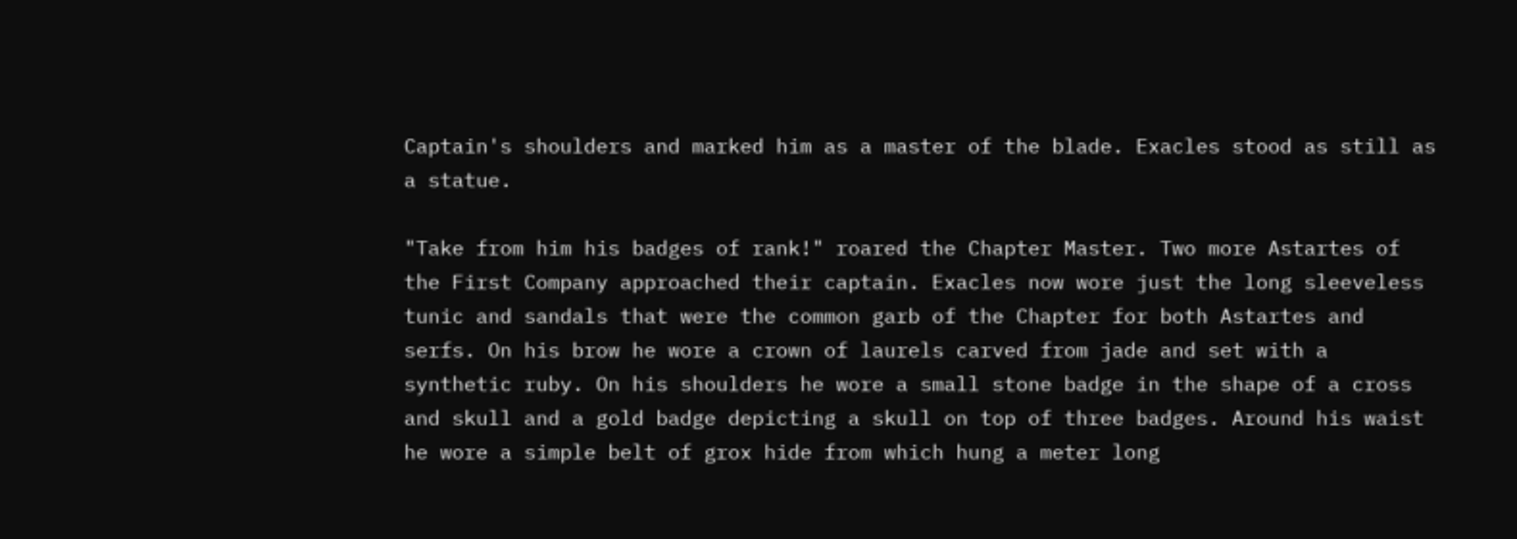Captain's shoulders and marked him as a master of the blade. Exacles stood as still as a statue.

"Take from him his badges of rank!" roared the Chapter Master. Two more Astartes of the First Company approached their captain. Exacles now wore just the long sleeveless tunic and sandals that were the common garb of the Chapter for both Astartes and serfs. On his brow he wore a crown of laurels carved from jade and set with a synthetic ruby. On his shoulders he wore a small stone badge in the shape of a cross and skull and a gold badge depicting a skull on top of three badges. Around his waist he wore a simple belt of grox hide from which hung a meter long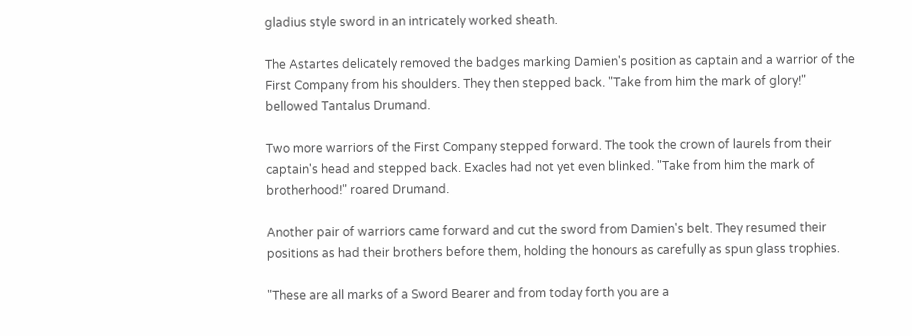gladius style sword in an intricately worked sheath.

The Astartes delicately removed the badges marking Damien's position as captain and a warrior of the First Company from his shoulders. They then stepped back. "Take from him the mark of glory!" bellowed Tantalus Drumand.

Two more warriors of the First Company stepped forward. The took the crown of laurels from their captain's head and stepped back. Exacles had not yet even blinked. "Take from him the mark of brotherhood!" roared Drumand.

Another pair of warriors came forward and cut the sword from Damien's belt. They resumed their positions as had their brothers before them, holding the honours as carefully as spun glass trophies.

"These are all marks of a Sword Bearer and from today forth you are a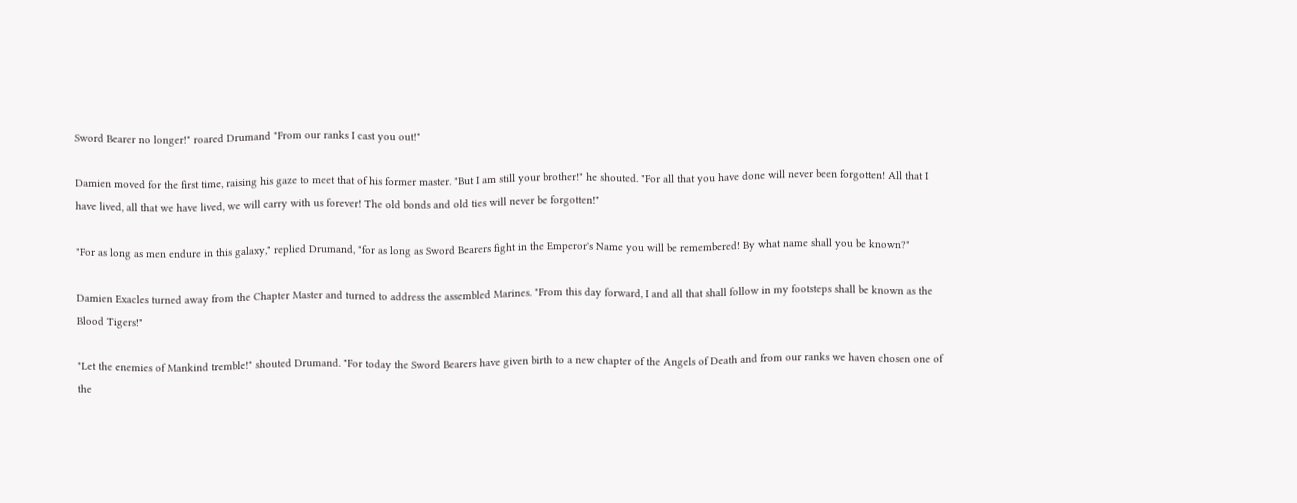Sword Bearer no longer!" roared Drumand "From our ranks I cast you out!"

Damien moved for the first time, raising his gaze to meet that of his former master. "But I am still your brother!" he shouted. "For all that you have done will never been forgotten! All that I have lived, all that we have lived, we will carry with us forever! The old bonds and old ties will never be forgotten!"

"For as long as men endure in this galaxy," replied Drumand, "for as long as Sword Bearers fight in the Emperor's Name you will be remembered! By what name shall you be known?"

Damien Exacles turned away from the Chapter Master and turned to address the assembled Marines. "From this day forward, I and all that shall follow in my footsteps shall be known as the Blood Tigers!"

"Let the enemies of Mankind tremble!" shouted Drumand. "For today the Sword Bearers have given birth to a new chapter of the Angels of Death and from our ranks we haven chosen one of the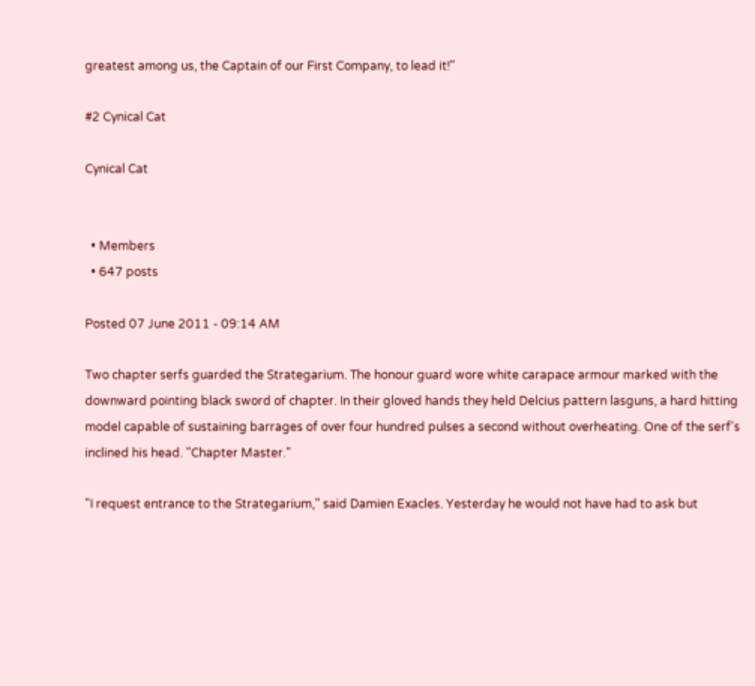greatest among us, the Captain of our First Company, to lead it!"

#2 Cynical Cat

Cynical Cat


  • Members
  • 647 posts

Posted 07 June 2011 - 09:14 AM

Two chapter serfs guarded the Strategarium. The honour guard wore white carapace armour marked with the downward pointing black sword of chapter. In their gloved hands they held Delcius pattern lasguns, a hard hitting model capable of sustaining barrages of over four hundred pulses a second without overheating. One of the serf's inclined his head. "Chapter Master."

"I request entrance to the Strategarium," said Damien Exacles. Yesterday he would not have had to ask but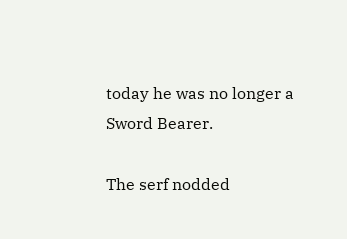today he was no longer a Sword Bearer.

The serf nodded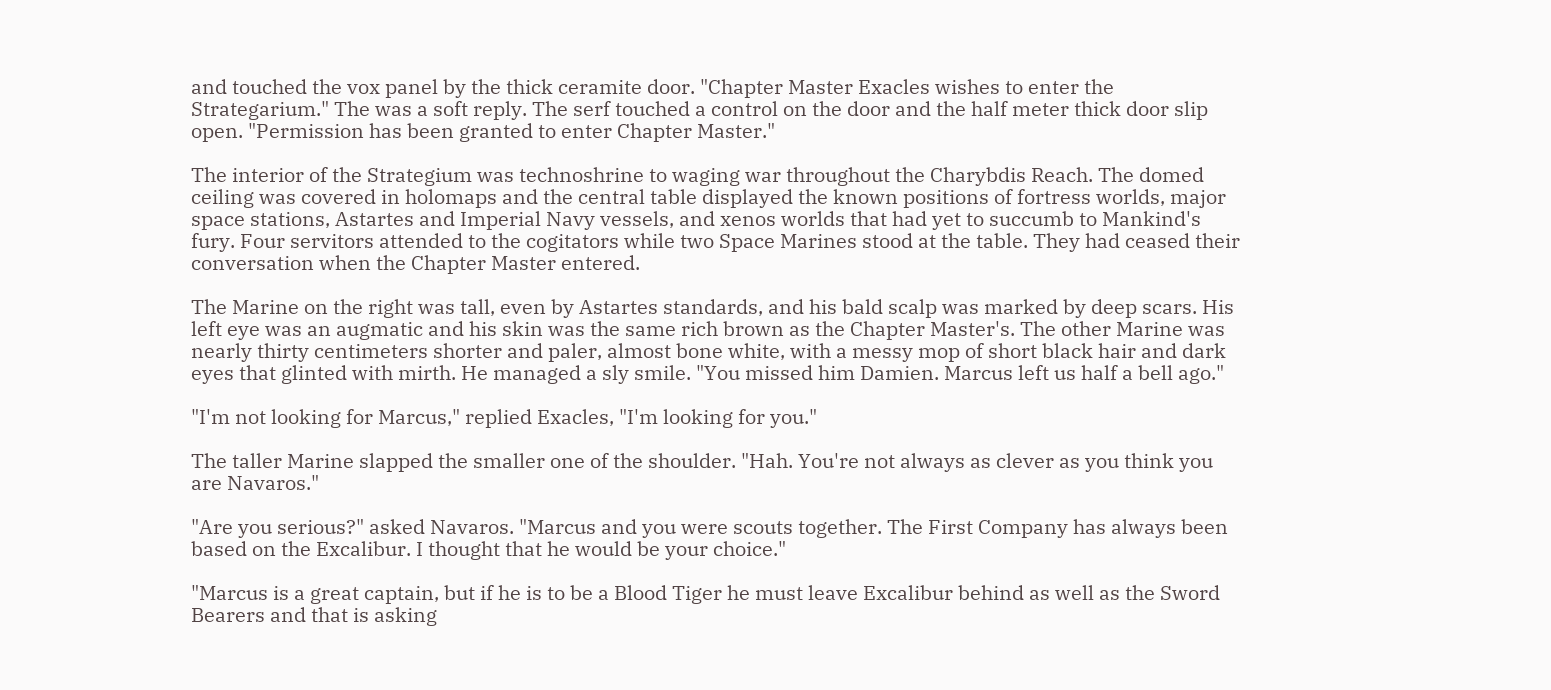and touched the vox panel by the thick ceramite door. "Chapter Master Exacles wishes to enter the Strategarium." The was a soft reply. The serf touched a control on the door and the half meter thick door slip open. "Permission has been granted to enter Chapter Master."

The interior of the Strategium was technoshrine to waging war throughout the Charybdis Reach. The domed ceiling was covered in holomaps and the central table displayed the known positions of fortress worlds, major space stations, Astartes and Imperial Navy vessels, and xenos worlds that had yet to succumb to Mankind's fury. Four servitors attended to the cogitators while two Space Marines stood at the table. They had ceased their conversation when the Chapter Master entered.

The Marine on the right was tall, even by Astartes standards, and his bald scalp was marked by deep scars. His left eye was an augmatic and his skin was the same rich brown as the Chapter Master's. The other Marine was nearly thirty centimeters shorter and paler, almost bone white, with a messy mop of short black hair and dark eyes that glinted with mirth. He managed a sly smile. "You missed him Damien. Marcus left us half a bell ago."

"I'm not looking for Marcus," replied Exacles, "I'm looking for you."

The taller Marine slapped the smaller one of the shoulder. "Hah. You're not always as clever as you think you are Navaros."

"Are you serious?" asked Navaros. "Marcus and you were scouts together. The First Company has always been based on the Excalibur. I thought that he would be your choice."

"Marcus is a great captain, but if he is to be a Blood Tiger he must leave Excalibur behind as well as the Sword Bearers and that is asking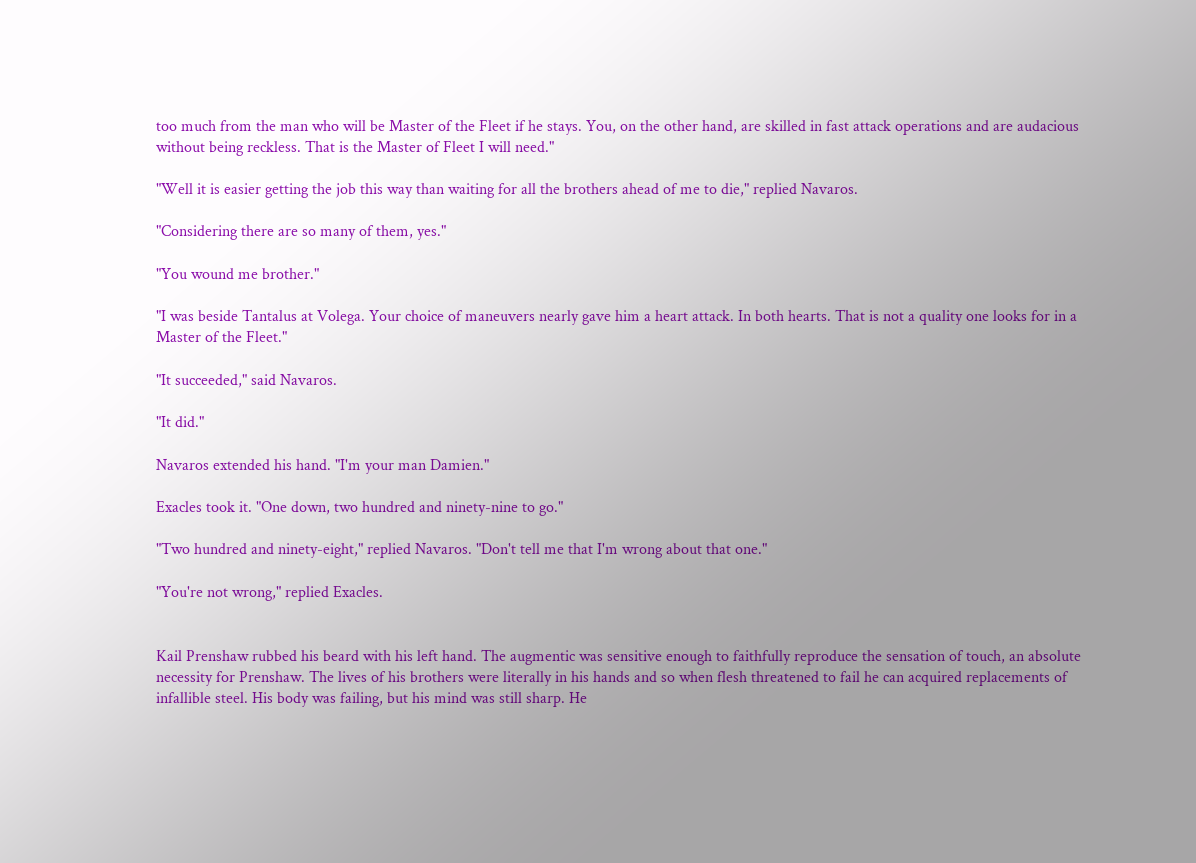too much from the man who will be Master of the Fleet if he stays. You, on the other hand, are skilled in fast attack operations and are audacious without being reckless. That is the Master of Fleet I will need."

"Well it is easier getting the job this way than waiting for all the brothers ahead of me to die," replied Navaros.

"Considering there are so many of them, yes."

"You wound me brother."

"I was beside Tantalus at Volega. Your choice of maneuvers nearly gave him a heart attack. In both hearts. That is not a quality one looks for in a Master of the Fleet."

"It succeeded," said Navaros.

"It did."

Navaros extended his hand. "I'm your man Damien."

Exacles took it. "One down, two hundred and ninety-nine to go."

"Two hundred and ninety-eight," replied Navaros. "Don't tell me that I'm wrong about that one."

"You're not wrong," replied Exacles.


Kail Prenshaw rubbed his beard with his left hand. The augmentic was sensitive enough to faithfully reproduce the sensation of touch, an absolute necessity for Prenshaw. The lives of his brothers were literally in his hands and so when flesh threatened to fail he can acquired replacements of infallible steel. His body was failing, but his mind was still sharp. He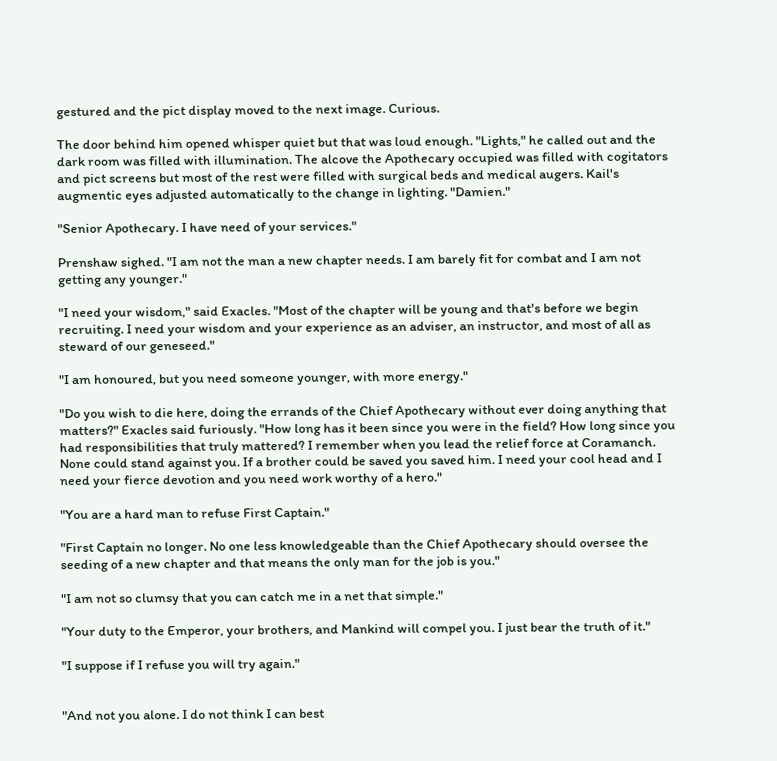gestured and the pict display moved to the next image. Curious.

The door behind him opened whisper quiet but that was loud enough. "Lights," he called out and the dark room was filled with illumination. The alcove the Apothecary occupied was filled with cogitators and pict screens but most of the rest were filled with surgical beds and medical augers. Kail's augmentic eyes adjusted automatically to the change in lighting. "Damien."

"Senior Apothecary. I have need of your services."

Prenshaw sighed. "I am not the man a new chapter needs. I am barely fit for combat and I am not getting any younger."

"I need your wisdom," said Exacles. "Most of the chapter will be young and that's before we begin recruiting. I need your wisdom and your experience as an adviser, an instructor, and most of all as steward of our geneseed."

"I am honoured, but you need someone younger, with more energy."

"Do you wish to die here, doing the errands of the Chief Apothecary without ever doing anything that matters?" Exacles said furiously. "How long has it been since you were in the field? How long since you had responsibilities that truly mattered? I remember when you lead the relief force at Coramanch. None could stand against you. If a brother could be saved you saved him. I need your cool head and I need your fierce devotion and you need work worthy of a hero."

"You are a hard man to refuse First Captain."

"First Captain no longer. No one less knowledgeable than the Chief Apothecary should oversee the seeding of a new chapter and that means the only man for the job is you."

"I am not so clumsy that you can catch me in a net that simple."

"Your duty to the Emperor, your brothers, and Mankind will compel you. I just bear the truth of it."

"I suppose if I refuse you will try again."


"And not you alone. I do not think I can best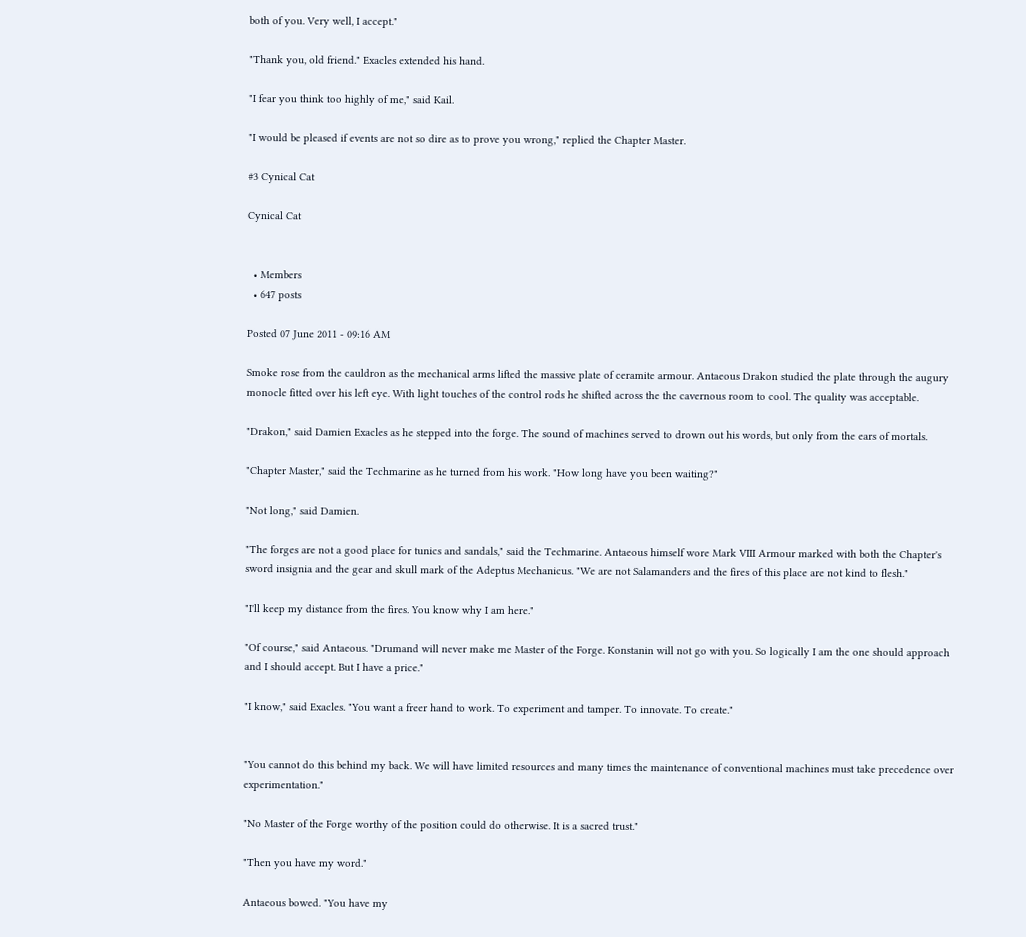both of you. Very well, I accept."

"Thank you, old friend." Exacles extended his hand.

"I fear you think too highly of me," said Kail.

"I would be pleased if events are not so dire as to prove you wrong," replied the Chapter Master.

#3 Cynical Cat

Cynical Cat


  • Members
  • 647 posts

Posted 07 June 2011 - 09:16 AM

Smoke rose from the cauldron as the mechanical arms lifted the massive plate of ceramite armour. Antaeous Drakon studied the plate through the augury monocle fitted over his left eye. With light touches of the control rods he shifted across the the cavernous room to cool. The quality was acceptable.

"Drakon," said Damien Exacles as he stepped into the forge. The sound of machines served to drown out his words, but only from the ears of mortals.

"Chapter Master," said the Techmarine as he turned from his work. "How long have you been waiting?"

"Not long," said Damien.

"The forges are not a good place for tunics and sandals," said the Techmarine. Antaeous himself wore Mark VIII Armour marked with both the Chapter's sword insignia and the gear and skull mark of the Adeptus Mechanicus. "We are not Salamanders and the fires of this place are not kind to flesh."

"I'll keep my distance from the fires. You know why I am here."

"Of course," said Antaeous. "Drumand will never make me Master of the Forge. Konstanin will not go with you. So logically I am the one should approach and I should accept. But I have a price."

"I know," said Exacles. "You want a freer hand to work. To experiment and tamper. To innovate. To create."


"You cannot do this behind my back. We will have limited resources and many times the maintenance of conventional machines must take precedence over experimentation."

"No Master of the Forge worthy of the position could do otherwise. It is a sacred trust."

"Then you have my word."

Antaeous bowed. "You have my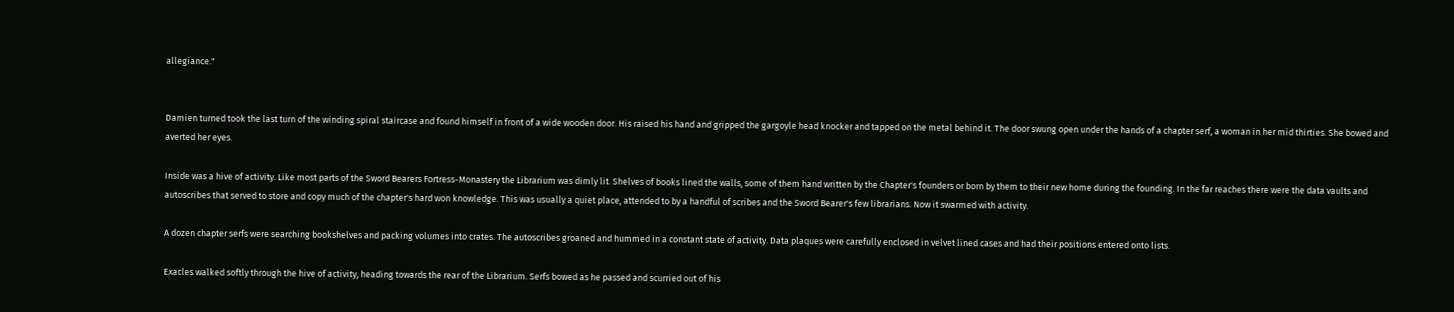allegiance."


Damien turned took the last turn of the winding spiral staircase and found himself in front of a wide wooden door. His raised his hand and gripped the gargoyle head knocker and tapped on the metal behind it. The door swung open under the hands of a chapter serf, a woman in her mid thirties. She bowed and averted her eyes.

Inside was a hive of activity. Like most parts of the Sword Bearers Fortress-Monastery the Librarium was dimly lit. Shelves of books lined the walls, some of them hand written by the Chapter's founders or born by them to their new home during the founding. In the far reaches there were the data vaults and autoscribes that served to store and copy much of the chapter's hard won knowledge. This was usually a quiet place, attended to by a handful of scribes and the Sword Bearer's few librarians. Now it swarmed with activity.

A dozen chapter serfs were searching bookshelves and packing volumes into crates. The autoscribes groaned and hummed in a constant state of activity. Data plaques were carefully enclosed in velvet lined cases and had their positions entered onto lists.

Exacles walked softly through the hive of activity, heading towards the rear of the Librarium. Serfs bowed as he passed and scurried out of his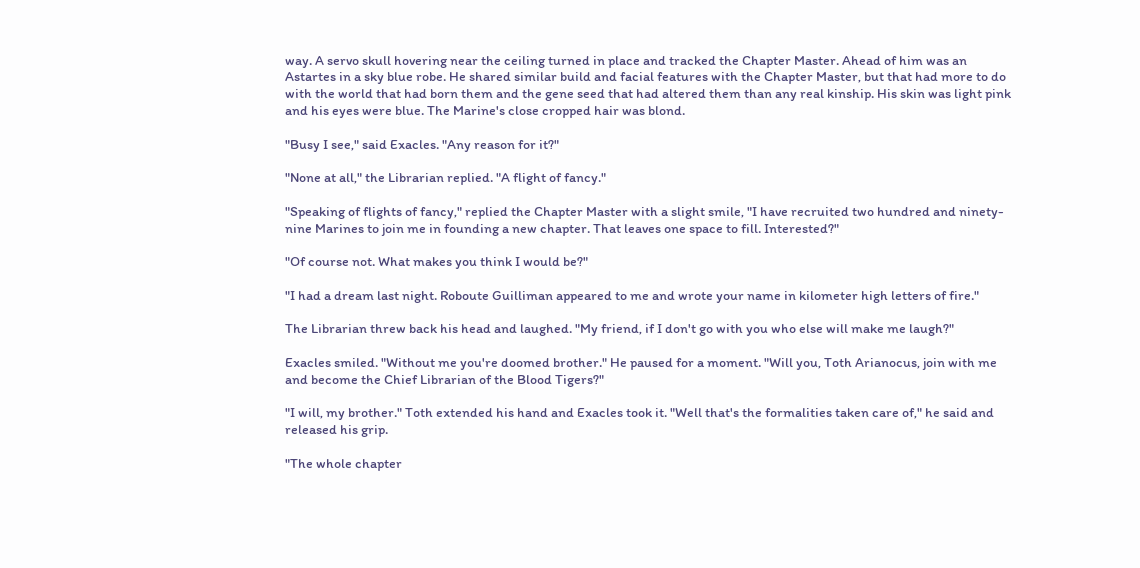way. A servo skull hovering near the ceiling turned in place and tracked the Chapter Master. Ahead of him was an Astartes in a sky blue robe. He shared similar build and facial features with the Chapter Master, but that had more to do with the world that had born them and the gene seed that had altered them than any real kinship. His skin was light pink and his eyes were blue. The Marine's close cropped hair was blond.

"Busy I see," said Exacles. "Any reason for it?"

"None at all," the Librarian replied. "A flight of fancy."

"Speaking of flights of fancy," replied the Chapter Master with a slight smile, "I have recruited two hundred and ninety-nine Marines to join me in founding a new chapter. That leaves one space to fill. Interested?"

"Of course not. What makes you think I would be?"

"I had a dream last night. Roboute Guilliman appeared to me and wrote your name in kilometer high letters of fire."

The Librarian threw back his head and laughed. "My friend, if I don't go with you who else will make me laugh?"

Exacles smiled. "Without me you're doomed brother." He paused for a moment. "Will you, Toth Arianocus, join with me and become the Chief Librarian of the Blood Tigers?"

"I will, my brother." Toth extended his hand and Exacles took it. "Well that's the formalities taken care of," he said and released his grip.

"The whole chapter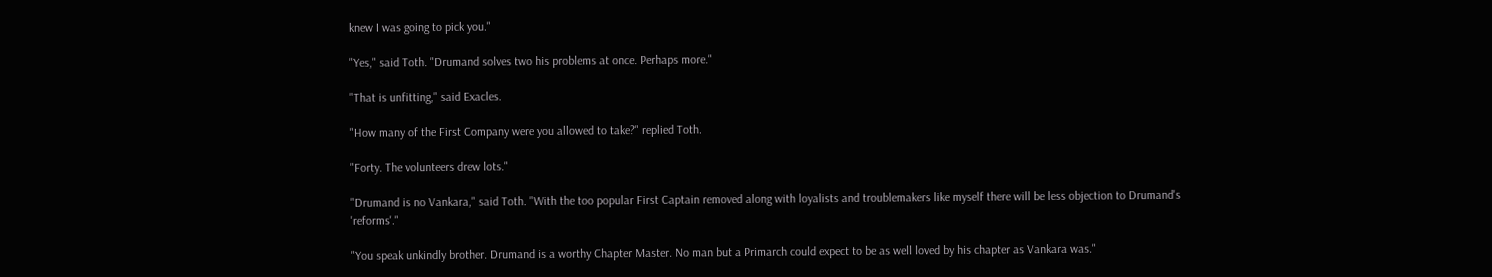knew I was going to pick you."

"Yes," said Toth. "Drumand solves two his problems at once. Perhaps more."

"That is unfitting," said Exacles.

"How many of the First Company were you allowed to take?" replied Toth.

"Forty. The volunteers drew lots."

"Drumand is no Vankara," said Toth. "With the too popular First Captain removed along with loyalists and troublemakers like myself there will be less objection to Drumand's 'reforms'."

"You speak unkindly brother. Drumand is a worthy Chapter Master. No man but a Primarch could expect to be as well loved by his chapter as Vankara was."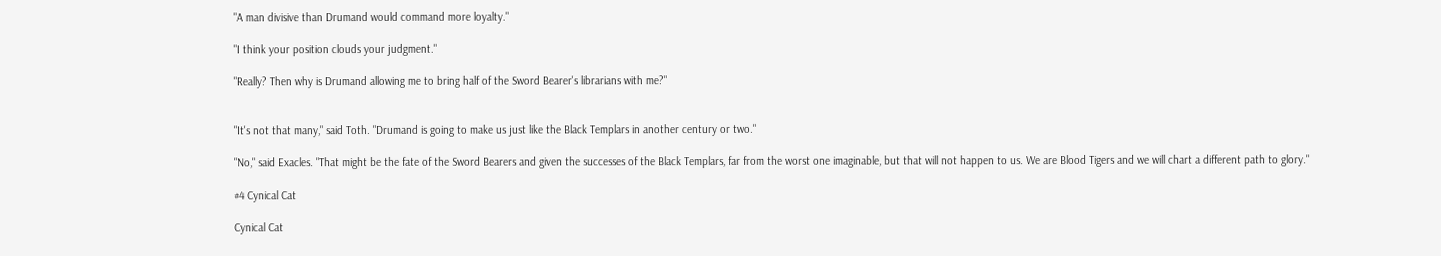"A man divisive than Drumand would command more loyalty."

"I think your position clouds your judgment."

"Really? Then why is Drumand allowing me to bring half of the Sword Bearer's librarians with me?"


"It's not that many," said Toth. "Drumand is going to make us just like the Black Templars in another century or two."

"No," said Exacles. "That might be the fate of the Sword Bearers and given the successes of the Black Templars, far from the worst one imaginable, but that will not happen to us. We are Blood Tigers and we will chart a different path to glory."

#4 Cynical Cat

Cynical Cat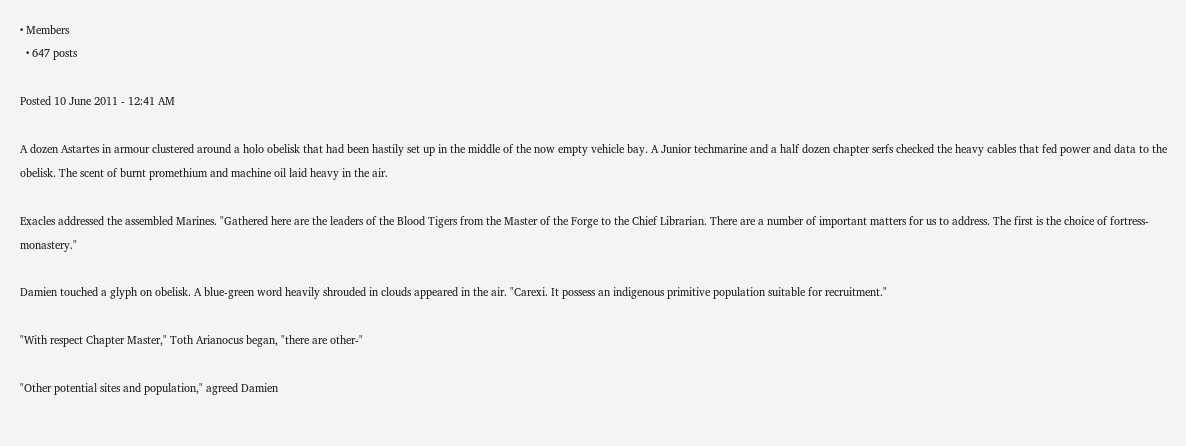• Members
  • 647 posts

Posted 10 June 2011 - 12:41 AM

A dozen Astartes in armour clustered around a holo obelisk that had been hastily set up in the middle of the now empty vehicle bay. A Junior techmarine and a half dozen chapter serfs checked the heavy cables that fed power and data to the obelisk. The scent of burnt promethium and machine oil laid heavy in the air.

Exacles addressed the assembled Marines. "Gathered here are the leaders of the Blood Tigers from the Master of the Forge to the Chief Librarian. There are a number of important matters for us to address. The first is the choice of fortress-monastery."

Damien touched a glyph on obelisk. A blue-green word heavily shrouded in clouds appeared in the air. "Carexi. It possess an indigenous primitive population suitable for recruitment."

"With respect Chapter Master," Toth Arianocus began, "there are other-"

"Other potential sites and population," agreed Damien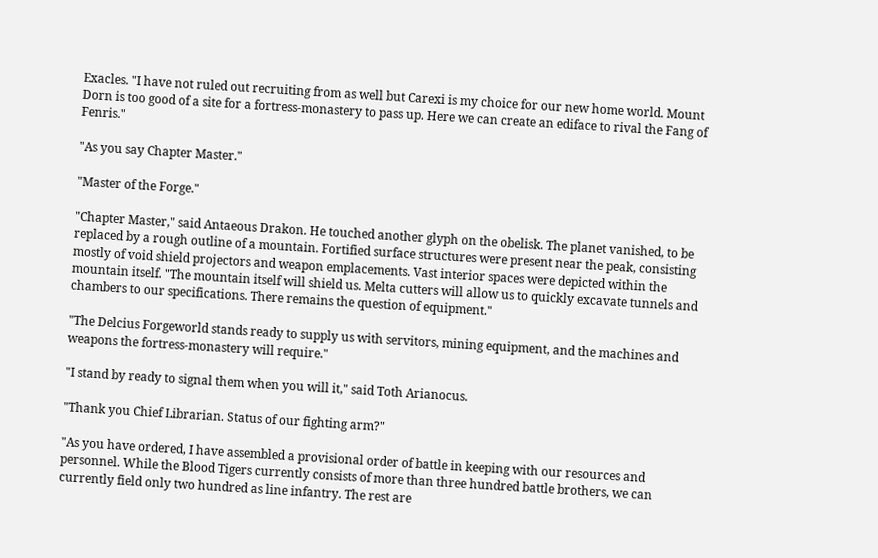Exacles. "I have not ruled out recruiting from as well but Carexi is my choice for our new home world. Mount Dorn is too good of a site for a fortress-monastery to pass up. Here we can create an ediface to rival the Fang of Fenris."

"As you say Chapter Master."

"Master of the Forge."

"Chapter Master," said Antaeous Drakon. He touched another glyph on the obelisk. The planet vanished, to be replaced by a rough outline of a mountain. Fortified surface structures were present near the peak, consisting mostly of void shield projectors and weapon emplacements. Vast interior spaces were depicted within the mountain itself. "The mountain itself will shield us. Melta cutters will allow us to quickly excavate tunnels and chambers to our specifications. There remains the question of equipment."

"The Delcius Forgeworld stands ready to supply us with servitors, mining equipment, and the machines and weapons the fortress-monastery will require."

"I stand by ready to signal them when you will it," said Toth Arianocus.

"Thank you Chief Librarian. Status of our fighting arm?"

"As you have ordered, I have assembled a provisional order of battle in keeping with our resources and personnel. While the Blood Tigers currently consists of more than three hundred battle brothers, we can currently field only two hundred as line infantry. The rest are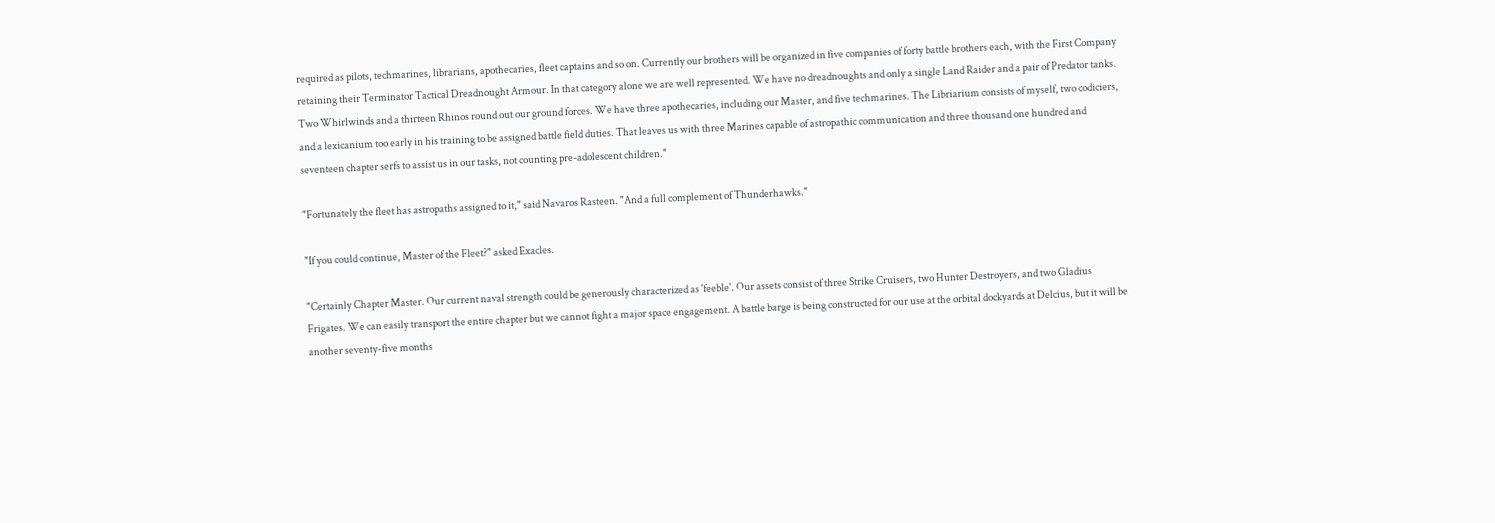required as pilots, techmarines, librarians, apothecaries, fleet captains and so on. Currently our brothers will be organized in five companies of forty battle brothers each, with the First Company retaining their Terminator Tactical Dreadnought Armour. In that category alone we are well represented. We have no dreadnoughts and only a single Land Raider and a pair of Predator tanks. Two Whirlwinds and a thirteen Rhinos round out our ground forces. We have three apothecaries, including our Master, and five techmarines. The Libriarium consists of myself, two codiciers, and a lexicanium too early in his training to be assigned battle field duties. That leaves us with three Marines capable of astropathic communication and three thousand one hundred and seventeen chapter serfs to assist us in our tasks, not counting pre-adolescent children."

"Fortunately the fleet has astropaths assigned to it," said Navaros Rasteen. "And a full complement of Thunderhawks."

"If you could continue, Master of the Fleet?" asked Exacles.

"Certainly Chapter Master. Our current naval strength could be generously characterized as 'feeble'. Our assets consist of three Strike Cruisers, two Hunter Destroyers, and two Gladius Frigates. We can easily transport the entire chapter but we cannot fight a major space engagement. A battle barge is being constructed for our use at the orbital dockyards at Delcius, but it will be another seventy-five months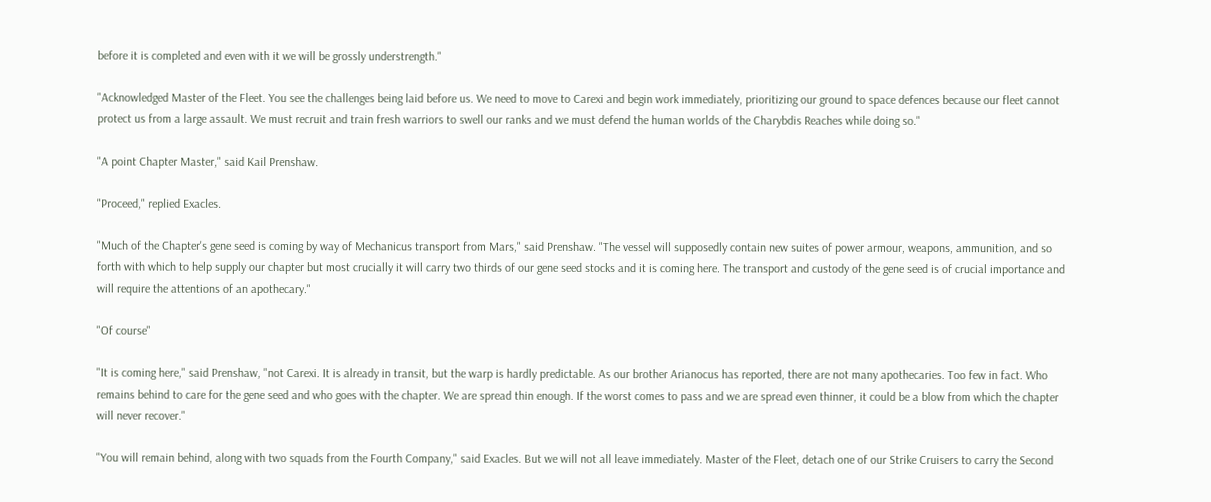before it is completed and even with it we will be grossly understrength."

"Acknowledged Master of the Fleet. You see the challenges being laid before us. We need to move to Carexi and begin work immediately, prioritizing our ground to space defences because our fleet cannot protect us from a large assault. We must recruit and train fresh warriors to swell our ranks and we must defend the human worlds of the Charybdis Reaches while doing so."

"A point Chapter Master," said Kail Prenshaw.

"Proceed," replied Exacles.

"Much of the Chapter's gene seed is coming by way of Mechanicus transport from Mars," said Prenshaw. "The vessel will supposedly contain new suites of power armour, weapons, ammunition, and so forth with which to help supply our chapter but most crucially it will carry two thirds of our gene seed stocks and it is coming here. The transport and custody of the gene seed is of crucial importance and will require the attentions of an apothecary."

"Of course"

"It is coming here," said Prenshaw, "not Carexi. It is already in transit, but the warp is hardly predictable. As our brother Arianocus has reported, there are not many apothecaries. Too few in fact. Who remains behind to care for the gene seed and who goes with the chapter. We are spread thin enough. If the worst comes to pass and we are spread even thinner, it could be a blow from which the chapter will never recover."

"You will remain behind, along with two squads from the Fourth Company," said Exacles. But we will not all leave immediately. Master of the Fleet, detach one of our Strike Cruisers to carry the Second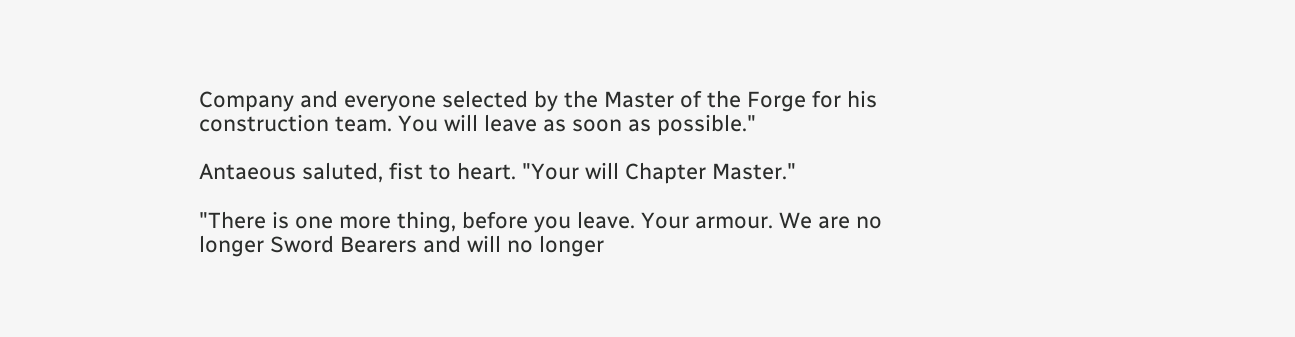Company and everyone selected by the Master of the Forge for his construction team. You will leave as soon as possible."

Antaeous saluted, fist to heart. "Your will Chapter Master."

"There is one more thing, before you leave. Your armour. We are no longer Sword Bearers and will no longer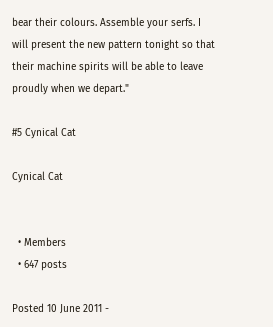bear their colours. Assemble your serfs. I will present the new pattern tonight so that their machine spirits will be able to leave proudly when we depart."

#5 Cynical Cat

Cynical Cat


  • Members
  • 647 posts

Posted 10 June 2011 -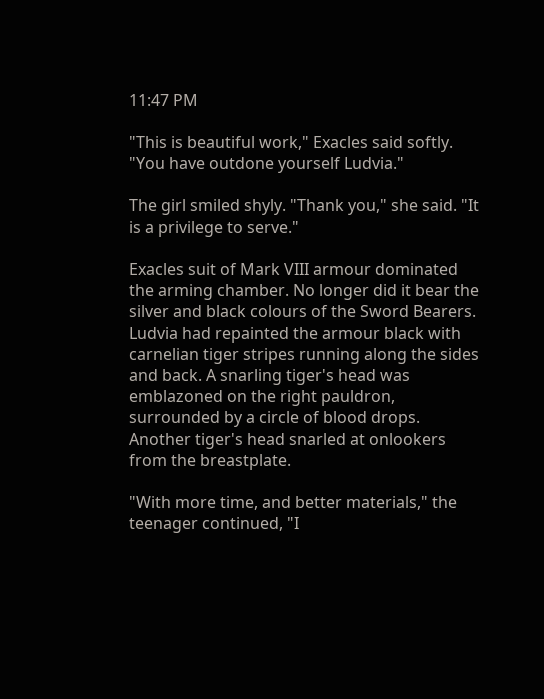11:47 PM

"This is beautiful work," Exacles said softly. "You have outdone yourself Ludvia."

The girl smiled shyly. "Thank you," she said. "It is a privilege to serve."

Exacles suit of Mark VIII armour dominated the arming chamber. No longer did it bear the silver and black colours of the Sword Bearers. Ludvia had repainted the armour black with carnelian tiger stripes running along the sides and back. A snarling tiger's head was emblazoned on the right pauldron, surrounded by a circle of blood drops. Another tiger's head snarled at onlookers from the breastplate.

"With more time, and better materials," the teenager continued, "I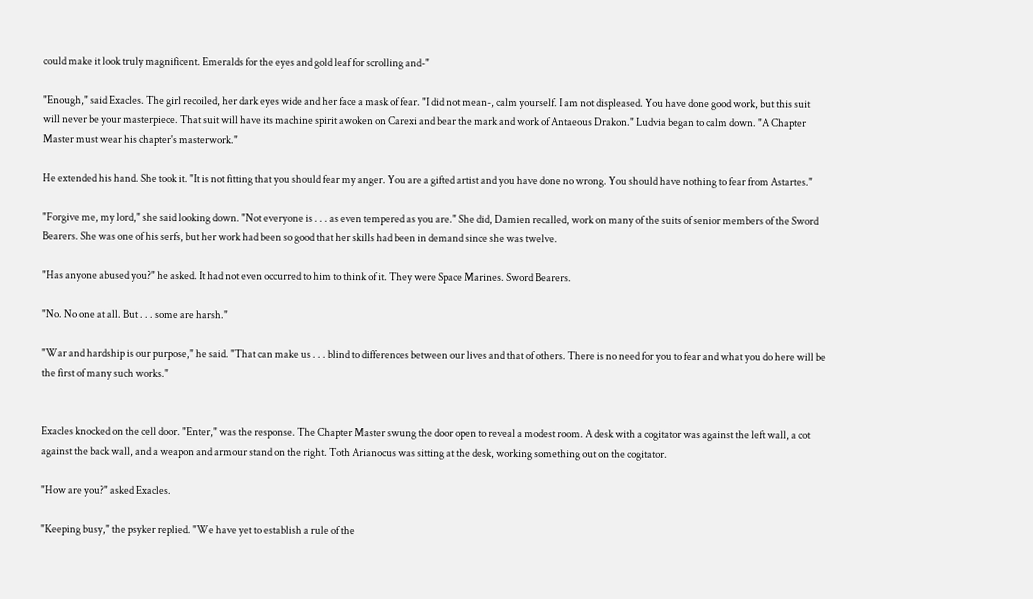could make it look truly magnificent. Emeralds for the eyes and gold leaf for scrolling and-"

"Enough," said Exacles. The girl recoiled, her dark eyes wide and her face a mask of fear. "I did not mean-, calm yourself. I am not displeased. You have done good work, but this suit will never be your masterpiece. That suit will have its machine spirit awoken on Carexi and bear the mark and work of Antaeous Drakon." Ludvia began to calm down. "A Chapter Master must wear his chapter's masterwork."

He extended his hand. She took it. "It is not fitting that you should fear my anger. You are a gifted artist and you have done no wrong. You should have nothing to fear from Astartes."

"Forgive me, my lord," she said looking down. "Not everyone is . . . as even tempered as you are." She did, Damien recalled, work on many of the suits of senior members of the Sword Bearers. She was one of his serfs, but her work had been so good that her skills had been in demand since she was twelve.

"Has anyone abused you?" he asked. It had not even occurred to him to think of it. They were Space Marines. Sword Bearers.

"No. No one at all. But . . . some are harsh."

"War and hardship is our purpose," he said. "That can make us . . . blind to differences between our lives and that of others. There is no need for you to fear and what you do here will be the first of many such works."


Exacles knocked on the cell door. "Enter," was the response. The Chapter Master swung the door open to reveal a modest room. A desk with a cogitator was against the left wall, a cot against the back wall, and a weapon and armour stand on the right. Toth Arianocus was sitting at the desk, working something out on the cogitator.

"How are you?" asked Exacles.

"Keeping busy," the psyker replied. "We have yet to establish a rule of the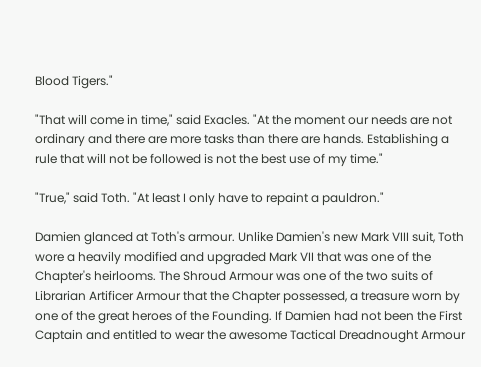Blood Tigers."

"That will come in time," said Exacles. "At the moment our needs are not ordinary and there are more tasks than there are hands. Establishing a rule that will not be followed is not the best use of my time."

"True," said Toth. "At least I only have to repaint a pauldron."

Damien glanced at Toth's armour. Unlike Damien's new Mark VIII suit, Toth wore a heavily modified and upgraded Mark VII that was one of the Chapter's heirlooms. The Shroud Armour was one of the two suits of Librarian Artificer Armour that the Chapter possessed, a treasure worn by one of the great heroes of the Founding. If Damien had not been the First Captain and entitled to wear the awesome Tactical Dreadnought Armour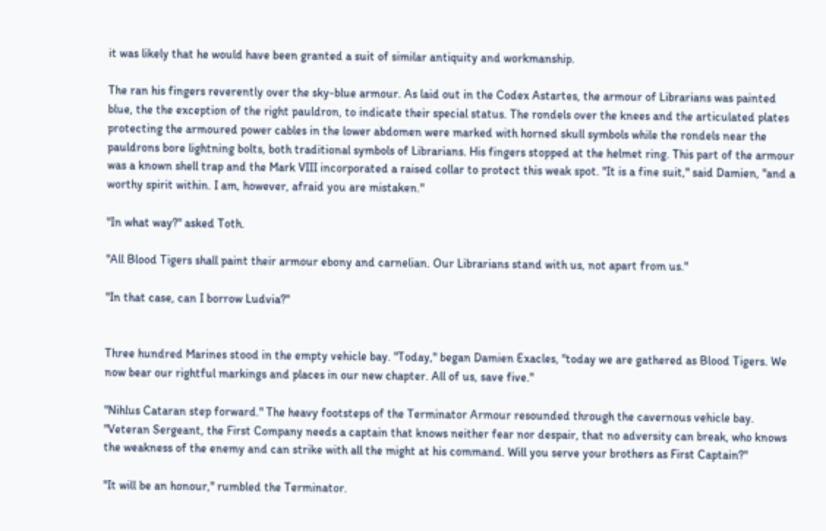it was likely that he would have been granted a suit of similar antiquity and workmanship.

The ran his fingers reverently over the sky-blue armour. As laid out in the Codex Astartes, the armour of Librarians was painted blue, the the exception of the right pauldron, to indicate their special status. The rondels over the knees and the articulated plates protecting the armoured power cables in the lower abdomen were marked with horned skull symbols while the rondels near the pauldrons bore lightning bolts, both traditional symbols of Librarians. His fingers stopped at the helmet ring. This part of the armour was a known shell trap and the Mark VIII incorporated a raised collar to protect this weak spot. "It is a fine suit," said Damien, "and a worthy spirit within. I am, however, afraid you are mistaken."

"In what way?" asked Toth.

"All Blood Tigers shall paint their armour ebony and carnelian. Our Librarians stand with us, not apart from us."

"In that case, can I borrow Ludvia?"


Three hundred Marines stood in the empty vehicle bay. "Today," began Damien Exacles, "today we are gathered as Blood Tigers. We now bear our rightful markings and places in our new chapter. All of us, save five."

"Nihlus Cataran step forward." The heavy footsteps of the Terminator Armour resounded through the cavernous vehicle bay. "Veteran Sergeant, the First Company needs a captain that knows neither fear nor despair, that no adversity can break, who knows the weakness of the enemy and can strike with all the might at his command. Will you serve your brothers as First Captain?"

"It will be an honour," rumbled the Terminator.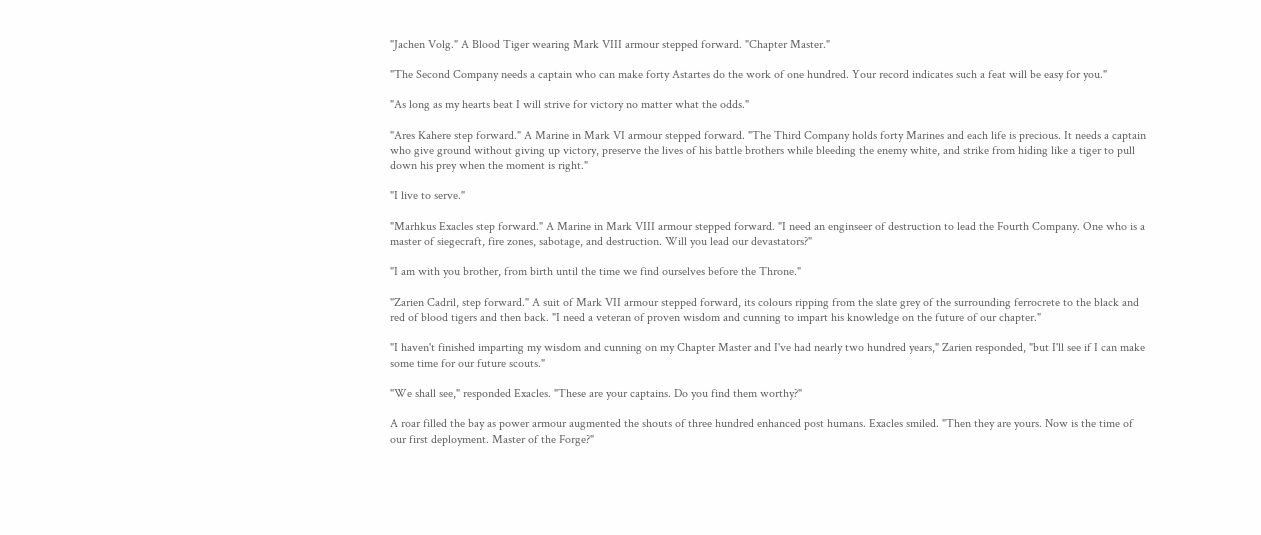"Jachen Volg." A Blood Tiger wearing Mark VIII armour stepped forward. "Chapter Master."

"The Second Company needs a captain who can make forty Astartes do the work of one hundred. Your record indicates such a feat will be easy for you."

"As long as my hearts beat I will strive for victory no matter what the odds."

"Ares Kahere step forward." A Marine in Mark VI armour stepped forward. "The Third Company holds forty Marines and each life is precious. It needs a captain who give ground without giving up victory, preserve the lives of his battle brothers while bleeding the enemy white, and strike from hiding like a tiger to pull down his prey when the moment is right."

"I live to serve."

"Marhkus Exacles step forward." A Marine in Mark VIII armour stepped forward. "I need an enginseer of destruction to lead the Fourth Company. One who is a master of siegecraft, fire zones, sabotage, and destruction. Will you lead our devastators?"

"I am with you brother, from birth until the time we find ourselves before the Throne."

"Zarien Cadril, step forward." A suit of Mark VII armour stepped forward, its colours ripping from the slate grey of the surrounding ferrocrete to the black and red of blood tigers and then back. "I need a veteran of proven wisdom and cunning to impart his knowledge on the future of our chapter."

"I haven't finished imparting my wisdom and cunning on my Chapter Master and I've had nearly two hundred years," Zarien responded, "but I'll see if I can make some time for our future scouts."

"We shall see," responded Exacles. "These are your captains. Do you find them worthy?"

A roar filled the bay as power armour augmented the shouts of three hundred enhanced post humans. Exacles smiled. "Then they are yours. Now is the time of our first deployment. Master of the Forge?"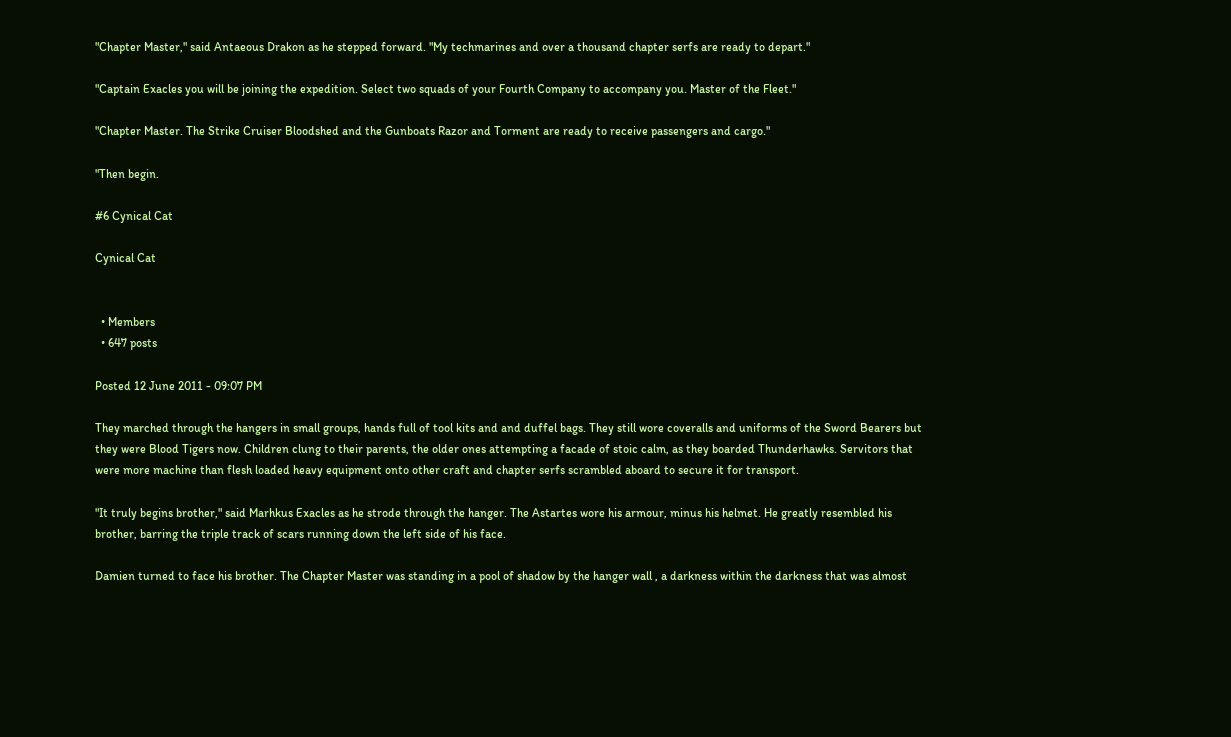"Chapter Master," said Antaeous Drakon as he stepped forward. "My techmarines and over a thousand chapter serfs are ready to depart."

"Captain Exacles you will be joining the expedition. Select two squads of your Fourth Company to accompany you. Master of the Fleet."

"Chapter Master. The Strike Cruiser Bloodshed and the Gunboats Razor and Torment are ready to receive passengers and cargo."

"Then begin.

#6 Cynical Cat

Cynical Cat


  • Members
  • 647 posts

Posted 12 June 2011 - 09:07 PM

They marched through the hangers in small groups, hands full of tool kits and and duffel bags. They still wore coveralls and uniforms of the Sword Bearers but they were Blood Tigers now. Children clung to their parents, the older ones attempting a facade of stoic calm, as they boarded Thunderhawks. Servitors that were more machine than flesh loaded heavy equipment onto other craft and chapter serfs scrambled aboard to secure it for transport.

"It truly begins brother," said Marhkus Exacles as he strode through the hanger. The Astartes wore his armour, minus his helmet. He greatly resembled his brother, barring the triple track of scars running down the left side of his face.

Damien turned to face his brother. The Chapter Master was standing in a pool of shadow by the hanger wall , a darkness within the darkness that was almost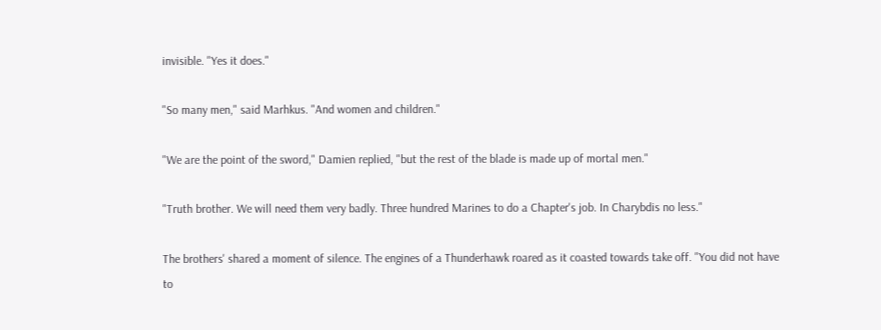invisible. "Yes it does."

"So many men," said Marhkus. "And women and children."

"We are the point of the sword," Damien replied, "but the rest of the blade is made up of mortal men."

"Truth brother. We will need them very badly. Three hundred Marines to do a Chapter's job. In Charybdis no less."

The brothers' shared a moment of silence. The engines of a Thunderhawk roared as it coasted towards take off. "You did not have to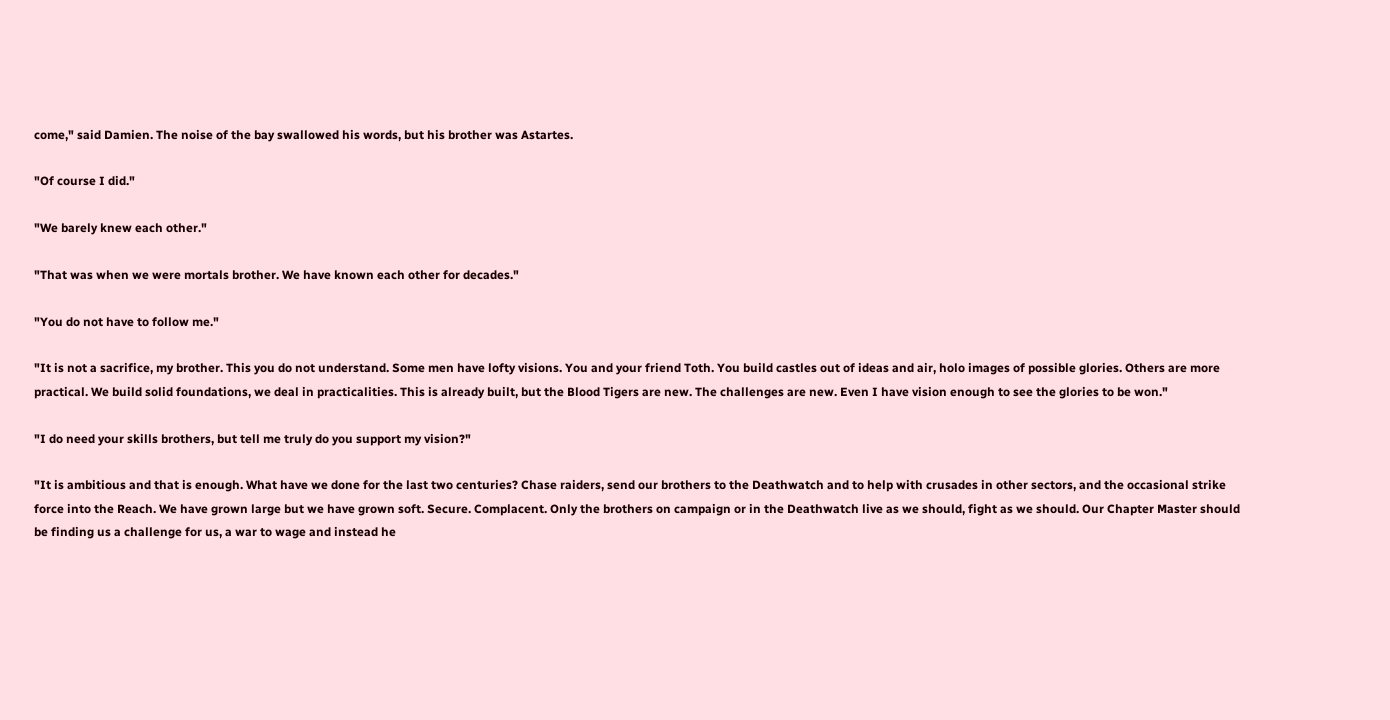come," said Damien. The noise of the bay swallowed his words, but his brother was Astartes.

"Of course I did."

"We barely knew each other."

"That was when we were mortals brother. We have known each other for decades."

"You do not have to follow me."

"It is not a sacrifice, my brother. This you do not understand. Some men have lofty visions. You and your friend Toth. You build castles out of ideas and air, holo images of possible glories. Others are more practical. We build solid foundations, we deal in practicalities. This is already built, but the Blood Tigers are new. The challenges are new. Even I have vision enough to see the glories to be won."

"I do need your skills brothers, but tell me truly do you support my vision?"

"It is ambitious and that is enough. What have we done for the last two centuries? Chase raiders, send our brothers to the Deathwatch and to help with crusades in other sectors, and the occasional strike force into the Reach. We have grown large but we have grown soft. Secure. Complacent. Only the brothers on campaign or in the Deathwatch live as we should, fight as we should. Our Chapter Master should be finding us a challenge for us, a war to wage and instead he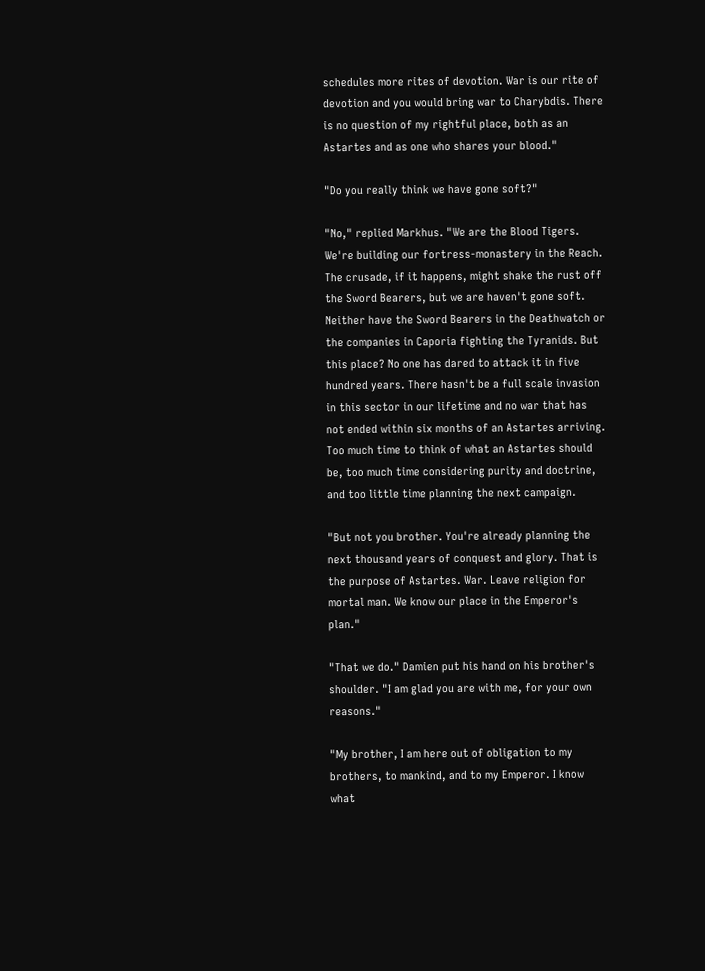schedules more rites of devotion. War is our rite of devotion and you would bring war to Charybdis. There is no question of my rightful place, both as an Astartes and as one who shares your blood."

"Do you really think we have gone soft?"

"No," replied Markhus. "We are the Blood Tigers. We're building our fortress-monastery in the Reach. The crusade, if it happens, might shake the rust off the Sword Bearers, but we are haven't gone soft. Neither have the Sword Bearers in the Deathwatch or the companies in Caporia fighting the Tyranids. But this place? No one has dared to attack it in five hundred years. There hasn't be a full scale invasion in this sector in our lifetime and no war that has not ended within six months of an Astartes arriving. Too much time to think of what an Astartes should be, too much time considering purity and doctrine, and too little time planning the next campaign.

"But not you brother. You're already planning the next thousand years of conquest and glory. That is the purpose of Astartes. War. Leave religion for mortal man. We know our place in the Emperor's plan."

"That we do." Damien put his hand on his brother's shoulder. "I am glad you are with me, for your own reasons."

"My brother, I am here out of obligation to my brothers, to mankind, and to my Emperor. I know what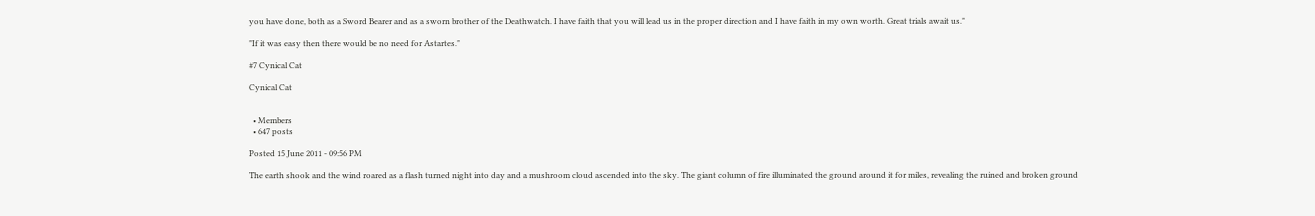you have done, both as a Sword Bearer and as a sworn brother of the Deathwatch. I have faith that you will lead us in the proper direction and I have faith in my own worth. Great trials await us."

"If it was easy then there would be no need for Astartes."

#7 Cynical Cat

Cynical Cat


  • Members
  • 647 posts

Posted 15 June 2011 - 09:56 PM

The earth shook and the wind roared as a flash turned night into day and a mushroom cloud ascended into the sky. The giant column of fire illuminated the ground around it for miles, revealing the ruined and broken ground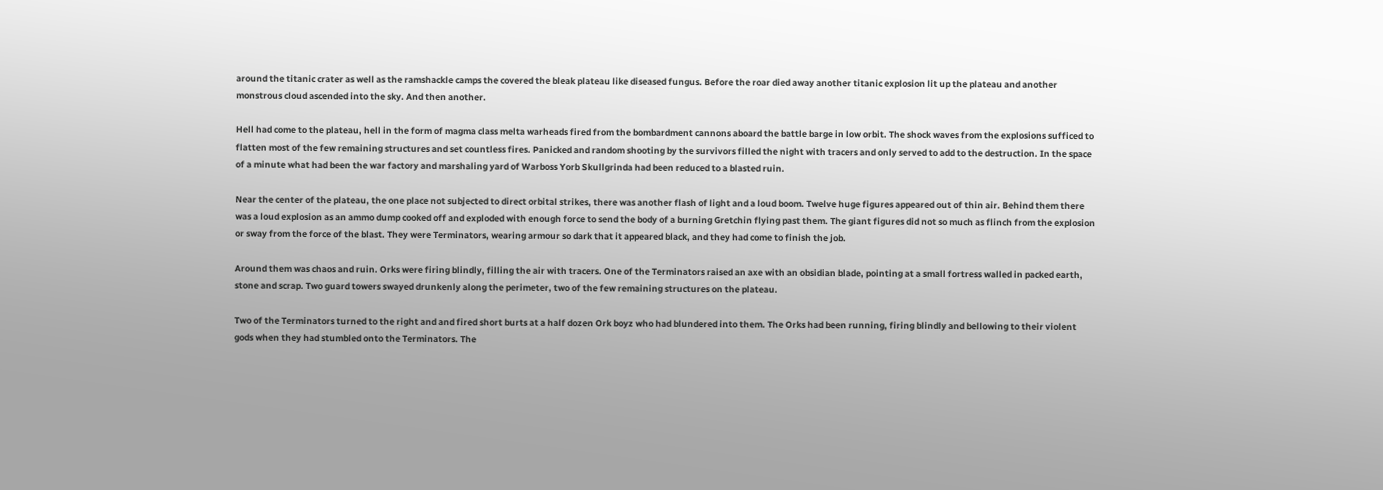around the titanic crater as well as the ramshackle camps the covered the bleak plateau like diseased fungus. Before the roar died away another titanic explosion lit up the plateau and another monstrous cloud ascended into the sky. And then another.

Hell had come to the plateau, hell in the form of magma class melta warheads fired from the bombardment cannons aboard the battle barge in low orbit. The shock waves from the explosions sufficed to flatten most of the few remaining structures and set countless fires. Panicked and random shooting by the survivors filled the night with tracers and only served to add to the destruction. In the space of a minute what had been the war factory and marshaling yard of Warboss Yorb Skullgrinda had been reduced to a blasted ruin.

Near the center of the plateau, the one place not subjected to direct orbital strikes, there was another flash of light and a loud boom. Twelve huge figures appeared out of thin air. Behind them there was a loud explosion as an ammo dump cooked off and exploded with enough force to send the body of a burning Gretchin flying past them. The giant figures did not so much as flinch from the explosion or sway from the force of the blast. They were Terminators, wearing armour so dark that it appeared black, and they had come to finish the job.

Around them was chaos and ruin. Orks were firing blindly, filling the air with tracers. One of the Terminators raised an axe with an obsidian blade, pointing at a small fortress walled in packed earth, stone and scrap. Two guard towers swayed drunkenly along the perimeter, two of the few remaining structures on the plateau.

Two of the Terminators turned to the right and and fired short burts at a half dozen Ork boyz who had blundered into them. The Orks had been running, firing blindly and bellowing to their violent gods when they had stumbled onto the Terminators. The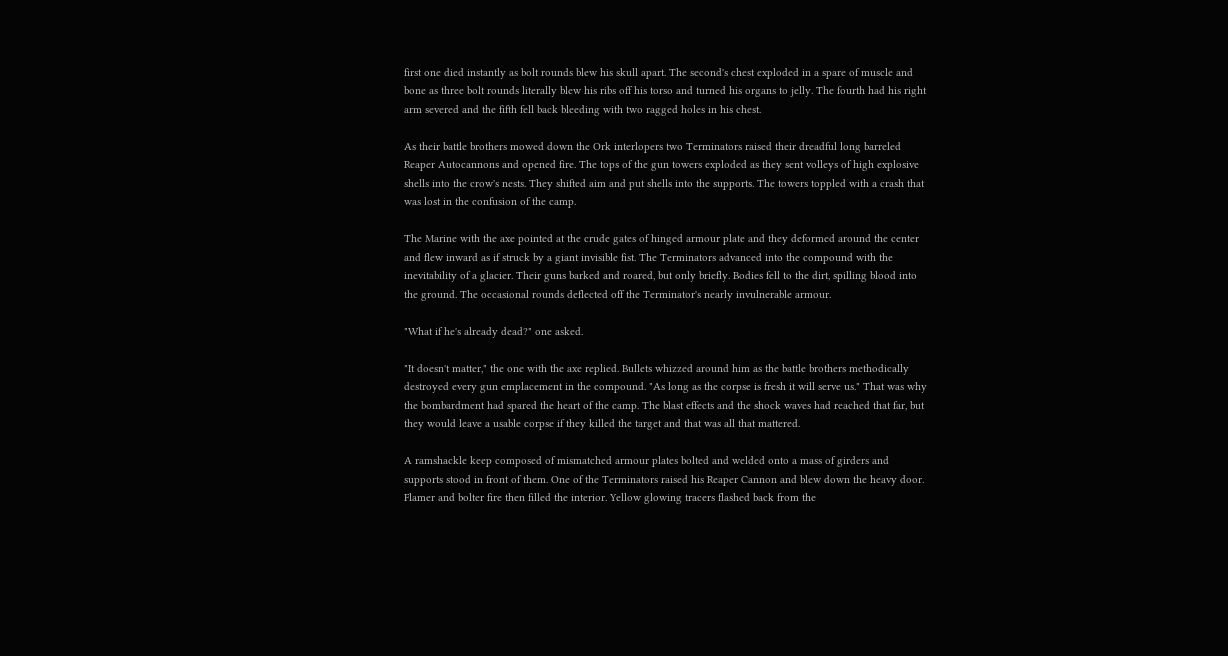first one died instantly as bolt rounds blew his skull apart. The second's chest exploded in a spare of muscle and bone as three bolt rounds literally blew his ribs off his torso and turned his organs to jelly. The fourth had his right arm severed and the fifth fell back bleeding with two ragged holes in his chest.

As their battle brothers mowed down the Ork interlopers two Terminators raised their dreadful long barreled Reaper Autocannons and opened fire. The tops of the gun towers exploded as they sent volleys of high explosive shells into the crow's nests. They shifted aim and put shells into the supports. The towers toppled with a crash that was lost in the confusion of the camp.

The Marine with the axe pointed at the crude gates of hinged armour plate and they deformed around the center and flew inward as if struck by a giant invisible fist. The Terminators advanced into the compound with the inevitability of a glacier. Their guns barked and roared, but only briefly. Bodies fell to the dirt, spilling blood into the ground. The occasional rounds deflected off the Terminator's nearly invulnerable armour.

"What if he's already dead?" one asked.

"It doesn't matter," the one with the axe replied. Bullets whizzed around him as the battle brothers methodically destroyed every gun emplacement in the compound. "As long as the corpse is fresh it will serve us." That was why the bombardment had spared the heart of the camp. The blast effects and the shock waves had reached that far, but they would leave a usable corpse if they killed the target and that was all that mattered.

A ramshackle keep composed of mismatched armour plates bolted and welded onto a mass of girders and supports stood in front of them. One of the Terminators raised his Reaper Cannon and blew down the heavy door. Flamer and bolter fire then filled the interior. Yellow glowing tracers flashed back from the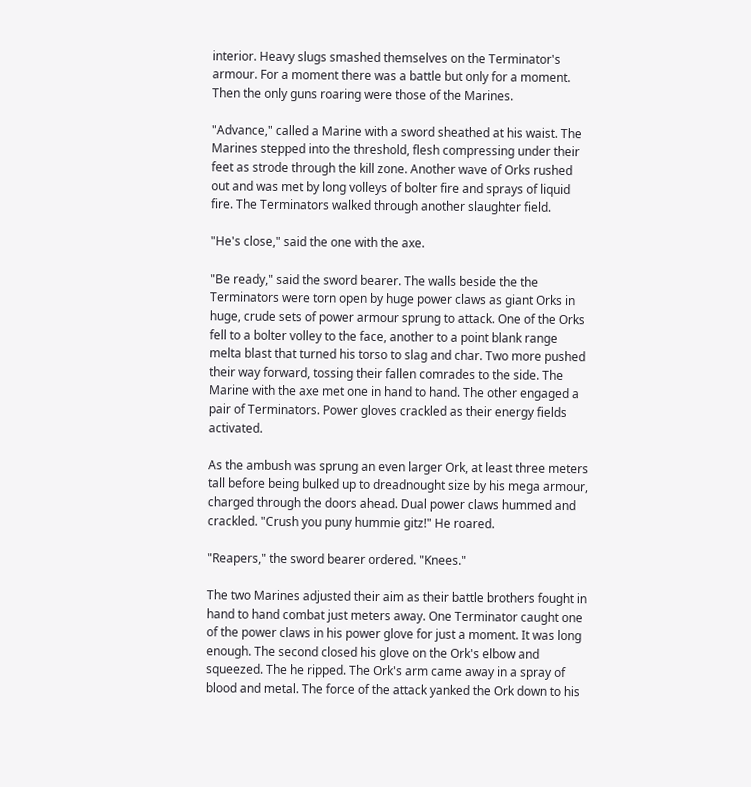interior. Heavy slugs smashed themselves on the Terminator's armour. For a moment there was a battle but only for a moment. Then the only guns roaring were those of the Marines.

"Advance," called a Marine with a sword sheathed at his waist. The Marines stepped into the threshold, flesh compressing under their feet as strode through the kill zone. Another wave of Orks rushed out and was met by long volleys of bolter fire and sprays of liquid fire. The Terminators walked through another slaughter field.

"He's close," said the one with the axe.

"Be ready," said the sword bearer. The walls beside the the Terminators were torn open by huge power claws as giant Orks in huge, crude sets of power armour sprung to attack. One of the Orks fell to a bolter volley to the face, another to a point blank range melta blast that turned his torso to slag and char. Two more pushed their way forward, tossing their fallen comrades to the side. The Marine with the axe met one in hand to hand. The other engaged a pair of Terminators. Power gloves crackled as their energy fields activated.

As the ambush was sprung an even larger Ork, at least three meters tall before being bulked up to dreadnought size by his mega armour, charged through the doors ahead. Dual power claws hummed and crackled. "Crush you puny hummie gitz!" He roared.

"Reapers," the sword bearer ordered. "Knees."

The two Marines adjusted their aim as their battle brothers fought in hand to hand combat just meters away. One Terminator caught one of the power claws in his power glove for just a moment. It was long enough. The second closed his glove on the Ork's elbow and squeezed. The he ripped. The Ork's arm came away in a spray of blood and metal. The force of the attack yanked the Ork down to his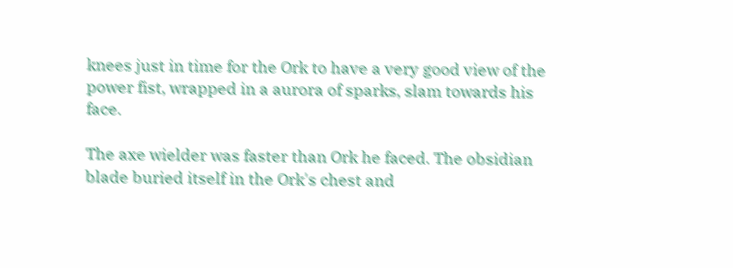knees just in time for the Ork to have a very good view of the power fist, wrapped in a aurora of sparks, slam towards his face.

The axe wielder was faster than Ork he faced. The obsidian blade buried itself in the Ork's chest and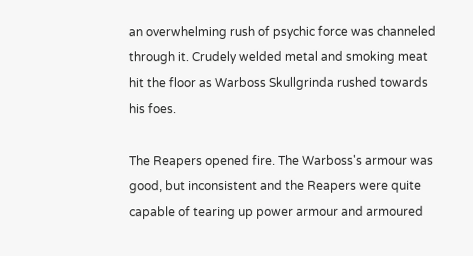an overwhelming rush of psychic force was channeled through it. Crudely welded metal and smoking meat hit the floor as Warboss Skullgrinda rushed towards his foes.

The Reapers opened fire. The Warboss's armour was good, but inconsistent and the Reapers were quite capable of tearing up power armour and armoured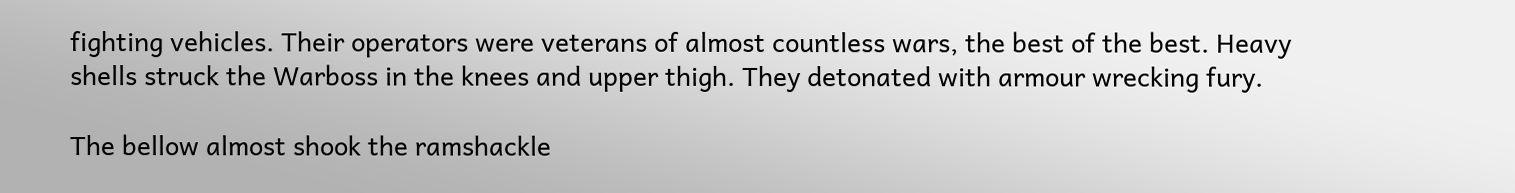fighting vehicles. Their operators were veterans of almost countless wars, the best of the best. Heavy shells struck the Warboss in the knees and upper thigh. They detonated with armour wrecking fury.

The bellow almost shook the ramshackle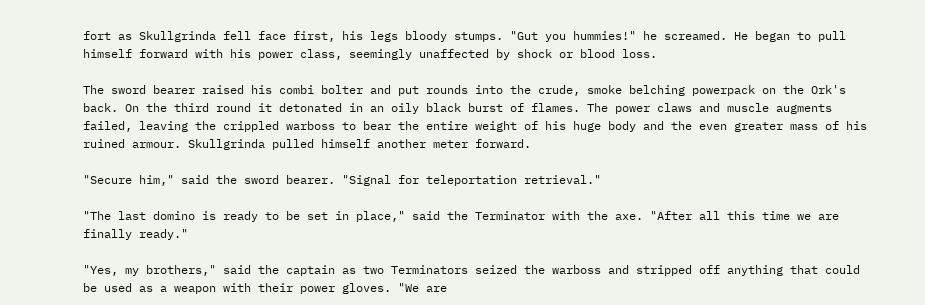fort as Skullgrinda fell face first, his legs bloody stumps. "Gut you hummies!" he screamed. He began to pull himself forward with his power class, seemingly unaffected by shock or blood loss.

The sword bearer raised his combi bolter and put rounds into the crude, smoke belching powerpack on the Ork's back. On the third round it detonated in an oily black burst of flames. The power claws and muscle augments failed, leaving the crippled warboss to bear the entire weight of his huge body and the even greater mass of his ruined armour. Skullgrinda pulled himself another meter forward.

"Secure him," said the sword bearer. "Signal for teleportation retrieval."

"The last domino is ready to be set in place," said the Terminator with the axe. "After all this time we are finally ready."

"Yes, my brothers," said the captain as two Terminators seized the warboss and stripped off anything that could be used as a weapon with their power gloves. "We are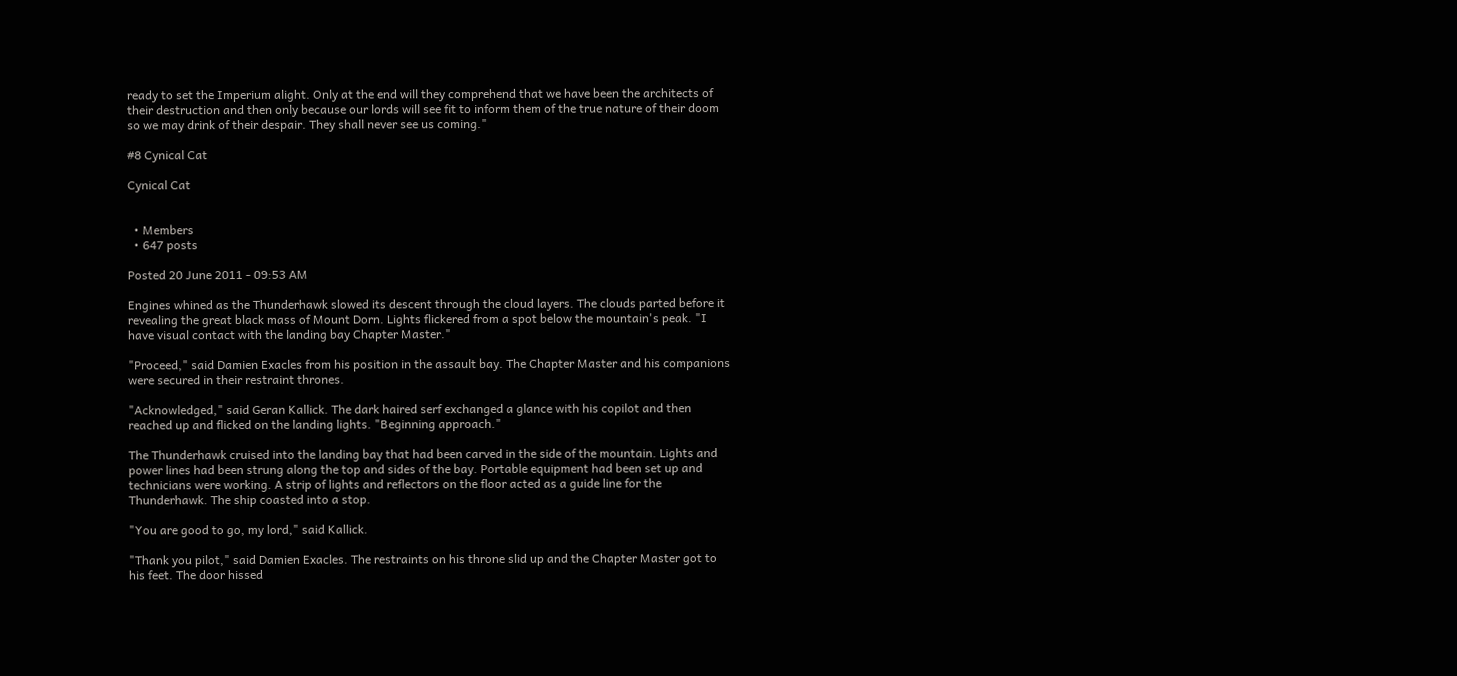ready to set the Imperium alight. Only at the end will they comprehend that we have been the architects of their destruction and then only because our lords will see fit to inform them of the true nature of their doom so we may drink of their despair. They shall never see us coming."

#8 Cynical Cat

Cynical Cat


  • Members
  • 647 posts

Posted 20 June 2011 - 09:53 AM

Engines whined as the Thunderhawk slowed its descent through the cloud layers. The clouds parted before it revealing the great black mass of Mount Dorn. Lights flickered from a spot below the mountain's peak. "I have visual contact with the landing bay Chapter Master."

"Proceed," said Damien Exacles from his position in the assault bay. The Chapter Master and his companions were secured in their restraint thrones.

"Acknowledged," said Geran Kallick. The dark haired serf exchanged a glance with his copilot and then reached up and flicked on the landing lights. "Beginning approach."

The Thunderhawk cruised into the landing bay that had been carved in the side of the mountain. Lights and power lines had been strung along the top and sides of the bay. Portable equipment had been set up and technicians were working. A strip of lights and reflectors on the floor acted as a guide line for the Thunderhawk. The ship coasted into a stop.

"You are good to go, my lord," said Kallick.

"Thank you pilot," said Damien Exacles. The restraints on his throne slid up and the Chapter Master got to his feet. The door hissed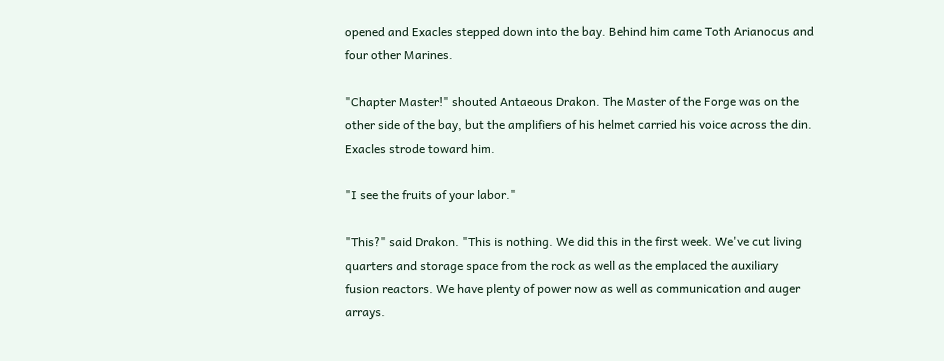opened and Exacles stepped down into the bay. Behind him came Toth Arianocus and four other Marines.

"Chapter Master!" shouted Antaeous Drakon. The Master of the Forge was on the other side of the bay, but the amplifiers of his helmet carried his voice across the din. Exacles strode toward him.

"I see the fruits of your labor."

"This?" said Drakon. "This is nothing. We did this in the first week. We've cut living quarters and storage space from the rock as well as the emplaced the auxiliary fusion reactors. We have plenty of power now as well as communication and auger arrays.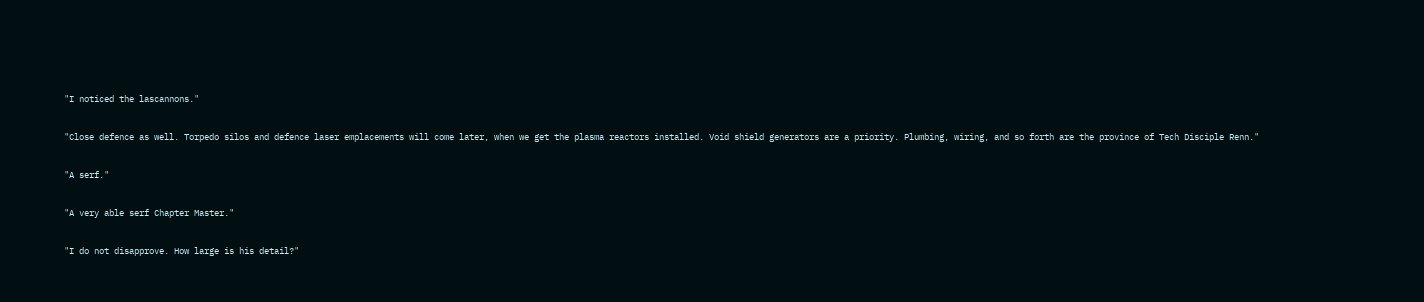"I noticed the lascannons."

"Close defence as well. Torpedo silos and defence laser emplacements will come later, when we get the plasma reactors installed. Void shield generators are a priority. Plumbing, wiring, and so forth are the province of Tech Disciple Renn."

"A serf."

"A very able serf Chapter Master."

"I do not disapprove. How large is his detail?"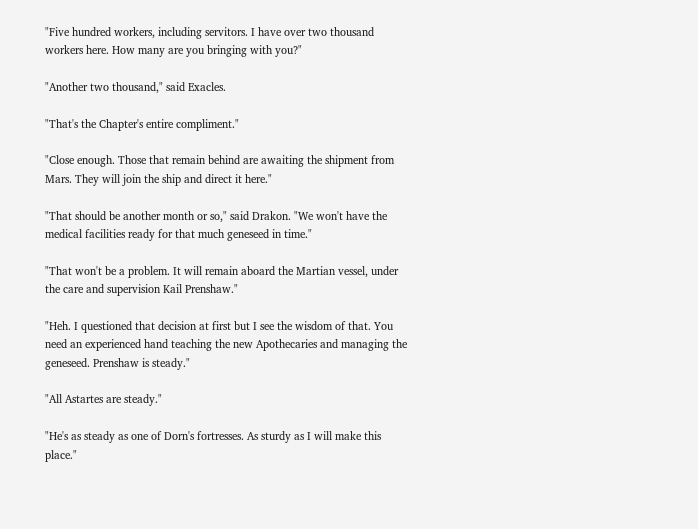"Five hundred workers, including servitors. I have over two thousand workers here. How many are you bringing with you?"

"Another two thousand," said Exacles.

"That's the Chapter's entire compliment."

"Close enough. Those that remain behind are awaiting the shipment from Mars. They will join the ship and direct it here."

"That should be another month or so," said Drakon. "We won't have the medical facilities ready for that much geneseed in time."

"That won't be a problem. It will remain aboard the Martian vessel, under the care and supervision Kail Prenshaw."

"Heh. I questioned that decision at first but I see the wisdom of that. You need an experienced hand teaching the new Apothecaries and managing the geneseed. Prenshaw is steady."

"All Astartes are steady."

"He's as steady as one of Dorn's fortresses. As sturdy as I will make this place."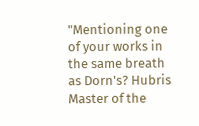"Mentioning one of your works in the same breath as Dorn's? Hubris Master of the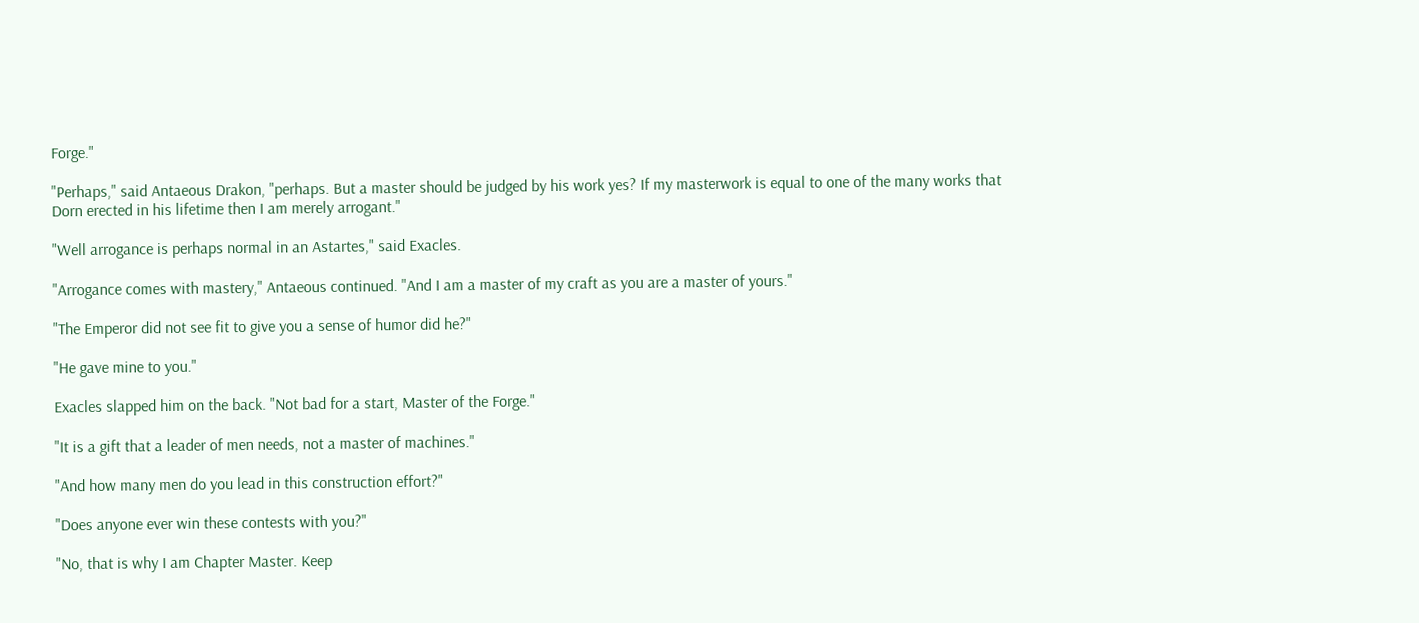Forge."

"Perhaps," said Antaeous Drakon, "perhaps. But a master should be judged by his work yes? If my masterwork is equal to one of the many works that Dorn erected in his lifetime then I am merely arrogant."

"Well arrogance is perhaps normal in an Astartes," said Exacles.

"Arrogance comes with mastery," Antaeous continued. "And I am a master of my craft as you are a master of yours."

"The Emperor did not see fit to give you a sense of humor did he?"

"He gave mine to you."

Exacles slapped him on the back. "Not bad for a start, Master of the Forge."

"It is a gift that a leader of men needs, not a master of machines."

"And how many men do you lead in this construction effort?"

"Does anyone ever win these contests with you?"

"No, that is why I am Chapter Master. Keep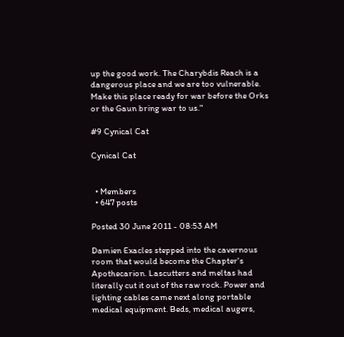up the good work. The Charybdis Reach is a dangerous place and we are too vulnerable. Make this place ready for war before the Orks or the Gaun bring war to us."

#9 Cynical Cat

Cynical Cat


  • Members
  • 647 posts

Posted 30 June 2011 - 08:53 AM

Damien Exacles stepped into the cavernous room that would become the Chapter's Apothecarion. Lascutters and meltas had literally cut it out of the raw rock. Power and lighting cables came next along portable medical equipment. Beds, medical augers,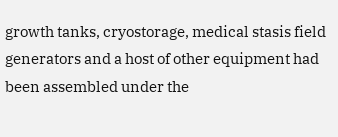growth tanks, cryostorage, medical stasis field generators and a host of other equipment had been assembled under the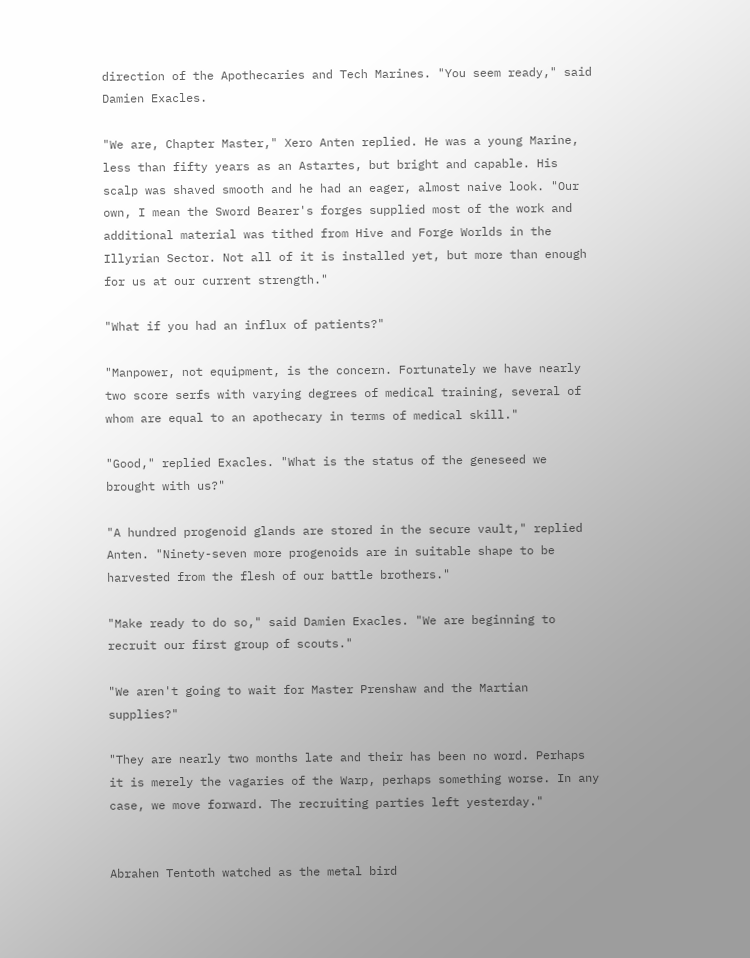direction of the Apothecaries and Tech Marines. "You seem ready," said Damien Exacles.

"We are, Chapter Master," Xero Anten replied. He was a young Marine, less than fifty years as an Astartes, but bright and capable. His scalp was shaved smooth and he had an eager, almost naive look. "Our own, I mean the Sword Bearer's forges supplied most of the work and additional material was tithed from Hive and Forge Worlds in the Illyrian Sector. Not all of it is installed yet, but more than enough for us at our current strength."

"What if you had an influx of patients?"

"Manpower, not equipment, is the concern. Fortunately we have nearly two score serfs with varying degrees of medical training, several of whom are equal to an apothecary in terms of medical skill."

"Good," replied Exacles. "What is the status of the geneseed we brought with us?"

"A hundred progenoid glands are stored in the secure vault," replied Anten. "Ninety-seven more progenoids are in suitable shape to be harvested from the flesh of our battle brothers."

"Make ready to do so," said Damien Exacles. "We are beginning to recruit our first group of scouts."

"We aren't going to wait for Master Prenshaw and the Martian supplies?"

"They are nearly two months late and their has been no word. Perhaps it is merely the vagaries of the Warp, perhaps something worse. In any case, we move forward. The recruiting parties left yesterday."


Abrahen Tentoth watched as the metal bird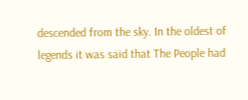descended from the sky. In the oldest of legends it was said that The People had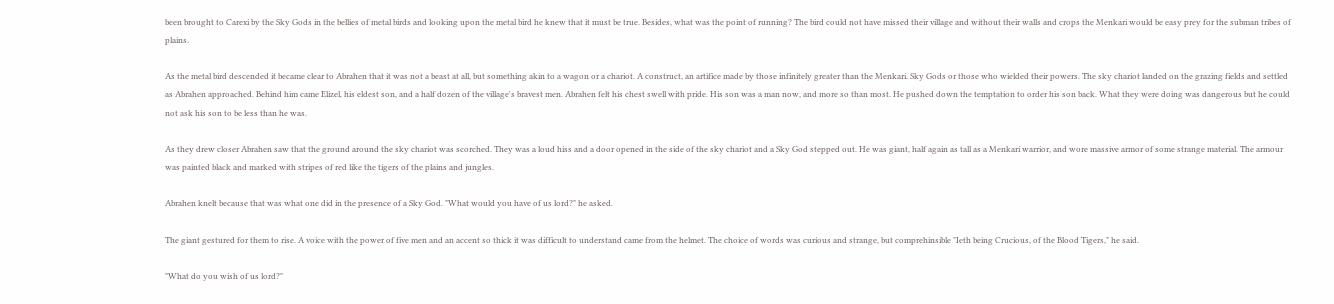been brought to Carexi by the Sky Gods in the bellies of metal birds and looking upon the metal bird he knew that it must be true. Besides, what was the point of running? The bird could not have missed their village and without their walls and crops the Menkari would be easy prey for the subman tribes of plains.

As the metal bird descended it became clear to Abrahen that it was not a beast at all, but something akin to a wagon or a chariot. A construct, an artifice made by those infinitely greater than the Menkari. Sky Gods or those who wielded their powers. The sky chariot landed on the grazing fields and settled as Abrahen approached. Behind him came Elizel, his eldest son, and a half dozen of the village's bravest men. Abrahen felt his chest swell with pride. His son was a man now, and more so than most. He pushed down the temptation to order his son back. What they were doing was dangerous but he could not ask his son to be less than he was.

As they drew closer Abrahen saw that the ground around the sky chariot was scorched. They was a loud hiss and a door opened in the side of the sky chariot and a Sky God stepped out. He was giant, half again as tall as a Menkari warrior, and wore massive armor of some strange material. The armour was painted black and marked with stripes of red like the tigers of the plains and jungles.

Abrahen knelt because that was what one did in the presence of a Sky God. "What would you have of us lord?" he asked.

The giant gestured for them to rise. A voice with the power of five men and an accent so thick it was difficult to understand came from the helmet. The choice of words was curious and strange, but comprehinsible "Ieth being Crucious, of the Blood Tigers," he said.

"What do you wish of us lord?"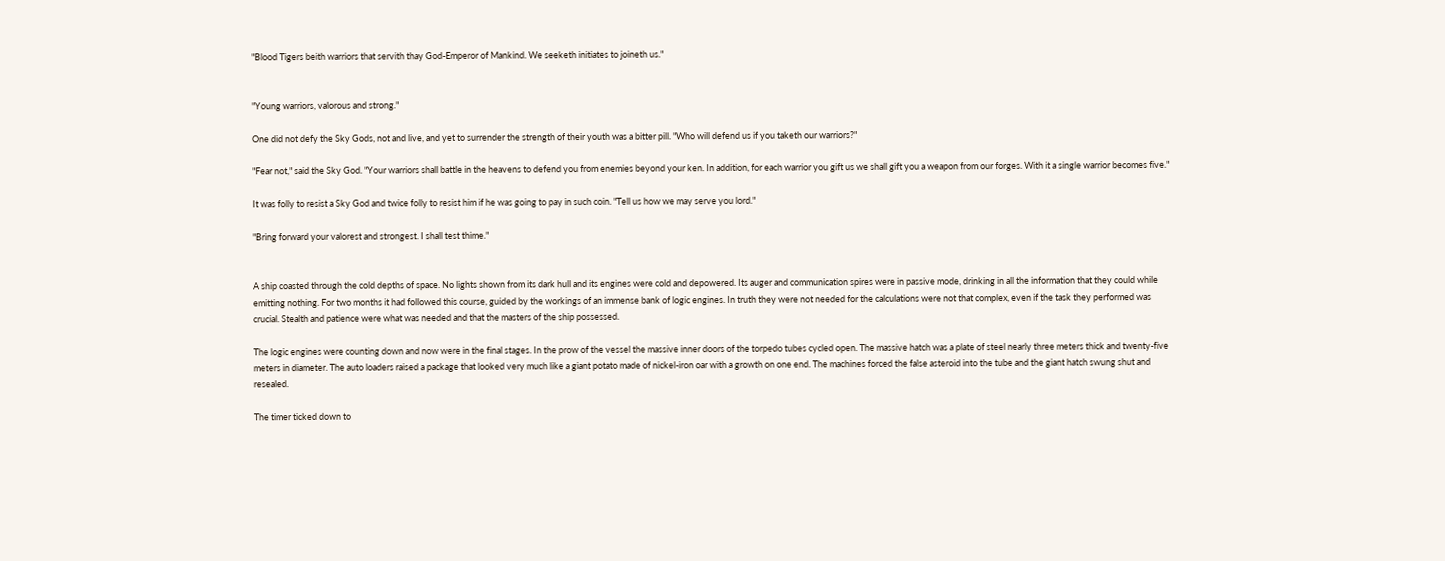"Blood Tigers beith warriors that servith thay God-Emperor of Mankind. We seeketh initiates to joineth us."


"Young warriors, valorous and strong."

One did not defy the Sky Gods, not and live, and yet to surrender the strength of their youth was a bitter pill. "Who will defend us if you taketh our warriors?"

"Fear not," said the Sky God. "Your warriors shall battle in the heavens to defend you from enemies beyond your ken. In addition, for each warrior you gift us we shall gift you a weapon from our forges. With it a single warrior becomes five."

It was folly to resist a Sky God and twice folly to resist him if he was going to pay in such coin. "Tell us how we may serve you lord."

"Bring forward your valorest and strongest. I shall test thime."


A ship coasted through the cold depths of space. No lights shown from its dark hull and its engines were cold and depowered. Its auger and communication spires were in passive mode, drinking in all the information that they could while emitting nothing. For two months it had followed this course, guided by the workings of an immense bank of logic engines. In truth they were not needed for the calculations were not that complex, even if the task they performed was crucial. Stealth and patience were what was needed and that the masters of the ship possessed.

The logic engines were counting down and now were in the final stages. In the prow of the vessel the massive inner doors of the torpedo tubes cycled open. The massive hatch was a plate of steel nearly three meters thick and twenty-five meters in diameter. The auto loaders raised a package that looked very much like a giant potato made of nickel-iron oar with a growth on one end. The machines forced the false asteroid into the tube and the giant hatch swung shut and resealed.

The timer ticked down to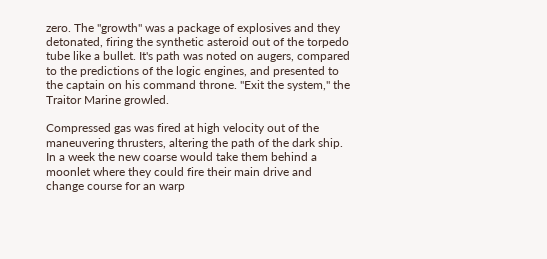zero. The "growth" was a package of explosives and they detonated, firing the synthetic asteroid out of the torpedo tube like a bullet. It's path was noted on augers, compared to the predictions of the logic engines, and presented to the captain on his command throne. "Exit the system," the Traitor Marine growled.

Compressed gas was fired at high velocity out of the maneuvering thrusters, altering the path of the dark ship. In a week the new coarse would take them behind a moonlet where they could fire their main drive and change course for an warp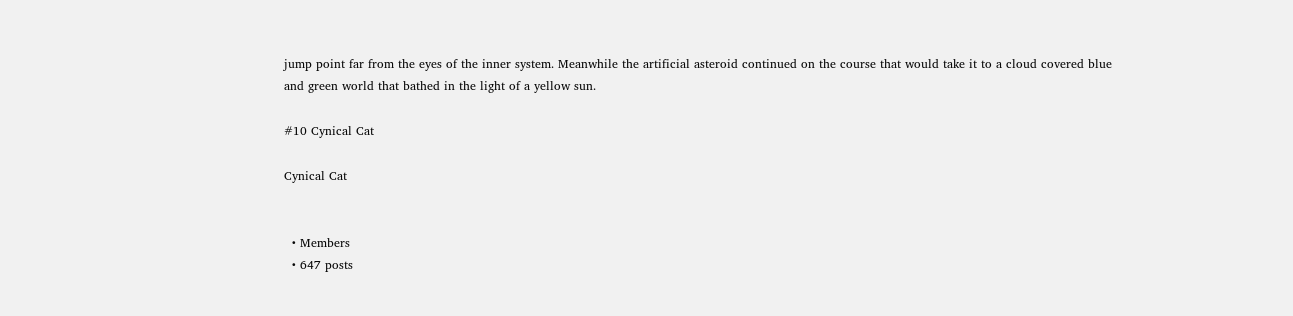jump point far from the eyes of the inner system. Meanwhile the artificial asteroid continued on the course that would take it to a cloud covered blue and green world that bathed in the light of a yellow sun.

#10 Cynical Cat

Cynical Cat


  • Members
  • 647 posts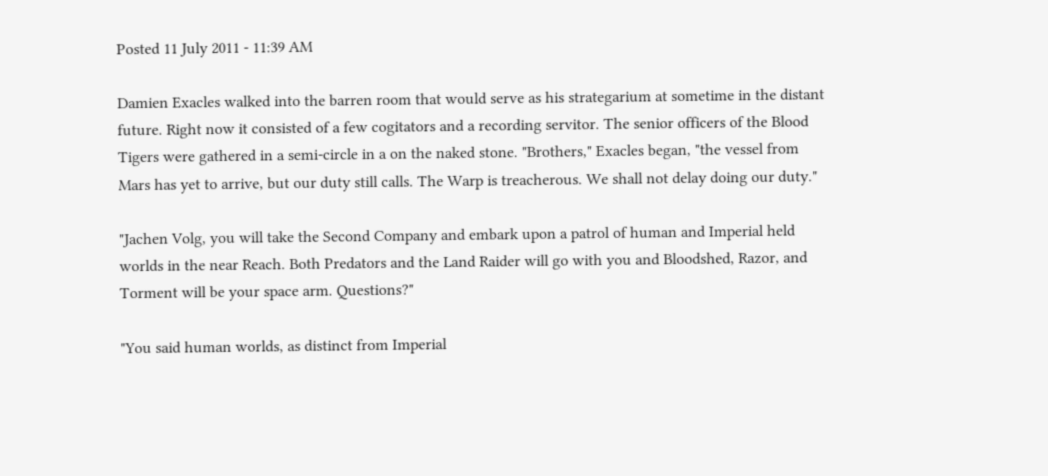Posted 11 July 2011 - 11:39 AM

Damien Exacles walked into the barren room that would serve as his strategarium at sometime in the distant future. Right now it consisted of a few cogitators and a recording servitor. The senior officers of the Blood Tigers were gathered in a semi-circle in a on the naked stone. "Brothers," Exacles began, "the vessel from Mars has yet to arrive, but our duty still calls. The Warp is treacherous. We shall not delay doing our duty."

"Jachen Volg, you will take the Second Company and embark upon a patrol of human and Imperial held worlds in the near Reach. Both Predators and the Land Raider will go with you and Bloodshed, Razor, and Torment will be your space arm. Questions?"

"You said human worlds, as distinct from Imperial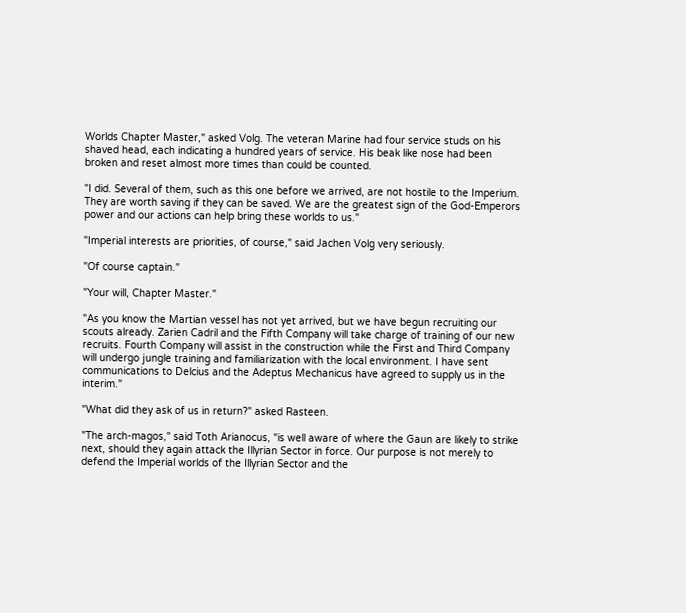Worlds Chapter Master," asked Volg. The veteran Marine had four service studs on his shaved head, each indicating a hundred years of service. His beak like nose had been broken and reset almost more times than could be counted.

"I did. Several of them, such as this one before we arrived, are not hostile to the Imperium. They are worth saving if they can be saved. We are the greatest sign of the God-Emperors power and our actions can help bring these worlds to us."

"Imperial interests are priorities, of course," said Jachen Volg very seriously.

"Of course captain."

"Your will, Chapter Master."

"As you know the Martian vessel has not yet arrived, but we have begun recruiting our scouts already. Zarien Cadril and the Fifth Company will take charge of training of our new recruits. Fourth Company will assist in the construction while the First and Third Company will undergo jungle training and familiarization with the local environment. I have sent communications to Delcius and the Adeptus Mechanicus have agreed to supply us in the interim."

"What did they ask of us in return?" asked Rasteen.

"The arch-magos," said Toth Arianocus, "is well aware of where the Gaun are likely to strike next, should they again attack the Illyrian Sector in force. Our purpose is not merely to defend the Imperial worlds of the Illyrian Sector and the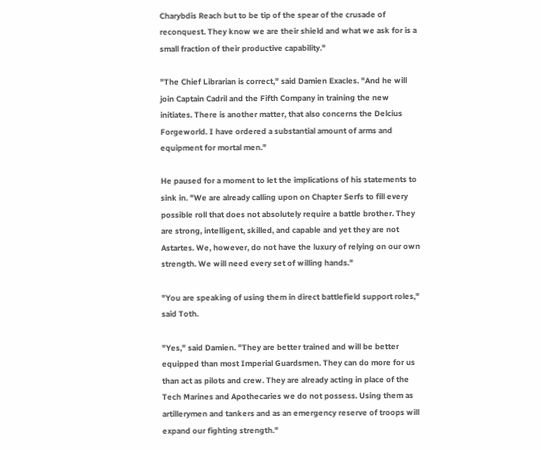Charybdis Reach but to be tip of the spear of the crusade of reconquest. They know we are their shield and what we ask for is a small fraction of their productive capability."

"The Chief Librarian is correct," said Damien Exacles. "And he will join Captain Cadril and the Fifth Company in training the new initiates. There is another matter, that also concerns the Delcius Forgeworld. I have ordered a substantial amount of arms and equipment for mortal men."

He paused for a moment to let the implications of his statements to sink in. "We are already calling upon on Chapter Serfs to fill every possible roll that does not absolutely require a battle brother. They are strong, intelligent, skilled, and capable and yet they are not Astartes. We, however, do not have the luxury of relying on our own strength. We will need every set of willing hands."

"You are speaking of using them in direct battlefield support roles," said Toth.

"Yes," said Damien. "They are better trained and will be better equipped than most Imperial Guardsmen. They can do more for us than act as pilots and crew. They are already acting in place of the Tech Marines and Apothecaries we do not possess. Using them as artillerymen and tankers and as an emergency reserve of troops will expand our fighting strength."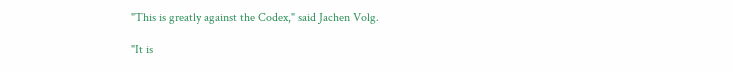"This is greatly against the Codex," said Jachen Volg.

"It is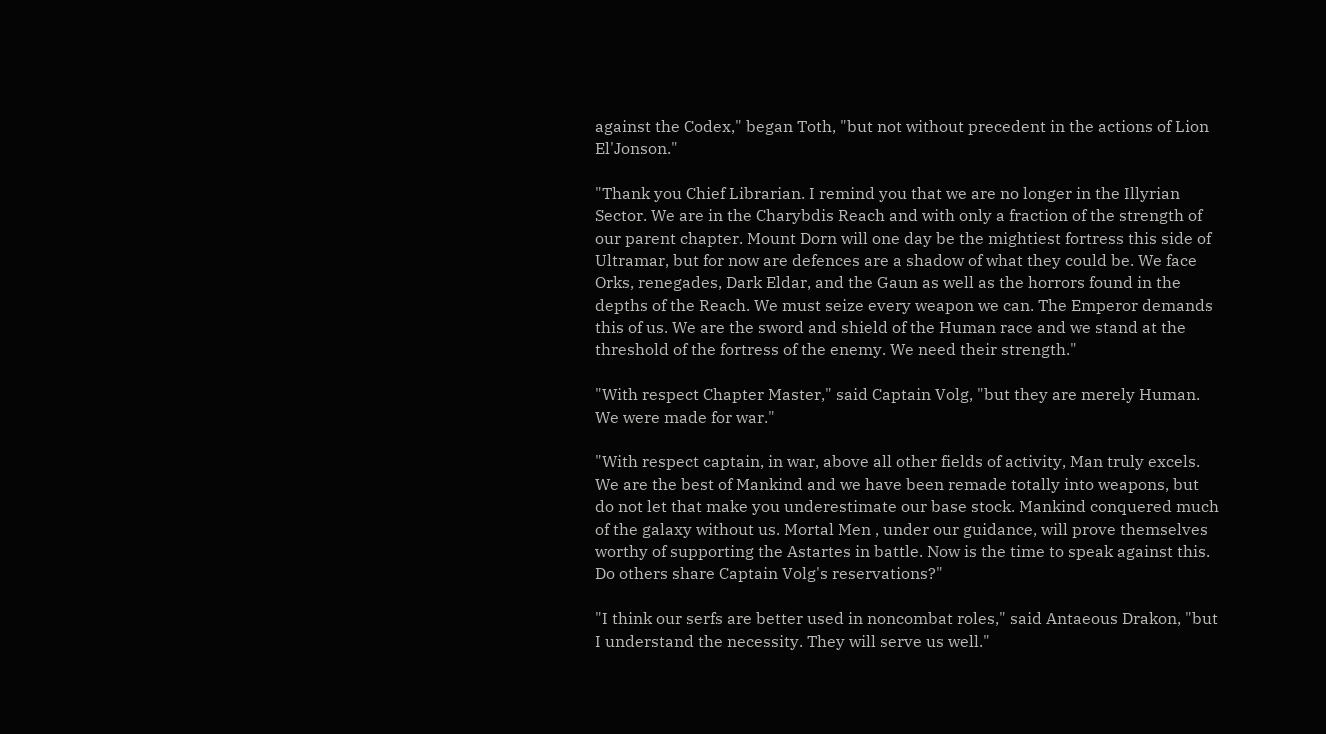against the Codex," began Toth, "but not without precedent in the actions of Lion El'Jonson."

"Thank you Chief Librarian. I remind you that we are no longer in the Illyrian Sector. We are in the Charybdis Reach and with only a fraction of the strength of our parent chapter. Mount Dorn will one day be the mightiest fortress this side of Ultramar, but for now are defences are a shadow of what they could be. We face Orks, renegades, Dark Eldar, and the Gaun as well as the horrors found in the depths of the Reach. We must seize every weapon we can. The Emperor demands this of us. We are the sword and shield of the Human race and we stand at the threshold of the fortress of the enemy. We need their strength."

"With respect Chapter Master," said Captain Volg, "but they are merely Human. We were made for war."

"With respect captain, in war, above all other fields of activity, Man truly excels. We are the best of Mankind and we have been remade totally into weapons, but do not let that make you underestimate our base stock. Mankind conquered much of the galaxy without us. Mortal Men , under our guidance, will prove themselves worthy of supporting the Astartes in battle. Now is the time to speak against this. Do others share Captain Volg's reservations?"

"I think our serfs are better used in noncombat roles," said Antaeous Drakon, "but I understand the necessity. They will serve us well."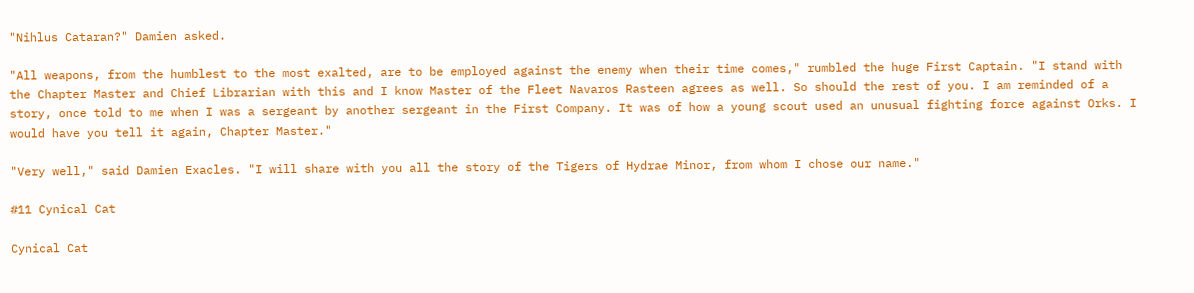"Nihlus Cataran?" Damien asked.

"All weapons, from the humblest to the most exalted, are to be employed against the enemy when their time comes," rumbled the huge First Captain. "I stand with the Chapter Master and Chief Librarian with this and I know Master of the Fleet Navaros Rasteen agrees as well. So should the rest of you. I am reminded of a story, once told to me when I was a sergeant by another sergeant in the First Company. It was of how a young scout used an unusual fighting force against Orks. I would have you tell it again, Chapter Master."

"Very well," said Damien Exacles. "I will share with you all the story of the Tigers of Hydrae Minor, from whom I chose our name."

#11 Cynical Cat

Cynical Cat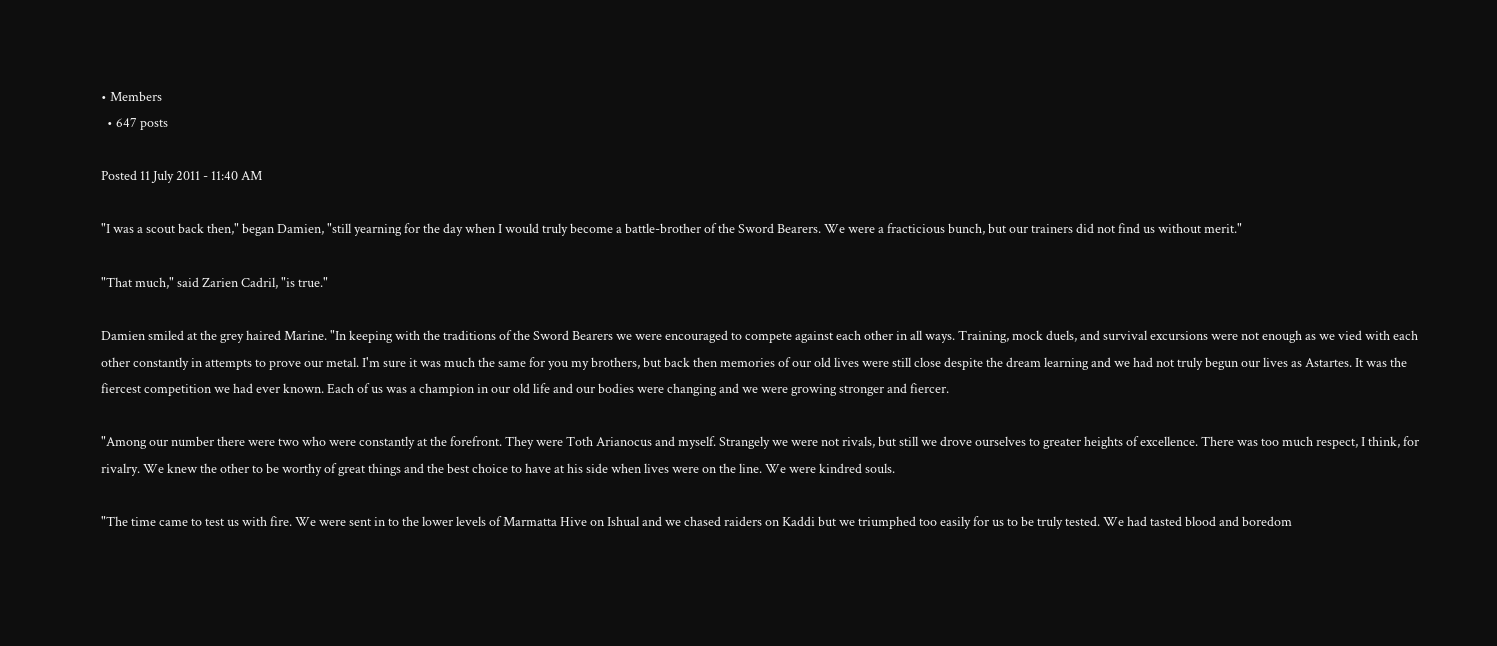• Members
  • 647 posts

Posted 11 July 2011 - 11:40 AM

"I was a scout back then," began Damien, "still yearning for the day when I would truly become a battle-brother of the Sword Bearers. We were a fracticious bunch, but our trainers did not find us without merit."

"That much," said Zarien Cadril, "is true."

Damien smiled at the grey haired Marine. "In keeping with the traditions of the Sword Bearers we were encouraged to compete against each other in all ways. Training, mock duels, and survival excursions were not enough as we vied with each other constantly in attempts to prove our metal. I'm sure it was much the same for you my brothers, but back then memories of our old lives were still close despite the dream learning and we had not truly begun our lives as Astartes. It was the fiercest competition we had ever known. Each of us was a champion in our old life and our bodies were changing and we were growing stronger and fiercer.

"Among our number there were two who were constantly at the forefront. They were Toth Arianocus and myself. Strangely we were not rivals, but still we drove ourselves to greater heights of excellence. There was too much respect, I think, for rivalry. We knew the other to be worthy of great things and the best choice to have at his side when lives were on the line. We were kindred souls.

"The time came to test us with fire. We were sent in to the lower levels of Marmatta Hive on Ishual and we chased raiders on Kaddi but we triumphed too easily for us to be truly tested. We had tasted blood and boredom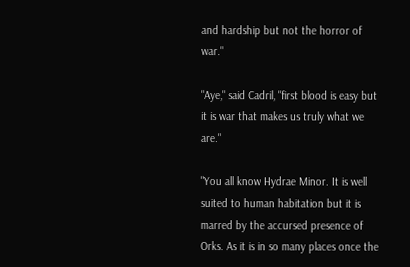and hardship but not the horror of war."

"Aye," said Cadril, "first blood is easy but it is war that makes us truly what we are."

"You all know Hydrae Minor. It is well suited to human habitation but it is marred by the accursed presence of Orks. As it is in so many places once the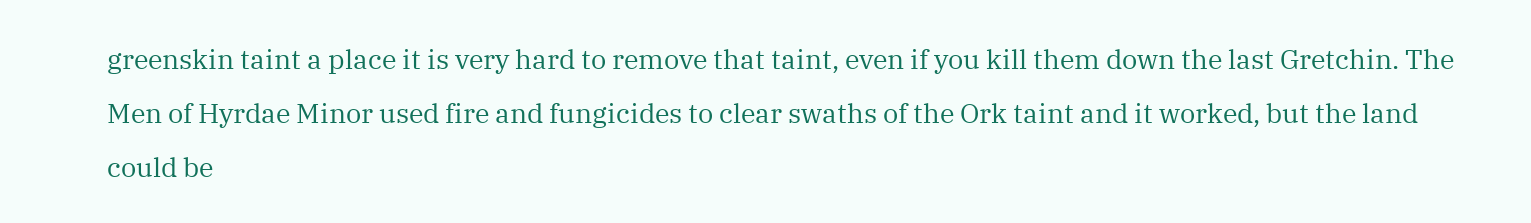greenskin taint a place it is very hard to remove that taint, even if you kill them down the last Gretchin. The Men of Hyrdae Minor used fire and fungicides to clear swaths of the Ork taint and it worked, but the land could be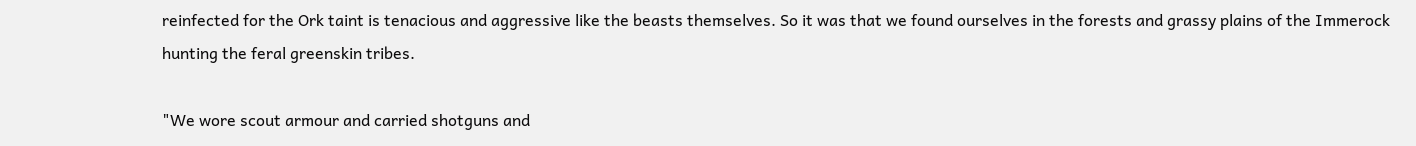reinfected for the Ork taint is tenacious and aggressive like the beasts themselves. So it was that we found ourselves in the forests and grassy plains of the Immerock hunting the feral greenskin tribes.

"We wore scout armour and carried shotguns and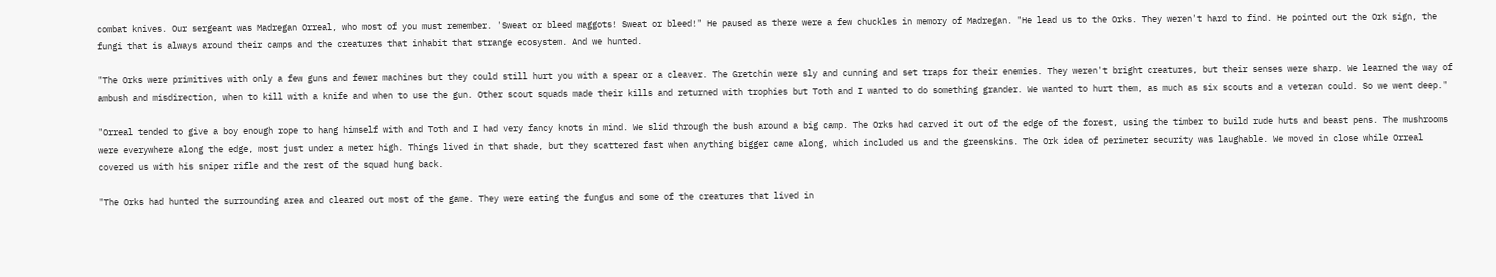combat knives. Our sergeant was Madregan Orreal, who most of you must remember. 'Sweat or bleed maggots! Sweat or bleed!" He paused as there were a few chuckles in memory of Madregan. "He lead us to the Orks. They weren't hard to find. He pointed out the Ork sign, the fungi that is always around their camps and the creatures that inhabit that strange ecosystem. And we hunted.

"The Orks were primitives with only a few guns and fewer machines but they could still hurt you with a spear or a cleaver. The Gretchin were sly and cunning and set traps for their enemies. They weren't bright creatures, but their senses were sharp. We learned the way of ambush and misdirection, when to kill with a knife and when to use the gun. Other scout squads made their kills and returned with trophies but Toth and I wanted to do something grander. We wanted to hurt them, as much as six scouts and a veteran could. So we went deep."

"Orreal tended to give a boy enough rope to hang himself with and Toth and I had very fancy knots in mind. We slid through the bush around a big camp. The Orks had carved it out of the edge of the forest, using the timber to build rude huts and beast pens. The mushrooms were everywhere along the edge, most just under a meter high. Things lived in that shade, but they scattered fast when anything bigger came along, which included us and the greenskins. The Ork idea of perimeter security was laughable. We moved in close while Orreal covered us with his sniper rifle and the rest of the squad hung back.

"The Orks had hunted the surrounding area and cleared out most of the game. They were eating the fungus and some of the creatures that lived in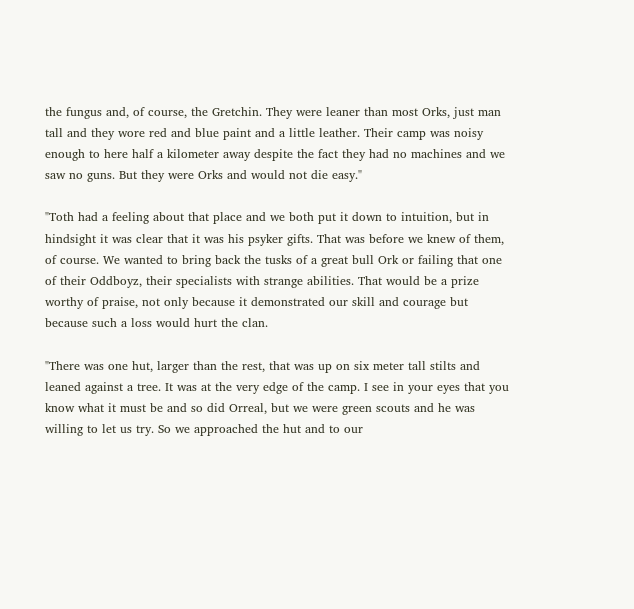the fungus and, of course, the Gretchin. They were leaner than most Orks, just man tall and they wore red and blue paint and a little leather. Their camp was noisy enough to here half a kilometer away despite the fact they had no machines and we saw no guns. But they were Orks and would not die easy."

"Toth had a feeling about that place and we both put it down to intuition, but in hindsight it was clear that it was his psyker gifts. That was before we knew of them, of course. We wanted to bring back the tusks of a great bull Ork or failing that one of their Oddboyz, their specialists with strange abilities. That would be a prize worthy of praise, not only because it demonstrated our skill and courage but because such a loss would hurt the clan.

"There was one hut, larger than the rest, that was up on six meter tall stilts and leaned against a tree. It was at the very edge of the camp. I see in your eyes that you know what it must be and so did Orreal, but we were green scouts and he was willing to let us try. So we approached the hut and to our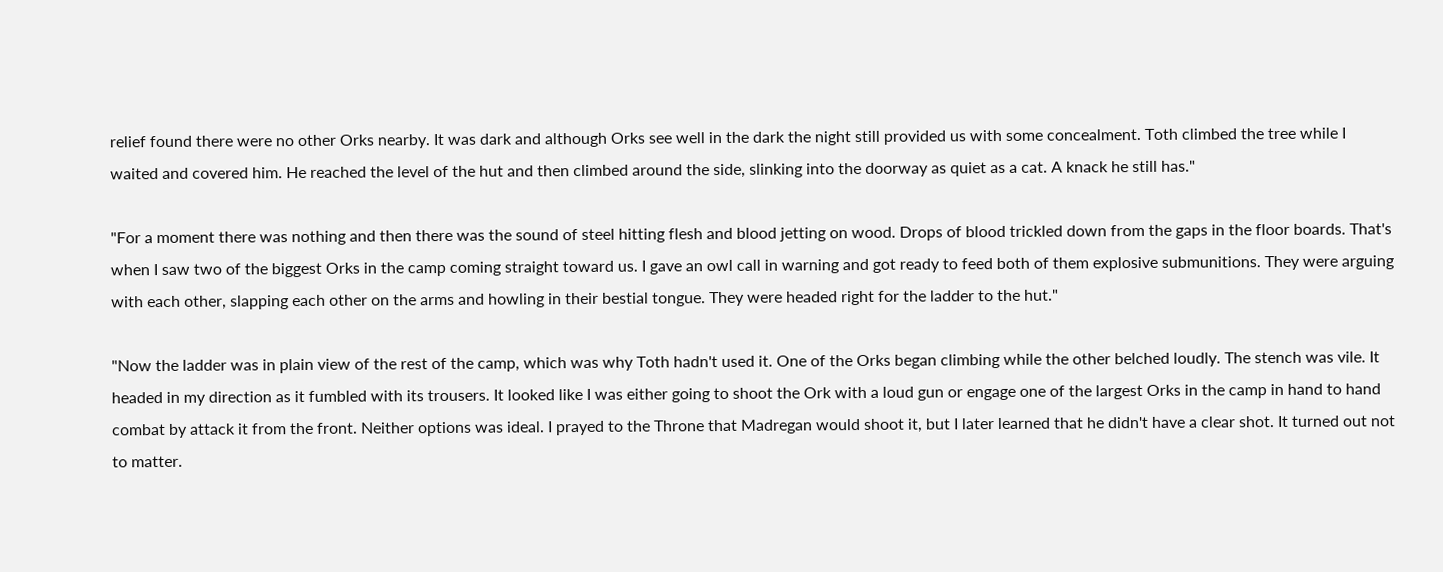relief found there were no other Orks nearby. It was dark and although Orks see well in the dark the night still provided us with some concealment. Toth climbed the tree while I waited and covered him. He reached the level of the hut and then climbed around the side, slinking into the doorway as quiet as a cat. A knack he still has."

"For a moment there was nothing and then there was the sound of steel hitting flesh and blood jetting on wood. Drops of blood trickled down from the gaps in the floor boards. That's when I saw two of the biggest Orks in the camp coming straight toward us. I gave an owl call in warning and got ready to feed both of them explosive submunitions. They were arguing with each other, slapping each other on the arms and howling in their bestial tongue. They were headed right for the ladder to the hut."

"Now the ladder was in plain view of the rest of the camp, which was why Toth hadn't used it. One of the Orks began climbing while the other belched loudly. The stench was vile. It headed in my direction as it fumbled with its trousers. It looked like I was either going to shoot the Ork with a loud gun or engage one of the largest Orks in the camp in hand to hand combat by attack it from the front. Neither options was ideal. I prayed to the Throne that Madregan would shoot it, but I later learned that he didn't have a clear shot. It turned out not to matter.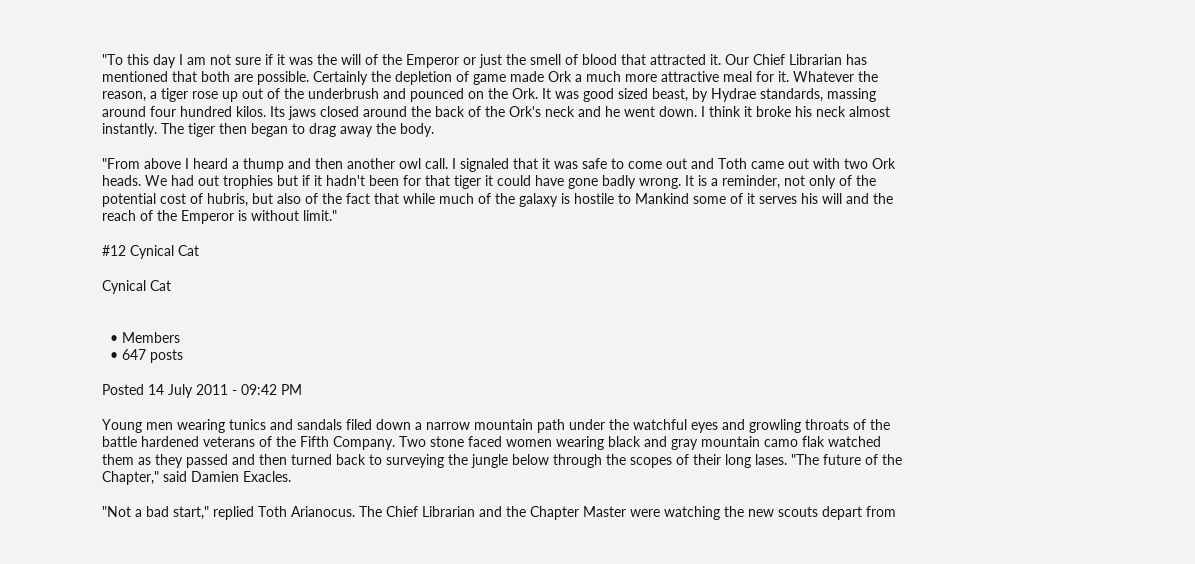"To this day I am not sure if it was the will of the Emperor or just the smell of blood that attracted it. Our Chief Librarian has mentioned that both are possible. Certainly the depletion of game made Ork a much more attractive meal for it. Whatever the reason, a tiger rose up out of the underbrush and pounced on the Ork. It was good sized beast, by Hydrae standards, massing around four hundred kilos. Its jaws closed around the back of the Ork's neck and he went down. I think it broke his neck almost instantly. The tiger then began to drag away the body.

"From above I heard a thump and then another owl call. I signaled that it was safe to come out and Toth came out with two Ork heads. We had out trophies but if it hadn't been for that tiger it could have gone badly wrong. It is a reminder, not only of the potential cost of hubris, but also of the fact that while much of the galaxy is hostile to Mankind some of it serves his will and the reach of the Emperor is without limit."

#12 Cynical Cat

Cynical Cat


  • Members
  • 647 posts

Posted 14 July 2011 - 09:42 PM

Young men wearing tunics and sandals filed down a narrow mountain path under the watchful eyes and growling throats of the battle hardened veterans of the Fifth Company. Two stone faced women wearing black and gray mountain camo flak watched them as they passed and then turned back to surveying the jungle below through the scopes of their long lases. "The future of the Chapter," said Damien Exacles.

"Not a bad start," replied Toth Arianocus. The Chief Librarian and the Chapter Master were watching the new scouts depart from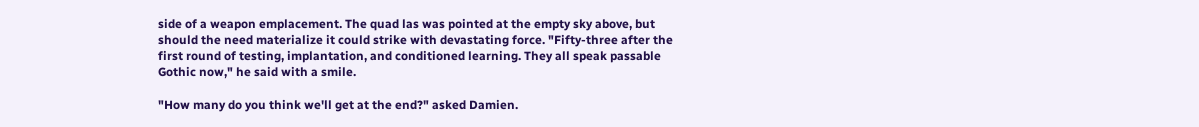side of a weapon emplacement. The quad las was pointed at the empty sky above, but should the need materialize it could strike with devastating force. "Fifty-three after the first round of testing, implantation, and conditioned learning. They all speak passable Gothic now," he said with a smile.

"How many do you think we'll get at the end?" asked Damien.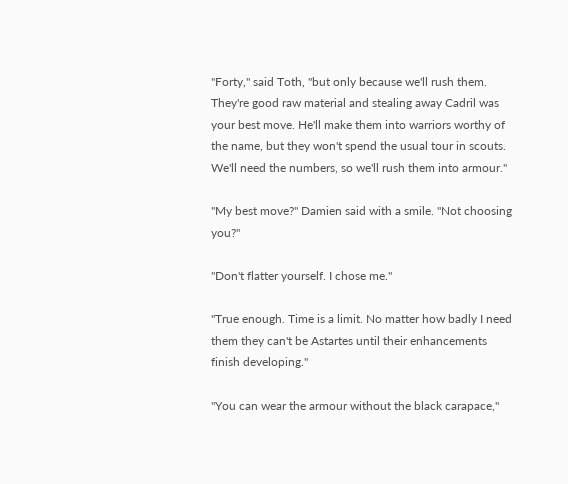"Forty," said Toth, "but only because we'll rush them. They're good raw material and stealing away Cadril was your best move. He'll make them into warriors worthy of the name, but they won't spend the usual tour in scouts. We'll need the numbers, so we'll rush them into armour."

"My best move?" Damien said with a smile. "Not choosing you?"

"Don't flatter yourself. I chose me."

"True enough. Time is a limit. No matter how badly I need them they can't be Astartes until their enhancements finish developing."

"You can wear the armour without the black carapace,"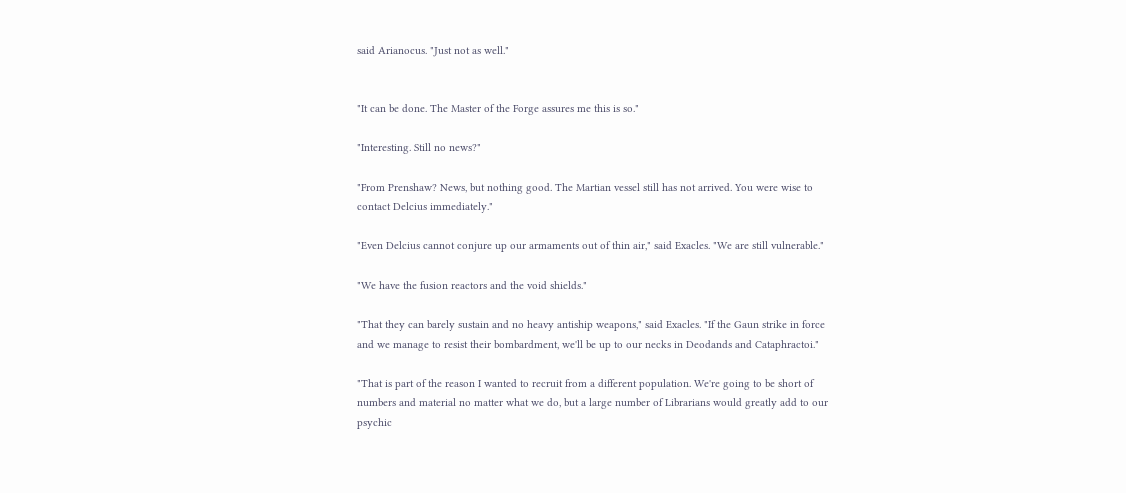said Arianocus. "Just not as well."


"It can be done. The Master of the Forge assures me this is so."

"Interesting. Still no news?"

"From Prenshaw? News, but nothing good. The Martian vessel still has not arrived. You were wise to contact Delcius immediately."

"Even Delcius cannot conjure up our armaments out of thin air," said Exacles. "We are still vulnerable."

"We have the fusion reactors and the void shields."

"That they can barely sustain and no heavy antiship weapons," said Exacles. "If the Gaun strike in force and we manage to resist their bombardment, we'll be up to our necks in Deodands and Cataphractoi."

"That is part of the reason I wanted to recruit from a different population. We're going to be short of numbers and material no matter what we do, but a large number of Librarians would greatly add to our psychic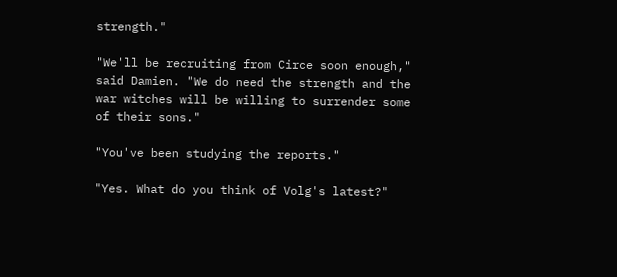strength."

"We'll be recruiting from Circe soon enough," said Damien. "We do need the strength and the war witches will be willing to surrender some of their sons."

"You've been studying the reports."

"Yes. What do you think of Volg's latest?"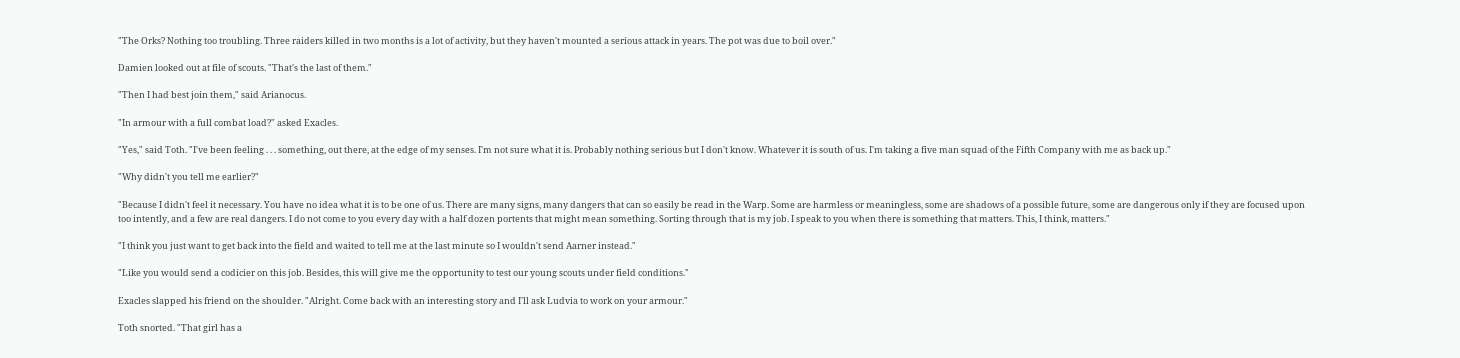"The Orks? Nothing too troubling. Three raiders killed in two months is a lot of activity, but they haven't mounted a serious attack in years. The pot was due to boil over."

Damien looked out at file of scouts. "That's the last of them."

"Then I had best join them," said Arianocus.

"In armour with a full combat load?" asked Exacles.

"Yes," said Toth. "I've been feeling . . . something, out there, at the edge of my senses. I'm not sure what it is. Probably nothing serious but I don't know. Whatever it is south of us. I'm taking a five man squad of the Fifth Company with me as back up."

"Why didn't you tell me earlier?"

"Because I didn't feel it necessary. You have no idea what it is to be one of us. There are many signs, many dangers that can so easily be read in the Warp. Some are harmless or meaningless, some are shadows of a possible future, some are dangerous only if they are focused upon too intently, and a few are real dangers. I do not come to you every day with a half dozen portents that might mean something. Sorting through that is my job. I speak to you when there is something that matters. This, I think, matters."

"I think you just want to get back into the field and waited to tell me at the last minute so I wouldn't send Aarner instead."

"Like you would send a codicier on this job. Besides, this will give me the opportunity to test our young scouts under field conditions."

Exacles slapped his friend on the shoulder. "Alright. Come back with an interesting story and I'll ask Ludvia to work on your armour."

Toth snorted. "That girl has a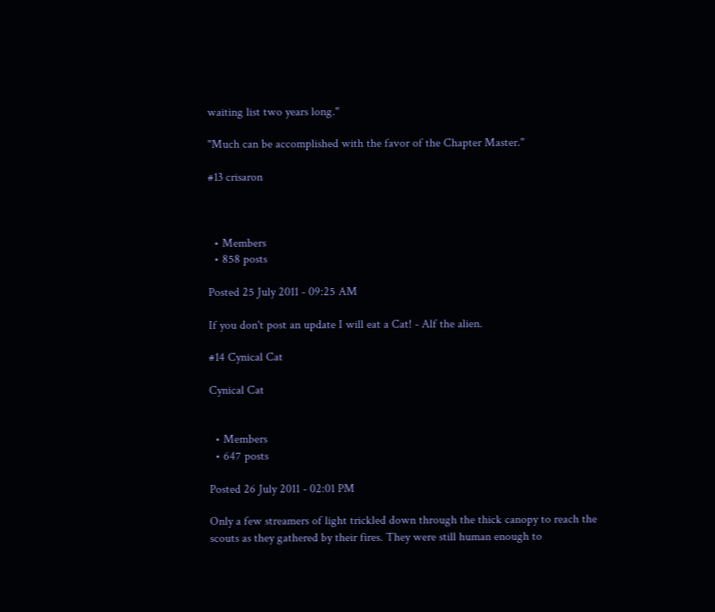waiting list two years long."

"Much can be accomplished with the favor of the Chapter Master."

#13 crisaron



  • Members
  • 858 posts

Posted 25 July 2011 - 09:25 AM

If you don't post an update I will eat a Cat! - Alf the alien.

#14 Cynical Cat

Cynical Cat


  • Members
  • 647 posts

Posted 26 July 2011 - 02:01 PM

Only a few streamers of light trickled down through the thick canopy to reach the scouts as they gathered by their fires. They were still human enough to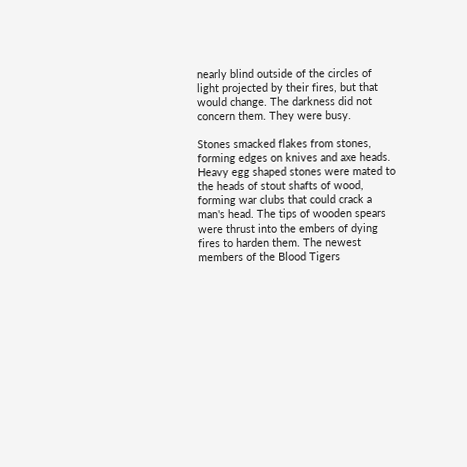nearly blind outside of the circles of light projected by their fires, but that would change. The darkness did not concern them. They were busy.

Stones smacked flakes from stones, forming edges on knives and axe heads. Heavy egg shaped stones were mated to the heads of stout shafts of wood, forming war clubs that could crack a man's head. The tips of wooden spears were thrust into the embers of dying fires to harden them. The newest members of the Blood Tigers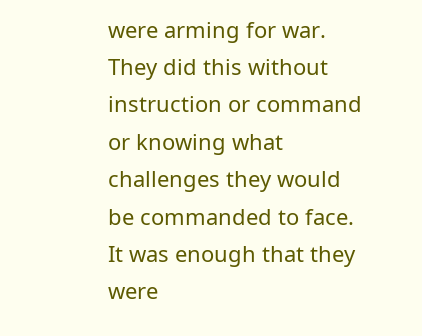were arming for war. They did this without instruction or command or knowing what challenges they would be commanded to face. It was enough that they were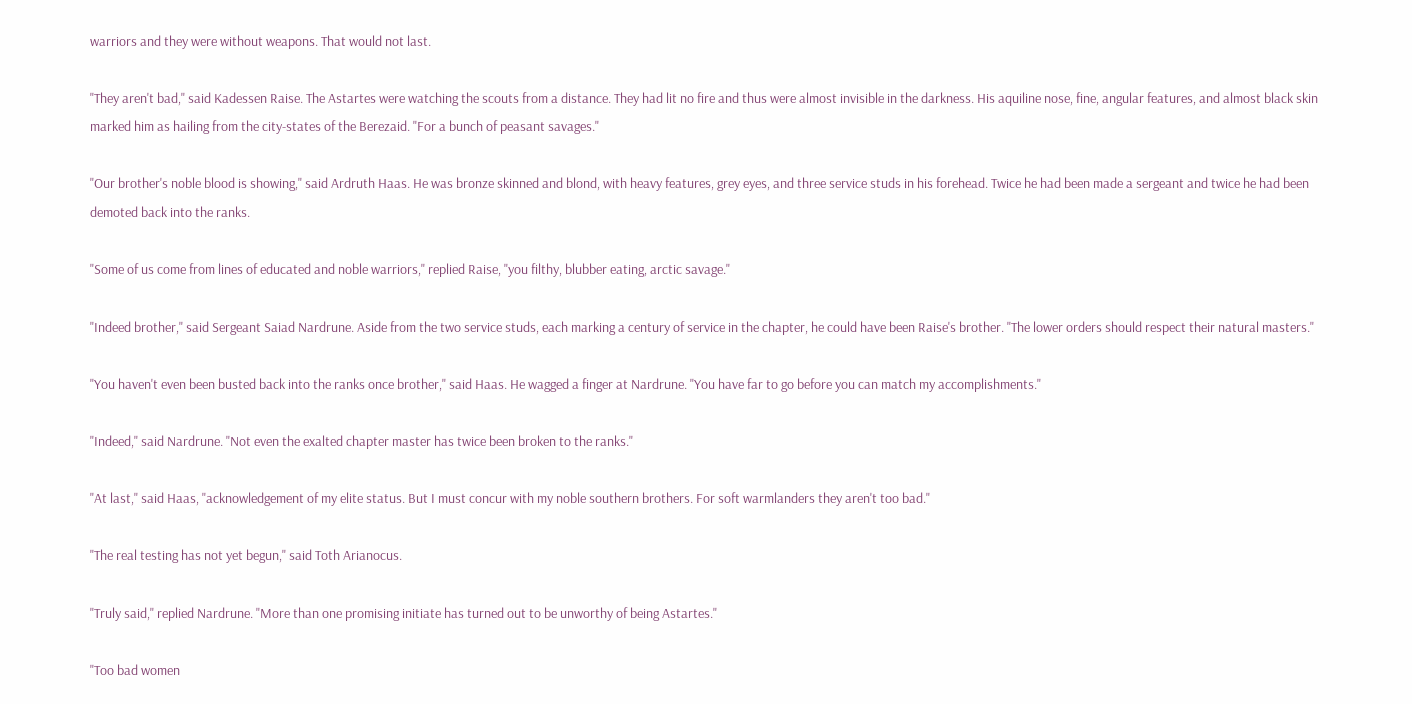warriors and they were without weapons. That would not last.

"They aren't bad," said Kadessen Raise. The Astartes were watching the scouts from a distance. They had lit no fire and thus were almost invisible in the darkness. His aquiline nose, fine, angular features, and almost black skin marked him as hailing from the city-states of the Berezaid. "For a bunch of peasant savages."

"Our brother's noble blood is showing," said Ardruth Haas. He was bronze skinned and blond, with heavy features, grey eyes, and three service studs in his forehead. Twice he had been made a sergeant and twice he had been demoted back into the ranks.

"Some of us come from lines of educated and noble warriors," replied Raise, "you filthy, blubber eating, arctic savage."

"Indeed brother," said Sergeant Saiad Nardrune. Aside from the two service studs, each marking a century of service in the chapter, he could have been Raise's brother. "The lower orders should respect their natural masters."

"You haven't even been busted back into the ranks once brother," said Haas. He wagged a finger at Nardrune. "You have far to go before you can match my accomplishments."

"Indeed," said Nardrune. "Not even the exalted chapter master has twice been broken to the ranks."

"At last," said Haas, "acknowledgement of my elite status. But I must concur with my noble southern brothers. For soft warmlanders they aren't too bad."

"The real testing has not yet begun," said Toth Arianocus.

"Truly said," replied Nardrune. "More than one promising initiate has turned out to be unworthy of being Astartes."

"Too bad women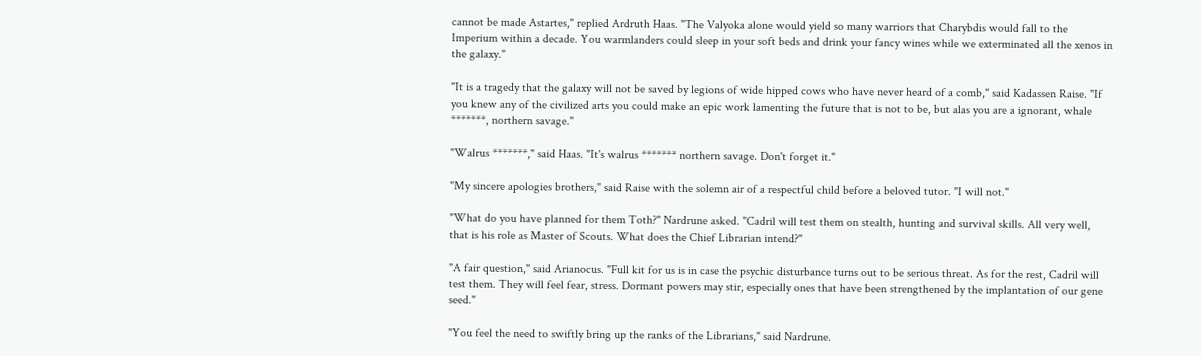cannot be made Astartes," replied Ardruth Haas. "The Valyoka alone would yield so many warriors that Charybdis would fall to the Imperium within a decade. You warmlanders could sleep in your soft beds and drink your fancy wines while we exterminated all the xenos in the galaxy."

"It is a tragedy that the galaxy will not be saved by legions of wide hipped cows who have never heard of a comb," said Kadassen Raise. "If you knew any of the civilized arts you could make an epic work lamenting the future that is not to be, but alas you are a ignorant, whale *******, northern savage."

"Walrus *******," said Haas. "It's walrus ******* northern savage. Don't forget it."

"My sincere apologies brothers," said Raise with the solemn air of a respectful child before a beloved tutor. "I will not."

"What do you have planned for them Toth?" Nardrune asked. "Cadril will test them on stealth, hunting and survival skills. All very well, that is his role as Master of Scouts. What does the Chief Librarian intend?"

"A fair question," said Arianocus. "Full kit for us is in case the psychic disturbance turns out to be serious threat. As for the rest, Cadril will test them. They will feel fear, stress. Dormant powers may stir, especially ones that have been strengthened by the implantation of our gene seed."

"You feel the need to swiftly bring up the ranks of the Librarians," said Nardrune.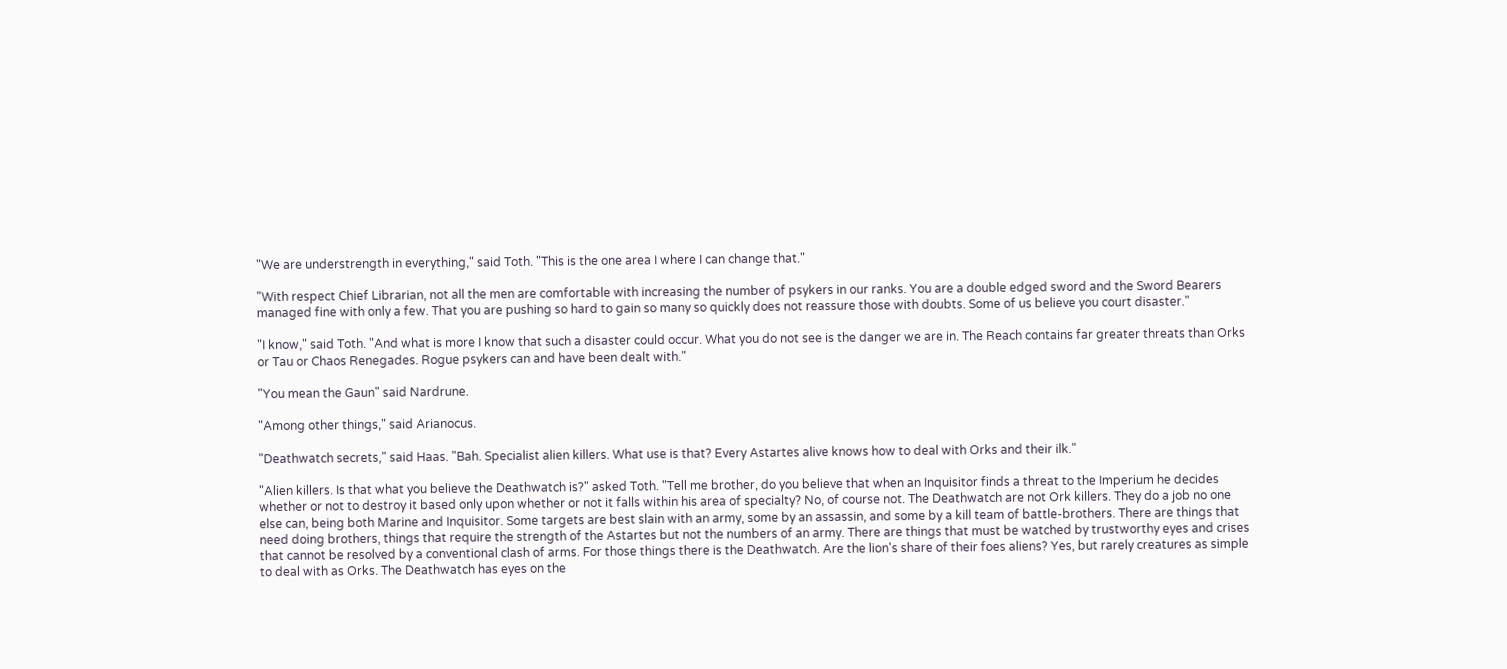"We are understrength in everything," said Toth. "This is the one area I where I can change that."

"With respect Chief Librarian, not all the men are comfortable with increasing the number of psykers in our ranks. You are a double edged sword and the Sword Bearers managed fine with only a few. That you are pushing so hard to gain so many so quickly does not reassure those with doubts. Some of us believe you court disaster."

"I know," said Toth. "And what is more I know that such a disaster could occur. What you do not see is the danger we are in. The Reach contains far greater threats than Orks or Tau or Chaos Renegades. Rogue psykers can and have been dealt with."

"You mean the Gaun" said Nardrune.

"Among other things," said Arianocus.

"Deathwatch secrets," said Haas. "Bah. Specialist alien killers. What use is that? Every Astartes alive knows how to deal with Orks and their ilk."

"Alien killers. Is that what you believe the Deathwatch is?" asked Toth. "Tell me brother, do you believe that when an Inquisitor finds a threat to the Imperium he decides whether or not to destroy it based only upon whether or not it falls within his area of specialty? No, of course not. The Deathwatch are not Ork killers. They do a job no one else can, being both Marine and Inquisitor. Some targets are best slain with an army, some by an assassin, and some by a kill team of battle-brothers. There are things that need doing brothers, things that require the strength of the Astartes but not the numbers of an army. There are things that must be watched by trustworthy eyes and crises that cannot be resolved by a conventional clash of arms. For those things there is the Deathwatch. Are the lion's share of their foes aliens? Yes, but rarely creatures as simple to deal with as Orks. The Deathwatch has eyes on the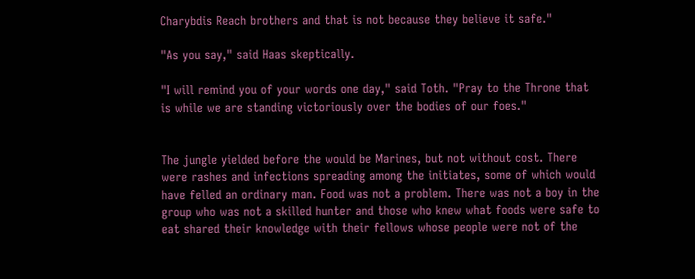Charybdis Reach brothers and that is not because they believe it safe."

"As you say," said Haas skeptically.

"I will remind you of your words one day," said Toth. "Pray to the Throne that is while we are standing victoriously over the bodies of our foes."


The jungle yielded before the would be Marines, but not without cost. There were rashes and infections spreading among the initiates, some of which would have felled an ordinary man. Food was not a problem. There was not a boy in the group who was not a skilled hunter and those who knew what foods were safe to eat shared their knowledge with their fellows whose people were not of the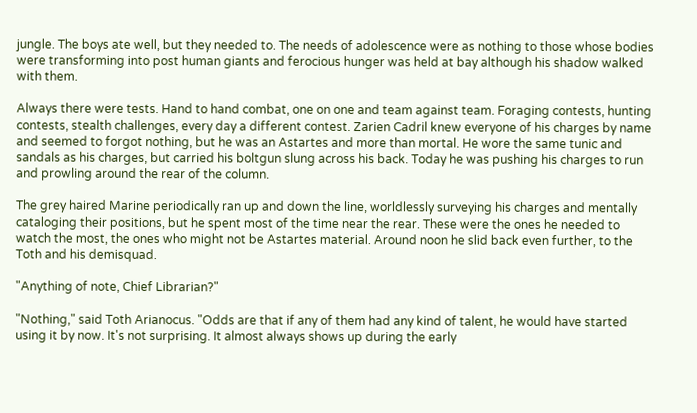jungle. The boys ate well, but they needed to. The needs of adolescence were as nothing to those whose bodies were transforming into post human giants and ferocious hunger was held at bay although his shadow walked with them.

Always there were tests. Hand to hand combat, one on one and team against team. Foraging contests, hunting contests, stealth challenges, every day a different contest. Zarien Cadril knew everyone of his charges by name and seemed to forgot nothing, but he was an Astartes and more than mortal. He wore the same tunic and sandals as his charges, but carried his boltgun slung across his back. Today he was pushing his charges to run and prowling around the rear of the column.

The grey haired Marine periodically ran up and down the line, worldlessly surveying his charges and mentally cataloging their positions, but he spent most of the time near the rear. These were the ones he needed to watch the most, the ones who might not be Astartes material. Around noon he slid back even further, to the Toth and his demisquad.

"Anything of note, Chief Librarian?"

"Nothing," said Toth Arianocus. "Odds are that if any of them had any kind of talent, he would have started using it by now. It's not surprising. It almost always shows up during the early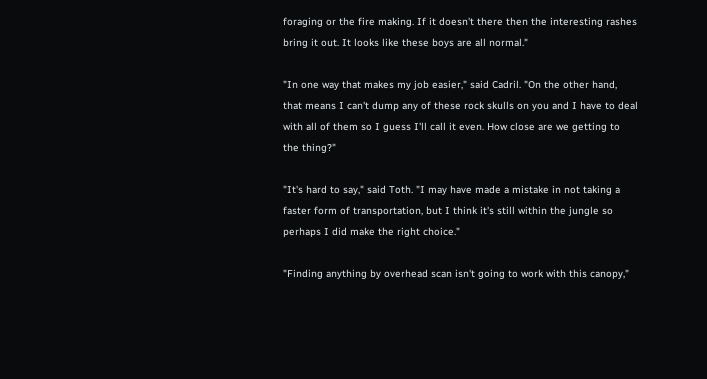foraging or the fire making. If it doesn't there then the interesting rashes bring it out. It looks like these boys are all normal."

"In one way that makes my job easier," said Cadril. "On the other hand, that means I can't dump any of these rock skulls on you and I have to deal with all of them so I guess I'll call it even. How close are we getting to the thing?"

"It's hard to say," said Toth. "I may have made a mistake in not taking a faster form of transportation, but I think it's still within the jungle so perhaps I did make the right choice."

"Finding anything by overhead scan isn't going to work with this canopy,"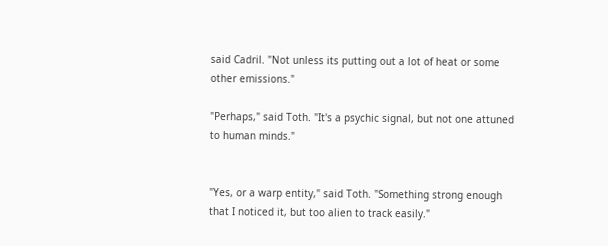said Cadril. "Not unless its putting out a lot of heat or some other emissions."

"Perhaps," said Toth. "It's a psychic signal, but not one attuned to human minds."


"Yes, or a warp entity," said Toth. "Something strong enough that I noticed it, but too alien to track easily."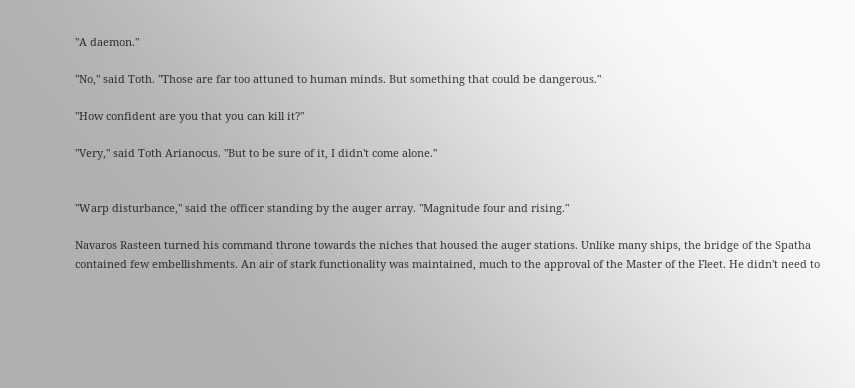"A daemon."

"No," said Toth. "Those are far too attuned to human minds. But something that could be dangerous."

"How confident are you that you can kill it?"

"Very," said Toth Arianocus. "But to be sure of it, I didn't come alone."


"Warp disturbance," said the officer standing by the auger array. "Magnitude four and rising."

Navaros Rasteen turned his command throne towards the niches that housed the auger stations. Unlike many ships, the bridge of the Spatha contained few embellishments. An air of stark functionality was maintained, much to the approval of the Master of the Fleet. He didn't need to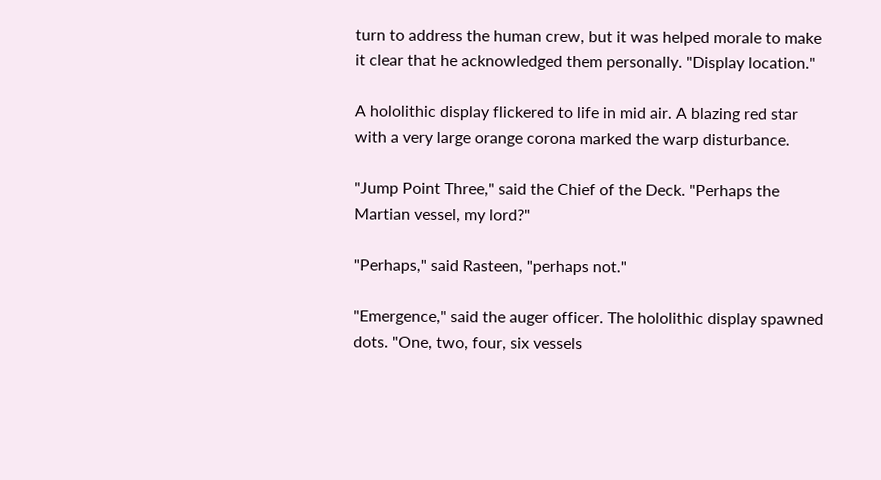turn to address the human crew, but it was helped morale to make it clear that he acknowledged them personally. "Display location."

A hololithic display flickered to life in mid air. A blazing red star with a very large orange corona marked the warp disturbance.

"Jump Point Three," said the Chief of the Deck. "Perhaps the Martian vessel, my lord?"

"Perhaps," said Rasteen, "perhaps not."

"Emergence," said the auger officer. The hololithic display spawned dots. "One, two, four, six vessels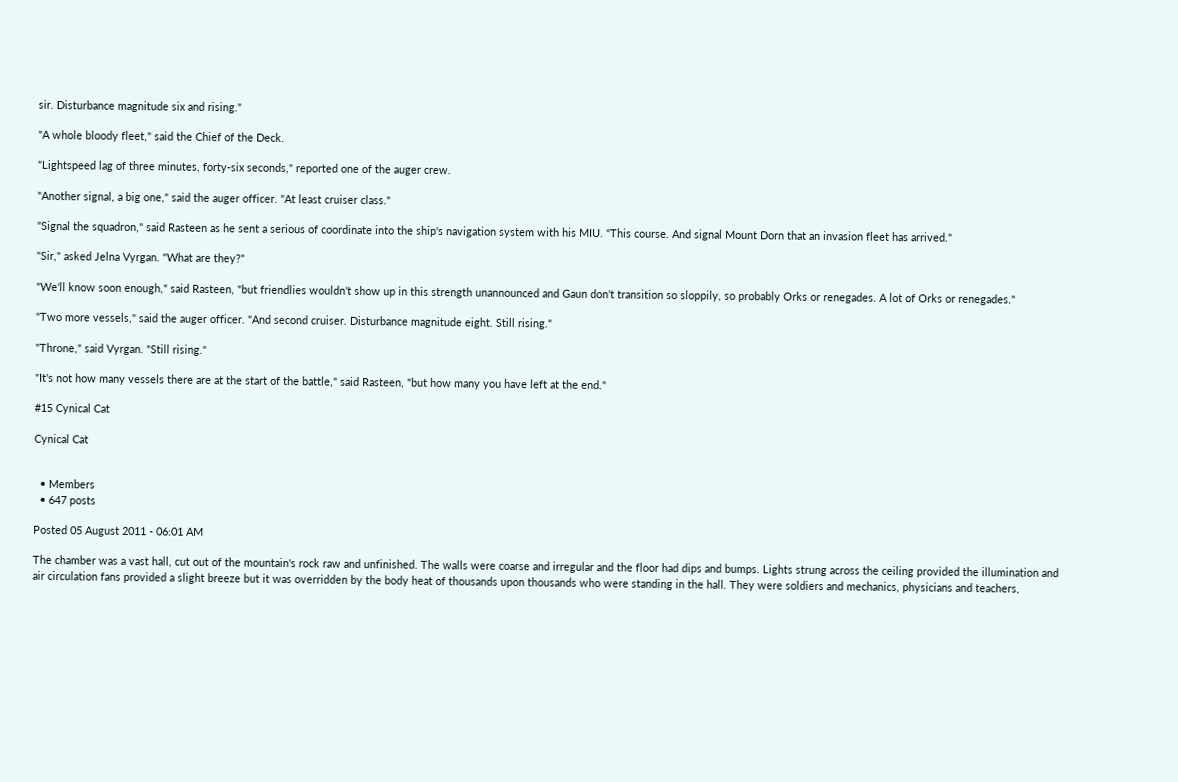sir. Disturbance magnitude six and rising."

"A whole bloody fleet," said the Chief of the Deck.

"Lightspeed lag of three minutes, forty-six seconds," reported one of the auger crew.

"Another signal, a big one," said the auger officer. "At least cruiser class."

"Signal the squadron," said Rasteen as he sent a serious of coordinate into the ship's navigation system with his MIU. "This course. And signal Mount Dorn that an invasion fleet has arrived."

"Sir," asked Jelna Vyrgan. "What are they?"

"We'll know soon enough," said Rasteen, "but friendlies wouldn't show up in this strength unannounced and Gaun don't transition so sloppily, so probably Orks or renegades. A lot of Orks or renegades."

"Two more vessels," said the auger officer. "And second cruiser. Disturbance magnitude eight. Still rising."

"Throne," said Vyrgan. "Still rising."

"It's not how many vessels there are at the start of the battle," said Rasteen, "but how many you have left at the end."

#15 Cynical Cat

Cynical Cat


  • Members
  • 647 posts

Posted 05 August 2011 - 06:01 AM

The chamber was a vast hall, cut out of the mountain's rock raw and unfinished. The walls were coarse and irregular and the floor had dips and bumps. Lights strung across the ceiling provided the illumination and air circulation fans provided a slight breeze but it was overridden by the body heat of thousands upon thousands who were standing in the hall. They were soldiers and mechanics, physicians and teachers,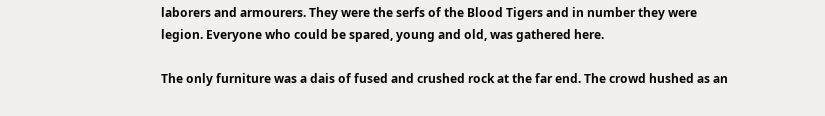laborers and armourers. They were the serfs of the Blood Tigers and in number they were legion. Everyone who could be spared, young and old, was gathered here.

The only furniture was a dais of fused and crushed rock at the far end. The crowd hushed as an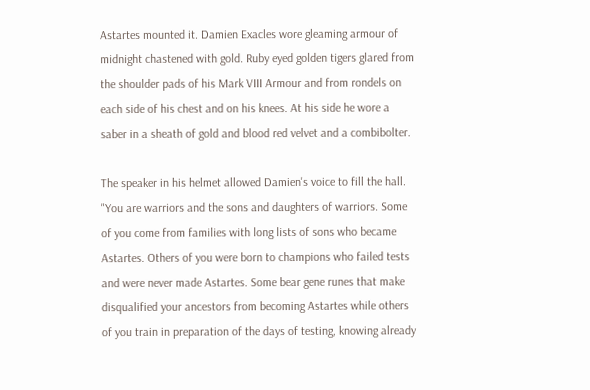Astartes mounted it. Damien Exacles wore gleaming armour of midnight chastened with gold. Ruby eyed golden tigers glared from the shoulder pads of his Mark VIII Armour and from rondels on each side of his chest and on his knees. At his side he wore a saber in a sheath of gold and blood red velvet and a combibolter.

The speaker in his helmet allowed Damien's voice to fill the hall. "You are warriors and the sons and daughters of warriors. Some of you come from families with long lists of sons who became Astartes. Others of you were born to champions who failed tests and were never made Astartes. Some bear gene runes that make disqualified your ancestors from becoming Astartes while others of you train in preparation of the days of testing, knowing already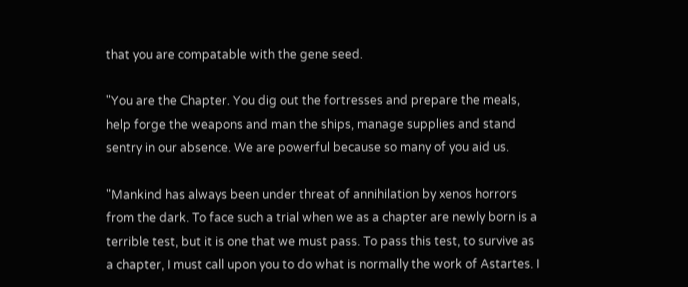that you are compatable with the gene seed.

"You are the Chapter. You dig out the fortresses and prepare the meals, help forge the weapons and man the ships, manage supplies and stand sentry in our absence. We are powerful because so many of you aid us.

"Mankind has always been under threat of annihilation by xenos horrors from the dark. To face such a trial when we as a chapter are newly born is a terrible test, but it is one that we must pass. To pass this test, to survive as a chapter, I must call upon you to do what is normally the work of Astartes. I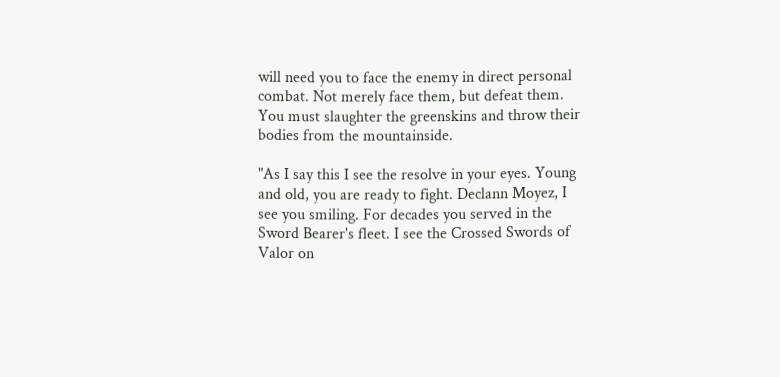will need you to face the enemy in direct personal combat. Not merely face them, but defeat them. You must slaughter the greenskins and throw their bodies from the mountainside.

"As I say this I see the resolve in your eyes. Young and old, you are ready to fight. Declann Moyez, I see you smiling. For decades you served in the Sword Bearer's fleet. I see the Crossed Swords of Valor on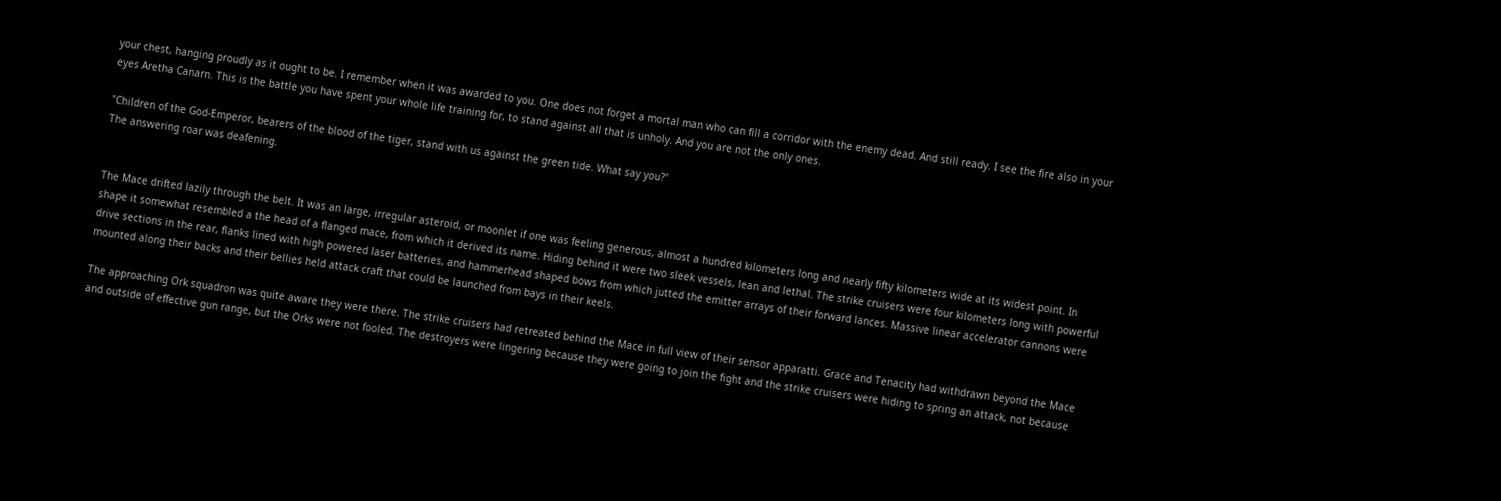your chest, hanging proudly as it ought to be. I remember when it was awarded to you. One does not forget a mortal man who can fill a corridor with the enemy dead. And still ready. I see the fire also in your eyes Aretha Canarn. This is the battle you have spent your whole life training for, to stand against all that is unholy. And you are not the only ones.

"Children of the God-Emperor, bearers of the blood of the tiger, stand with us against the green tide. What say you?"
The answering roar was deafening.


The Mace drifted lazily through the belt. It was an large, irregular asteroid, or moonlet if one was feeling generous, almost a hundred kilometers long and nearly fifty kilometers wide at its widest point. In shape it somewhat resembled a the head of a flanged mace, from which it derived its name. Hiding behind it were two sleek vessels, lean and lethal. The strike cruisers were four kilometers long with powerful drive sections in the rear, flanks lined with high powered laser batteries, and hammerhead shaped bows from which jutted the emitter arrays of their forward lances. Massive linear accelerator cannons were mounted along their backs and their bellies held attack craft that could be launched from bays in their keels.

The approaching Ork squadron was quite aware they were there. The strike cruisers had retreated behind the Mace in full view of their sensor apparatti. Grace and Tenacity had withdrawn beyond the Mace and outside of effective gun range, but the Orks were not fooled. The destroyers were lingering because they were going to join the fight and the strike cruisers were hiding to spring an attack, not because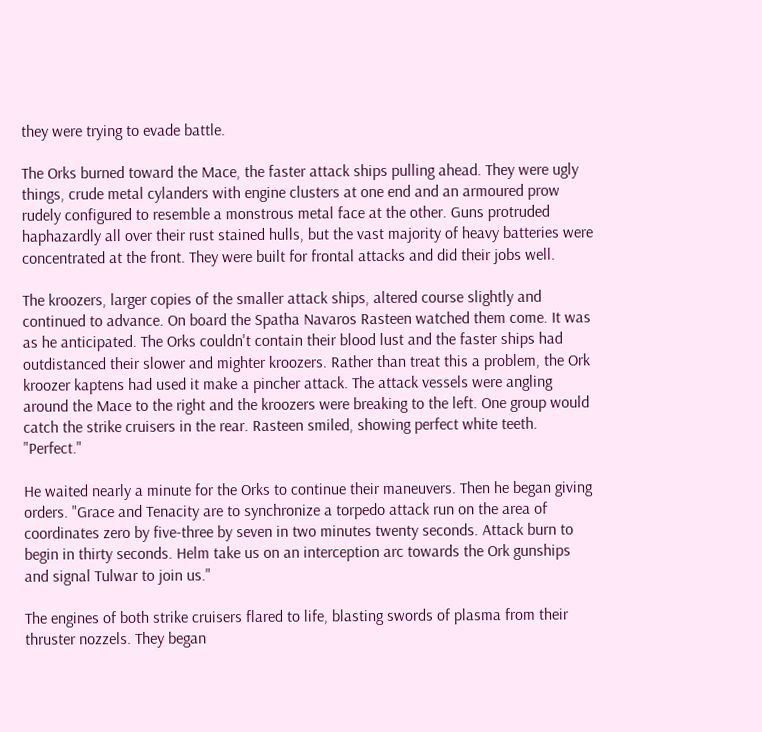they were trying to evade battle.

The Orks burned toward the Mace, the faster attack ships pulling ahead. They were ugly things, crude metal cylanders with engine clusters at one end and an armoured prow rudely configured to resemble a monstrous metal face at the other. Guns protruded haphazardly all over their rust stained hulls, but the vast majority of heavy batteries were concentrated at the front. They were built for frontal attacks and did their jobs well.

The kroozers, larger copies of the smaller attack ships, altered course slightly and continued to advance. On board the Spatha Navaros Rasteen watched them come. It was as he anticipated. The Orks couldn't contain their blood lust and the faster ships had outdistanced their slower and mighter kroozers. Rather than treat this a problem, the Ork kroozer kaptens had used it make a pincher attack. The attack vessels were angling around the Mace to the right and the kroozers were breaking to the left. One group would catch the strike cruisers in the rear. Rasteen smiled, showing perfect white teeth. "Perfect."

He waited nearly a minute for the Orks to continue their maneuvers. Then he began giving orders. "Grace and Tenacity are to synchronize a torpedo attack run on the area of coordinates zero by five-three by seven in two minutes twenty seconds. Attack burn to begin in thirty seconds. Helm take us on an interception arc towards the Ork gunships and signal Tulwar to join us."

The engines of both strike cruisers flared to life, blasting swords of plasma from their thruster nozzels. They began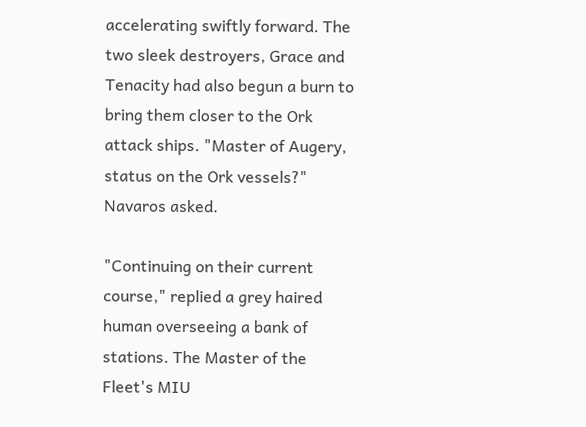accelerating swiftly forward. The two sleek destroyers, Grace and Tenacity had also begun a burn to bring them closer to the Ork attack ships. "Master of Augery, status on the Ork vessels?" Navaros asked.

"Continuing on their current course," replied a grey haired human overseeing a bank of stations. The Master of the Fleet's MIU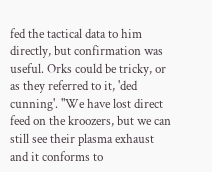fed the tactical data to him directly, but confirmation was useful. Orks could be tricky, or as they referred to it, 'ded cunning'. "We have lost direct feed on the kroozers, but we can still see their plasma exhaust and it conforms to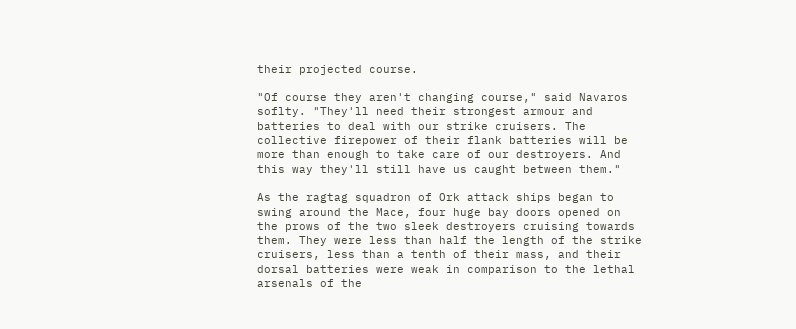their projected course.

"Of course they aren't changing course," said Navaros soflty. "They'll need their strongest armour and batteries to deal with our strike cruisers. The collective firepower of their flank batteries will be more than enough to take care of our destroyers. And this way they'll still have us caught between them."

As the ragtag squadron of Ork attack ships began to swing around the Mace, four huge bay doors opened on the prows of the two sleek destroyers cruising towards them. They were less than half the length of the strike cruisers, less than a tenth of their mass, and their dorsal batteries were weak in comparison to the lethal arsenals of the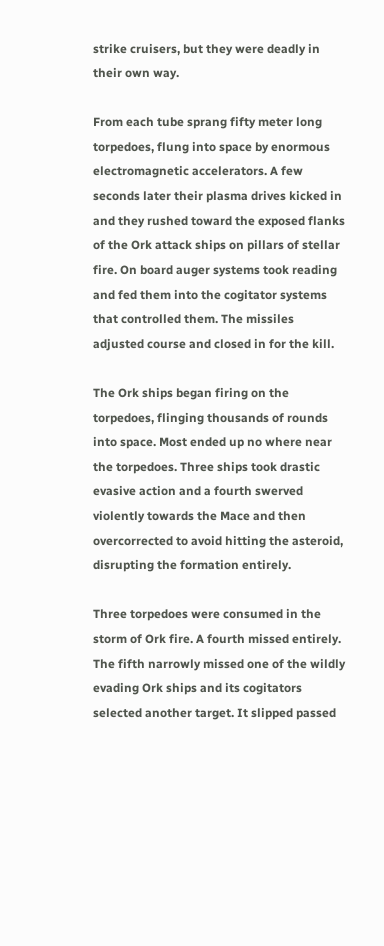strike cruisers, but they were deadly in their own way.

From each tube sprang fifty meter long torpedoes, flung into space by enormous electromagnetic accelerators. A few seconds later their plasma drives kicked in and they rushed toward the exposed flanks of the Ork attack ships on pillars of stellar fire. On board auger systems took reading and fed them into the cogitator systems that controlled them. The missiles adjusted course and closed in for the kill.

The Ork ships began firing on the torpedoes, flinging thousands of rounds into space. Most ended up no where near the torpedoes. Three ships took drastic evasive action and a fourth swerved violently towards the Mace and then overcorrected to avoid hitting the asteroid, disrupting the formation entirely.

Three torpedoes were consumed in the storm of Ork fire. A fourth missed entirely. The fifth narrowly missed one of the wildly evading Ork ships and its cogitators selected another target. It slipped passed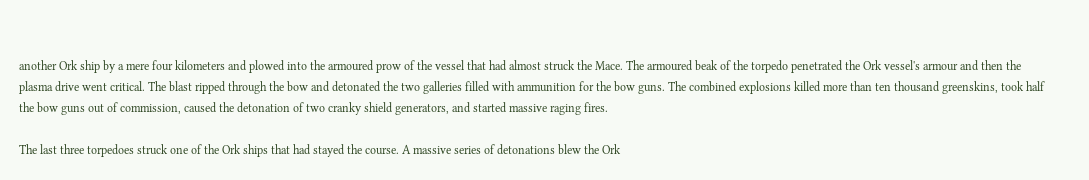another Ork ship by a mere four kilometers and plowed into the armoured prow of the vessel that had almost struck the Mace. The armoured beak of the torpedo penetrated the Ork vessel's armour and then the plasma drive went critical. The blast ripped through the bow and detonated the two galleries filled with ammunition for the bow guns. The combined explosions killed more than ten thousand greenskins, took half the bow guns out of commission, caused the detonation of two cranky shield generators, and started massive raging fires.

The last three torpedoes struck one of the Ork ships that had stayed the course. A massive series of detonations blew the Ork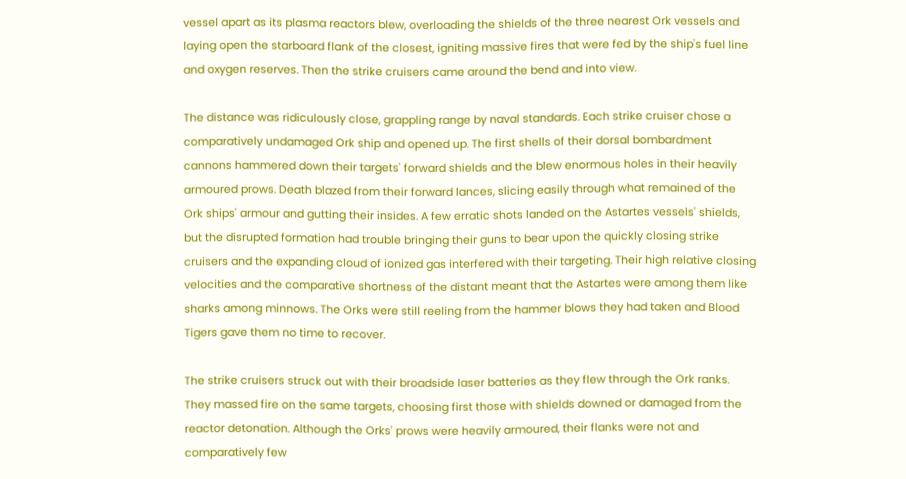vessel apart as its plasma reactors blew, overloading the shields of the three nearest Ork vessels and laying open the starboard flank of the closest, igniting massive fires that were fed by the ship's fuel line and oxygen reserves. Then the strike cruisers came around the bend and into view.

The distance was ridiculously close, grappling range by naval standards. Each strike cruiser chose a comparatively undamaged Ork ship and opened up. The first shells of their dorsal bombardment cannons hammered down their targets' forward shields and the blew enormous holes in their heavily armoured prows. Death blazed from their forward lances, slicing easily through what remained of the Ork ships' armour and gutting their insides. A few erratic shots landed on the Astartes vessels' shields, but the disrupted formation had trouble bringing their guns to bear upon the quickly closing strike cruisers and the expanding cloud of ionized gas interfered with their targeting. Their high relative closing velocities and the comparative shortness of the distant meant that the Astartes were among them like sharks among minnows. The Orks were still reeling from the hammer blows they had taken and Blood Tigers gave them no time to recover.

The strike cruisers struck out with their broadside laser batteries as they flew through the Ork ranks. They massed fire on the same targets, choosing first those with shields downed or damaged from the reactor detonation. Although the Orks' prows were heavily armoured, their flanks were not and comparatively few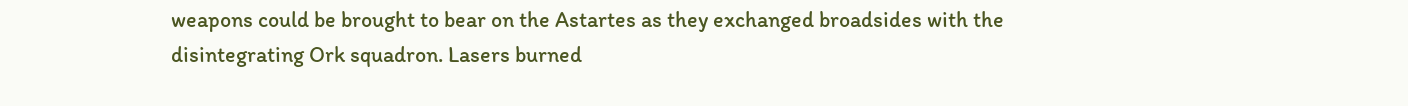weapons could be brought to bear on the Astartes as they exchanged broadsides with the disintegrating Ork squadron. Lasers burned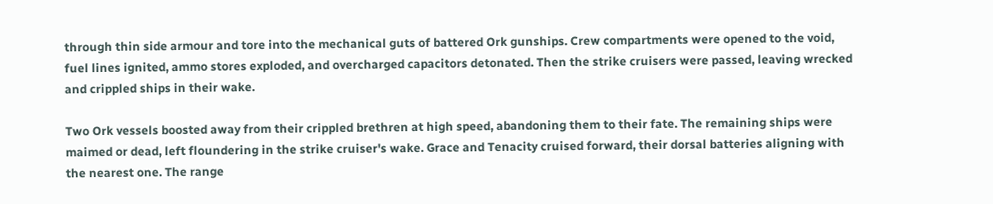through thin side armour and tore into the mechanical guts of battered Ork gunships. Crew compartments were opened to the void, fuel lines ignited, ammo stores exploded, and overcharged capacitors detonated. Then the strike cruisers were passed, leaving wrecked and crippled ships in their wake.

Two Ork vessels boosted away from their crippled brethren at high speed, abandoning them to their fate. The remaining ships were maimed or dead, left floundering in the strike cruiser's wake. Grace and Tenacity cruised forward, their dorsal batteries aligning with the nearest one. The range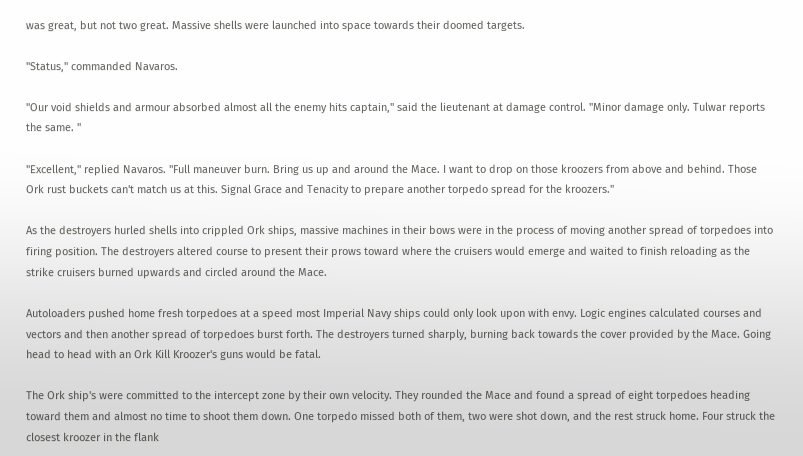was great, but not two great. Massive shells were launched into space towards their doomed targets.

"Status," commanded Navaros.

"Our void shields and armour absorbed almost all the enemy hits captain," said the lieutenant at damage control. "Minor damage only. Tulwar reports the same. "

"Excellent," replied Navaros. "Full maneuver burn. Bring us up and around the Mace. I want to drop on those kroozers from above and behind. Those Ork rust buckets can't match us at this. Signal Grace and Tenacity to prepare another torpedo spread for the kroozers."

As the destroyers hurled shells into crippled Ork ships, massive machines in their bows were in the process of moving another spread of torpedoes into firing position. The destroyers altered course to present their prows toward where the cruisers would emerge and waited to finish reloading as the strike cruisers burned upwards and circled around the Mace.

Autoloaders pushed home fresh torpedoes at a speed most Imperial Navy ships could only look upon with envy. Logic engines calculated courses and vectors and then another spread of torpedoes burst forth. The destroyers turned sharply, burning back towards the cover provided by the Mace. Going head to head with an Ork Kill Kroozer's guns would be fatal.

The Ork ship's were committed to the intercept zone by their own velocity. They rounded the Mace and found a spread of eight torpedoes heading toward them and almost no time to shoot them down. One torpedo missed both of them, two were shot down, and the rest struck home. Four struck the closest kroozer in the flank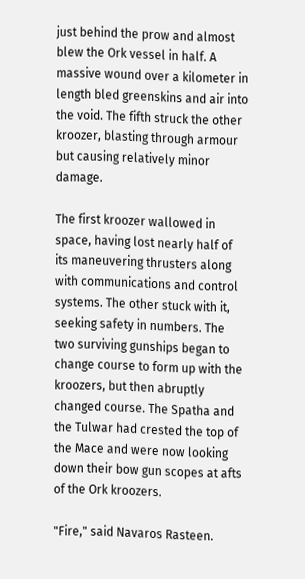just behind the prow and almost blew the Ork vessel in half. A massive wound over a kilometer in length bled greenskins and air into the void. The fifth struck the other kroozer, blasting through armour but causing relatively minor damage.

The first kroozer wallowed in space, having lost nearly half of its maneuvering thrusters along with communications and control systems. The other stuck with it, seeking safety in numbers. The two surviving gunships began to change course to form up with the kroozers, but then abruptly changed course. The Spatha and the Tulwar had crested the top of the Mace and were now looking down their bow gun scopes at afts of the Ork kroozers.

"Fire," said Navaros Rasteen.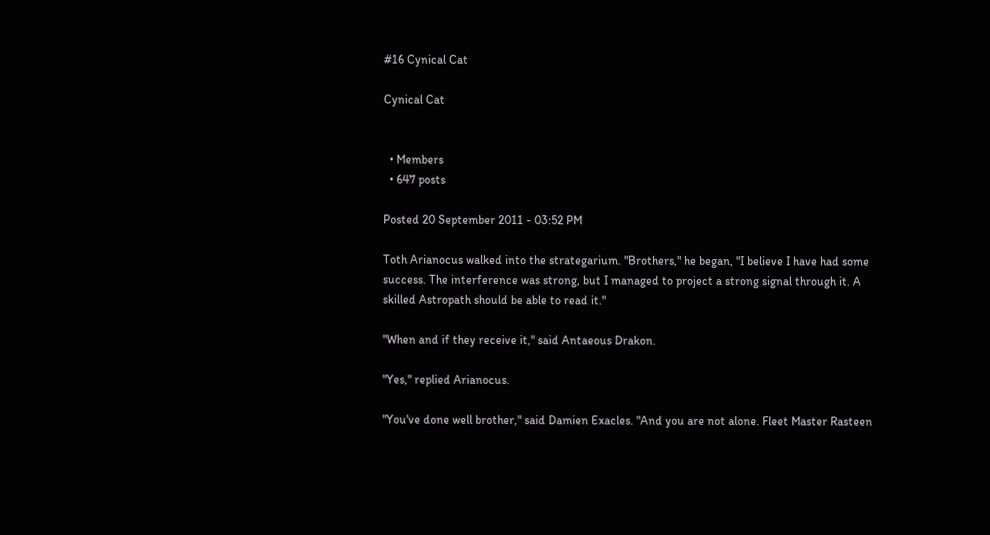#16 Cynical Cat

Cynical Cat


  • Members
  • 647 posts

Posted 20 September 2011 - 03:52 PM

Toth Arianocus walked into the strategarium. "Brothers," he began, "I believe I have had some success. The interference was strong, but I managed to project a strong signal through it. A skilled Astropath should be able to read it."

"When and if they receive it," said Antaeous Drakon.

"Yes," replied Arianocus.

"You've done well brother," said Damien Exacles. "And you are not alone. Fleet Master Rasteen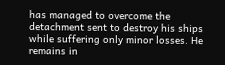has managed to overcome the detachment sent to destroy his ships while suffering only minor losses. He remains in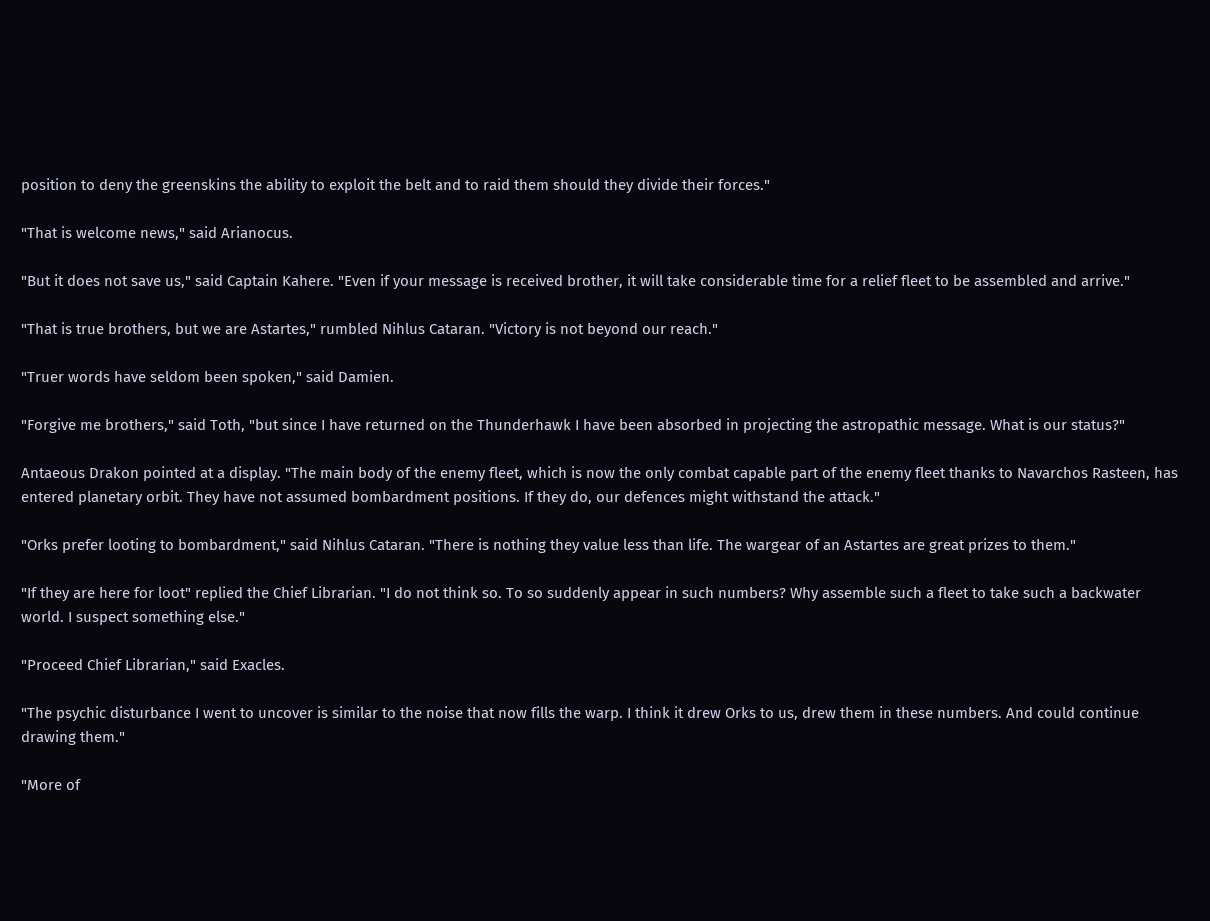position to deny the greenskins the ability to exploit the belt and to raid them should they divide their forces."

"That is welcome news," said Arianocus.

"But it does not save us," said Captain Kahere. "Even if your message is received brother, it will take considerable time for a relief fleet to be assembled and arrive."

"That is true brothers, but we are Astartes," rumbled Nihlus Cataran. "Victory is not beyond our reach."

"Truer words have seldom been spoken," said Damien.

"Forgive me brothers," said Toth, "but since I have returned on the Thunderhawk I have been absorbed in projecting the astropathic message. What is our status?"

Antaeous Drakon pointed at a display. "The main body of the enemy fleet, which is now the only combat capable part of the enemy fleet thanks to Navarchos Rasteen, has entered planetary orbit. They have not assumed bombardment positions. If they do, our defences might withstand the attack."

"Orks prefer looting to bombardment," said Nihlus Cataran. "There is nothing they value less than life. The wargear of an Astartes are great prizes to them."

"If they are here for loot" replied the Chief Librarian. "I do not think so. To so suddenly appear in such numbers? Why assemble such a fleet to take such a backwater world. I suspect something else."

"Proceed Chief Librarian," said Exacles.

"The psychic disturbance I went to uncover is similar to the noise that now fills the warp. I think it drew Orks to us, drew them in these numbers. And could continue drawing them."

"More of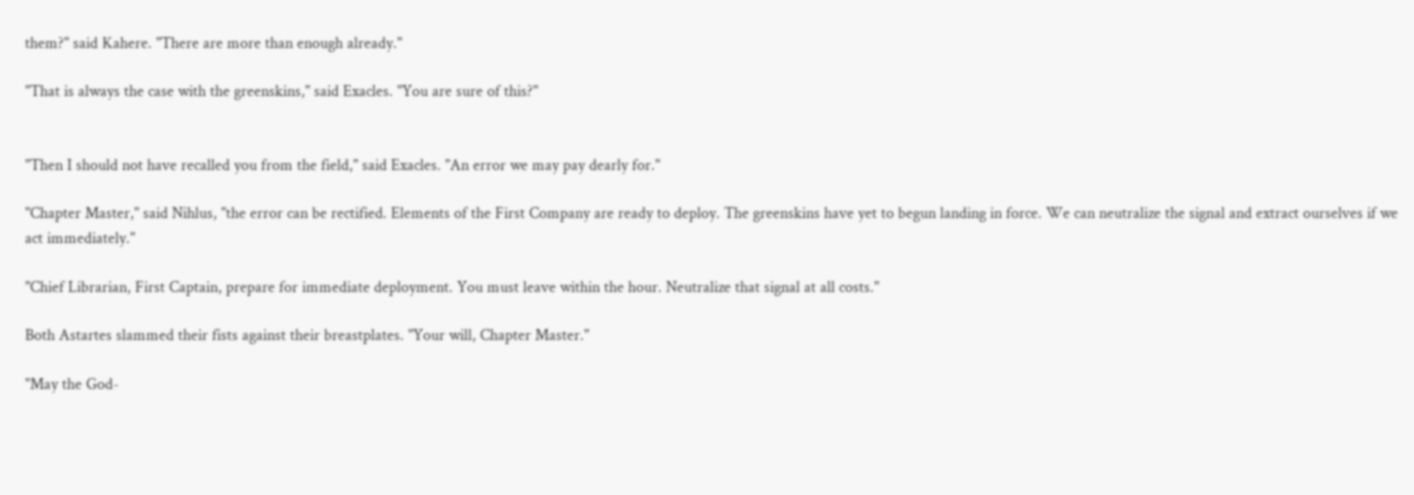them?" said Kahere. "There are more than enough already."

"That is always the case with the greenskins," said Exacles. "You are sure of this?"


"Then I should not have recalled you from the field," said Exacles. "An error we may pay dearly for."

"Chapter Master," said Nihlus, "the error can be rectified. Elements of the First Company are ready to deploy. The greenskins have yet to begun landing in force. We can neutralize the signal and extract ourselves if we act immediately."

"Chief Librarian, First Captain, prepare for immediate deployment. You must leave within the hour. Neutralize that signal at all costs."

Both Astartes slammed their fists against their breastplates. "Your will, Chapter Master."

"May the God-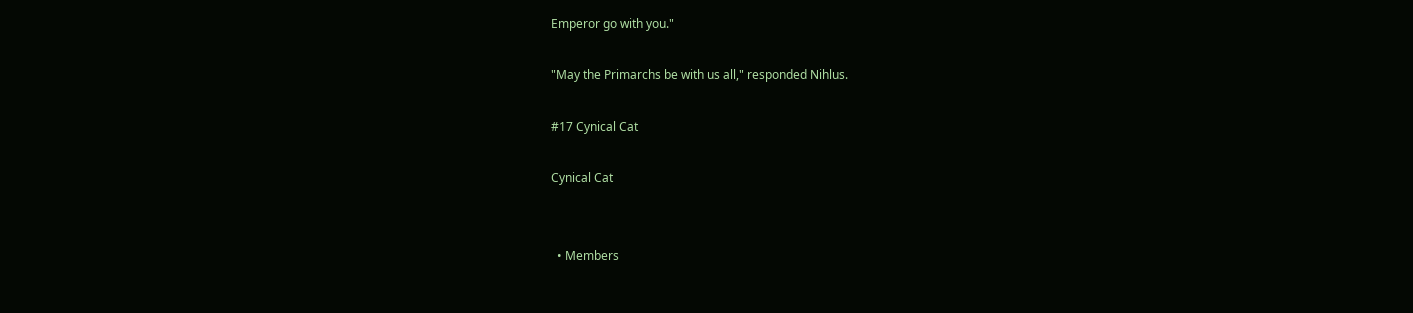Emperor go with you."

"May the Primarchs be with us all," responded Nihlus.

#17 Cynical Cat

Cynical Cat


  • Members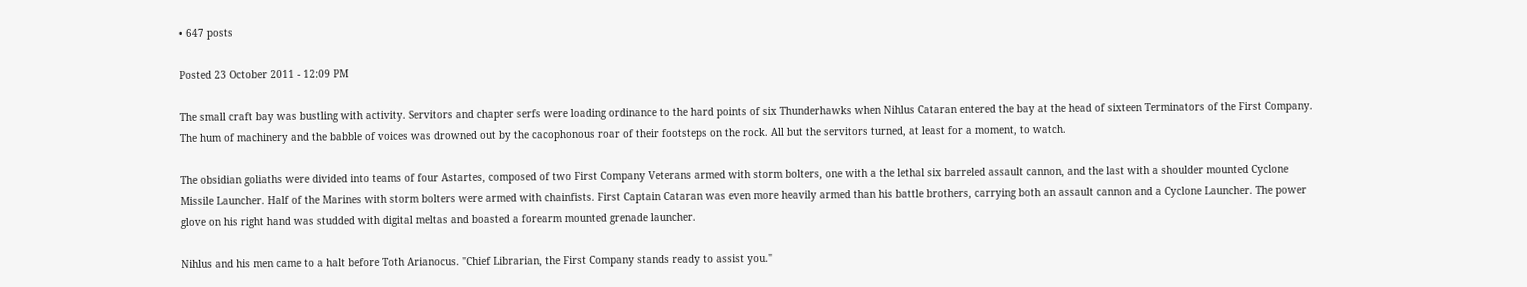• 647 posts

Posted 23 October 2011 - 12:09 PM

The small craft bay was bustling with activity. Servitors and chapter serfs were loading ordinance to the hard points of six Thunderhawks when Nihlus Cataran entered the bay at the head of sixteen Terminators of the First Company. The hum of machinery and the babble of voices was drowned out by the cacophonous roar of their footsteps on the rock. All but the servitors turned, at least for a moment, to watch.

The obsidian goliaths were divided into teams of four Astartes, composed of two First Company Veterans armed with storm bolters, one with a the lethal six barreled assault cannon, and the last with a shoulder mounted Cyclone Missile Launcher. Half of the Marines with storm bolters were armed with chainfists. First Captain Cataran was even more heavily armed than his battle brothers, carrying both an assault cannon and a Cyclone Launcher. The power glove on his right hand was studded with digital meltas and boasted a forearm mounted grenade launcher.

Nihlus and his men came to a halt before Toth Arianocus. "Chief Librarian, the First Company stands ready to assist you."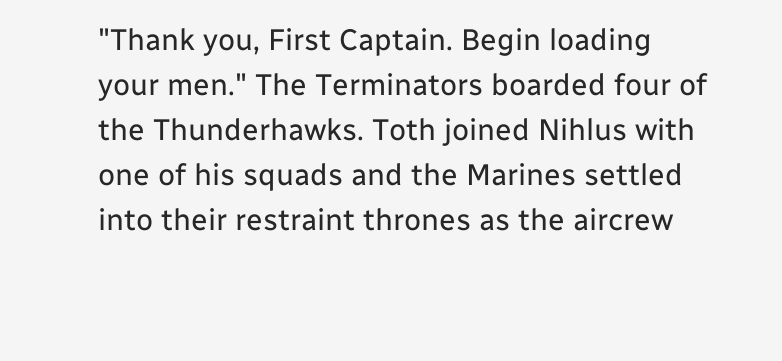"Thank you, First Captain. Begin loading your men." The Terminators boarded four of the Thunderhawks. Toth joined Nihlus with one of his squads and the Marines settled into their restraint thrones as the aircrew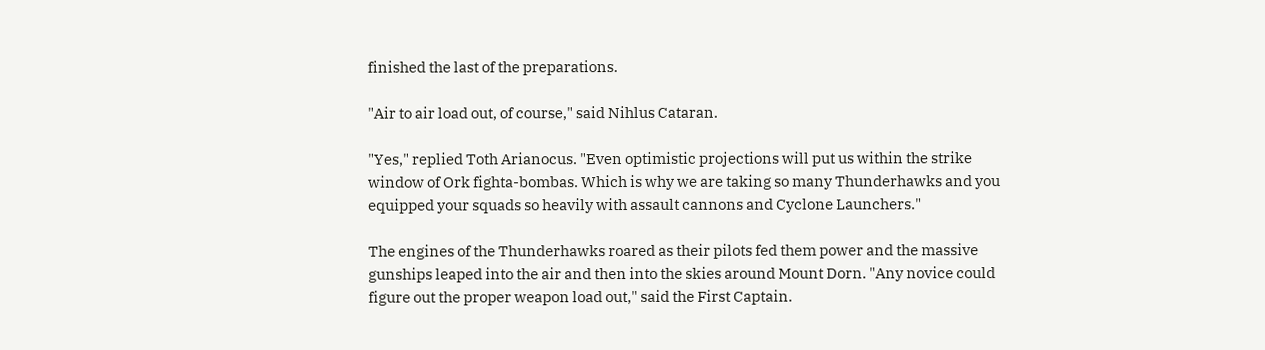finished the last of the preparations.

"Air to air load out, of course," said Nihlus Cataran.

"Yes," replied Toth Arianocus. "Even optimistic projections will put us within the strike window of Ork fighta-bombas. Which is why we are taking so many Thunderhawks and you equipped your squads so heavily with assault cannons and Cyclone Launchers."

The engines of the Thunderhawks roared as their pilots fed them power and the massive gunships leaped into the air and then into the skies around Mount Dorn. "Any novice could figure out the proper weapon load out," said the First Captain.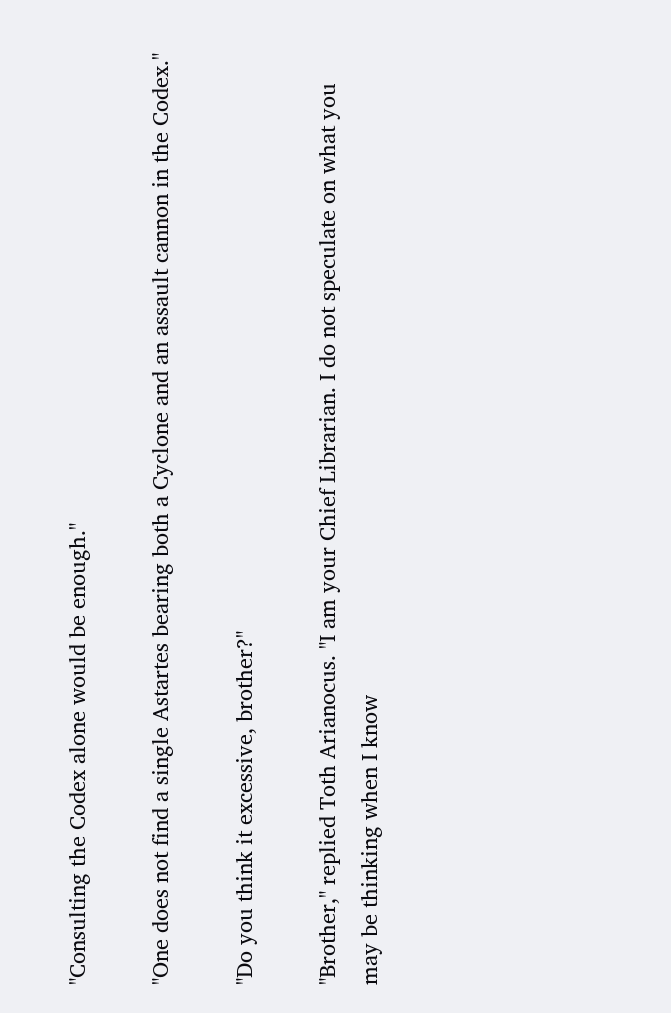"Consulting the Codex alone would be enough."

"One does not find a single Astartes bearing both a Cyclone and an assault cannon in the Codex."

"Do you think it excessive, brother?"

"Brother," replied Toth Arianocus. "I am your Chief Librarian. I do not speculate on what you may be thinking when I know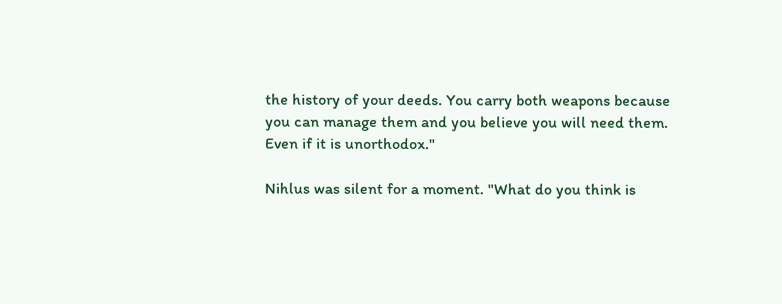the history of your deeds. You carry both weapons because you can manage them and you believe you will need them. Even if it is unorthodox."

Nihlus was silent for a moment. "What do you think is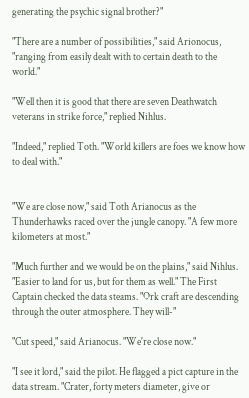generating the psychic signal brother?"

"There are a number of possibilities," said Arionocus, "ranging from easily dealt with to certain death to the world."

"Well then it is good that there are seven Deathwatch veterans in strike force," replied Nihlus.

"Indeed," replied Toth. "World killers are foes we know how to deal with."


"We are close now," said Toth Arianocus as the Thunderhawks raced over the jungle canopy. "A few more kilometers at most."

"Much further and we would be on the plains," said Nihlus. "Easier to land for us, but for them as well." The First Captain checked the data steams. "Ork craft are descending through the outer atmosphere. They will-"

"Cut speed," said Arianocus. "We're close now."

"I see it lord," said the pilot. He flagged a pict capture in the data stream. "Crater, forty meters diameter, give or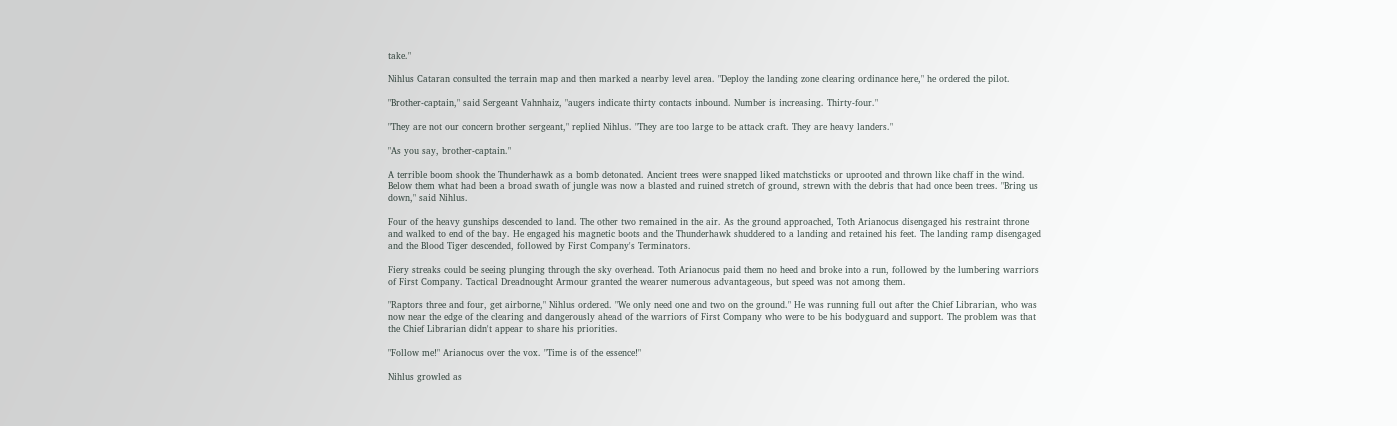take."

Nihlus Cataran consulted the terrain map and then marked a nearby level area. "Deploy the landing zone clearing ordinance here," he ordered the pilot.

"Brother-captain," said Sergeant Vahnhaiz, "augers indicate thirty contacts inbound. Number is increasing. Thirty-four."

"They are not our concern brother sergeant," replied Nihlus. "They are too large to be attack craft. They are heavy landers."

"As you say, brother-captain."

A terrible boom shook the Thunderhawk as a bomb detonated. Ancient trees were snapped liked matchsticks or uprooted and thrown like chaff in the wind. Below them what had been a broad swath of jungle was now a blasted and ruined stretch of ground, strewn with the debris that had once been trees. "Bring us down," said Nihlus.

Four of the heavy gunships descended to land. The other two remained in the air. As the ground approached, Toth Arianocus disengaged his restraint throne and walked to end of the bay. He engaged his magnetic boots and the Thunderhawk shuddered to a landing and retained his feet. The landing ramp disengaged and the Blood Tiger descended, followed by First Company's Terminators.

Fiery streaks could be seeing plunging through the sky overhead. Toth Arianocus paid them no heed and broke into a run, followed by the lumbering warriors of First Company. Tactical Dreadnought Armour granted the wearer numerous advantageous, but speed was not among them.

"Raptors three and four, get airborne," Nihlus ordered. "We only need one and two on the ground." He was running full out after the Chief Librarian, who was now near the edge of the clearing and dangerously ahead of the warriors of First Company who were to be his bodyguard and support. The problem was that the Chief Librarian didn't appear to share his priorities.

"Follow me!" Arianocus over the vox. "Time is of the essence!"

Nihlus growled as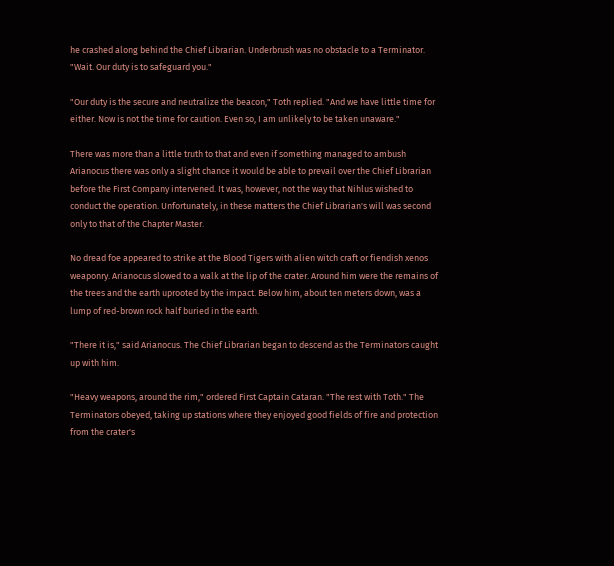he crashed along behind the Chief Librarian. Underbrush was no obstacle to a Terminator. "Wait. Our duty is to safeguard you."

"Our duty is the secure and neutralize the beacon," Toth replied. "And we have little time for either. Now is not the time for caution. Even so, I am unlikely to be taken unaware."

There was more than a little truth to that and even if something managed to ambush Arianocus there was only a slight chance it would be able to prevail over the Chief Librarian before the First Company intervened. It was, however, not the way that Nihlus wished to conduct the operation. Unfortunately, in these matters the Chief Librarian's will was second only to that of the Chapter Master.

No dread foe appeared to strike at the Blood Tigers with alien witch craft or fiendish xenos weaponry. Arianocus slowed to a walk at the lip of the crater. Around him were the remains of the trees and the earth uprooted by the impact. Below him, about ten meters down, was a lump of red-brown rock half buried in the earth.

"There it is," said Arianocus. The Chief Librarian began to descend as the Terminators caught up with him.

"Heavy weapons, around the rim," ordered First Captain Cataran. "The rest with Toth." The Terminators obeyed, taking up stations where they enjoyed good fields of fire and protection from the crater's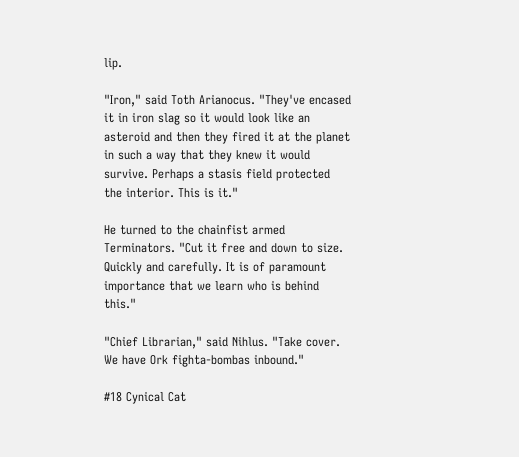lip.

"Iron," said Toth Arianocus. "They've encased it in iron slag so it would look like an asteroid and then they fired it at the planet in such a way that they knew it would survive. Perhaps a stasis field protected the interior. This is it."

He turned to the chainfist armed Terminators. "Cut it free and down to size. Quickly and carefully. It is of paramount importance that we learn who is behind this."

"Chief Librarian," said Nihlus. "Take cover. We have Ork fighta-bombas inbound."

#18 Cynical Cat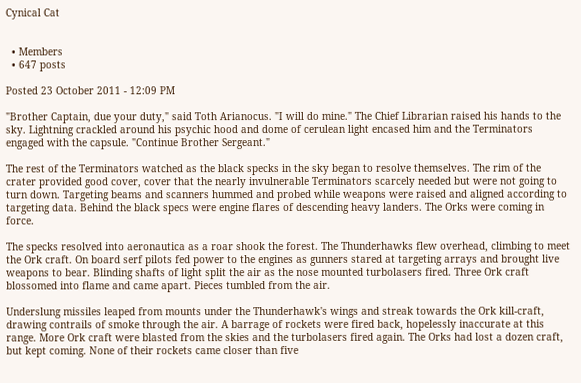Cynical Cat


  • Members
  • 647 posts

Posted 23 October 2011 - 12:09 PM

"Brother Captain, due your duty," said Toth Arianocus. "I will do mine." The Chief Librarian raised his hands to the sky. Lightning crackled around his psychic hood and dome of cerulean light encased him and the Terminators engaged with the capsule. "Continue Brother Sergeant."

The rest of the Terminators watched as the black specks in the sky began to resolve themselves. The rim of the crater provided good cover, cover that the nearly invulnerable Terminators scarcely needed but were not going to turn down. Targeting beams and scanners hummed and probed while weapons were raised and aligned according to targeting data. Behind the black specs were engine flares of descending heavy landers. The Orks were coming in force.

The specks resolved into aeronautica as a roar shook the forest. The Thunderhawks flew overhead, climbing to meet the Ork craft. On board serf pilots fed power to the engines as gunners stared at targeting arrays and brought live weapons to bear. Blinding shafts of light split the air as the nose mounted turbolasers fired. Three Ork craft blossomed into flame and came apart. Pieces tumbled from the air.

Underslung missiles leaped from mounts under the Thunderhawk's wings and streak towards the Ork kill-craft, drawing contrails of smoke through the air. A barrage of rockets were fired back, hopelessly inaccurate at this range. More Ork craft were blasted from the skies and the turbolasers fired again. The Orks had lost a dozen craft, but kept coming. None of their rockets came closer than five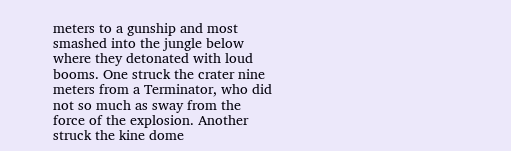meters to a gunship and most smashed into the jungle below where they detonated with loud booms. One struck the crater nine meters from a Terminator, who did not so much as sway from the force of the explosion. Another struck the kine dome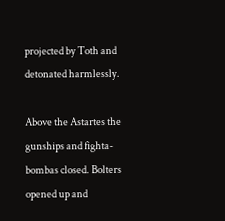projected by Toth and detonated harmlessly.

Above the Astartes the gunships and fighta-bombas closed. Bolters opened up and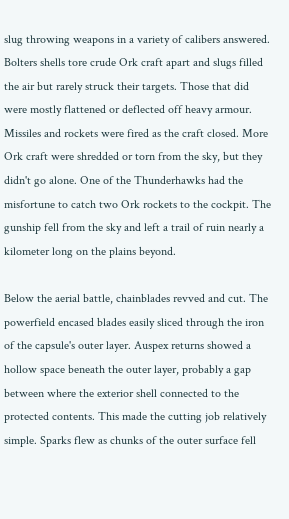slug throwing weapons in a variety of calibers answered. Bolters shells tore crude Ork craft apart and slugs filled the air but rarely struck their targets. Those that did were mostly flattened or deflected off heavy armour. Missiles and rockets were fired as the craft closed. More Ork craft were shredded or torn from the sky, but they didn't go alone. One of the Thunderhawks had the misfortune to catch two Ork rockets to the cockpit. The gunship fell from the sky and left a trail of ruin nearly a kilometer long on the plains beyond.

Below the aerial battle, chainblades revved and cut. The powerfield encased blades easily sliced through the iron of the capsule's outer layer. Auspex returns showed a hollow space beneath the outer layer, probably a gap between where the exterior shell connected to the protected contents. This made the cutting job relatively simple. Sparks flew as chunks of the outer surface fell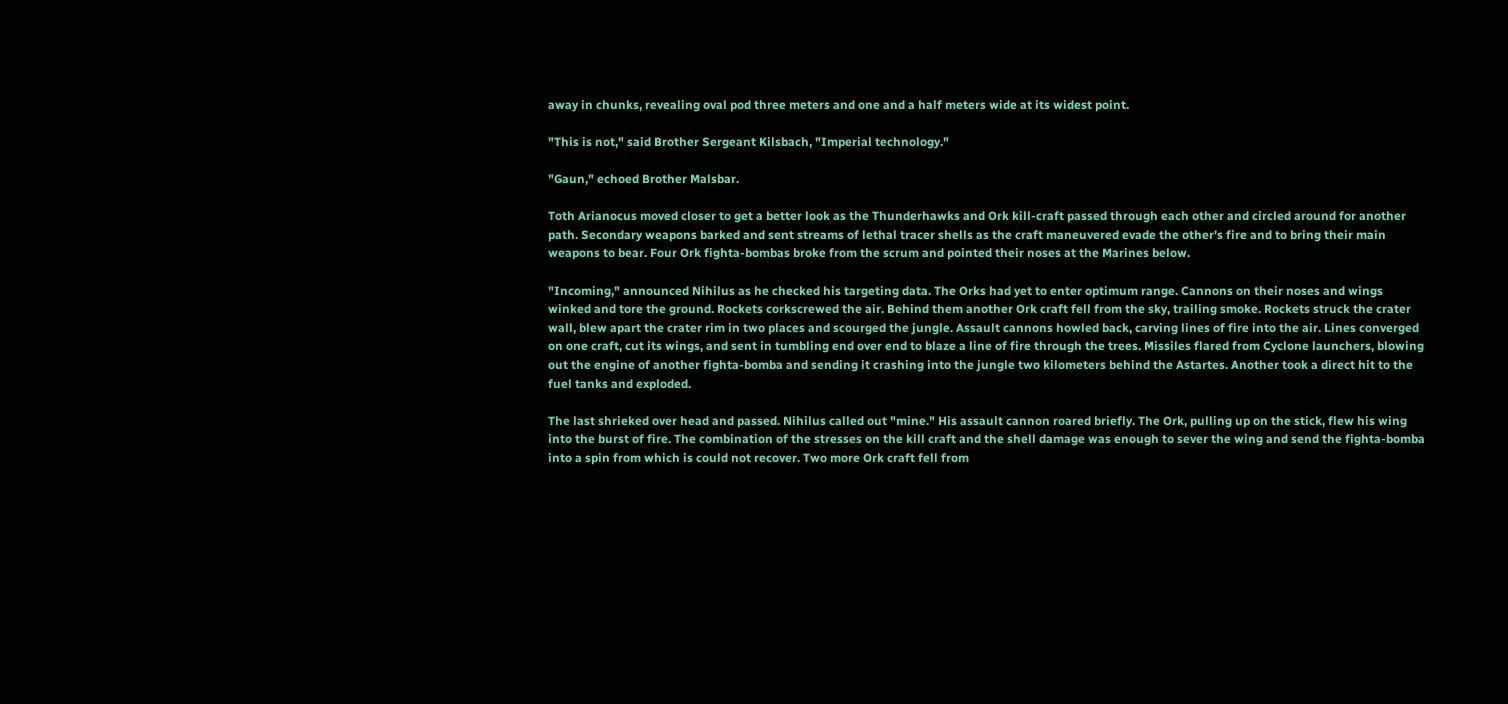away in chunks, revealing oval pod three meters and one and a half meters wide at its widest point.

"This is not," said Brother Sergeant Kilsbach, "Imperial technology."

"Gaun," echoed Brother Malsbar.

Toth Arianocus moved closer to get a better look as the Thunderhawks and Ork kill-craft passed through each other and circled around for another path. Secondary weapons barked and sent streams of lethal tracer shells as the craft maneuvered evade the other's fire and to bring their main weapons to bear. Four Ork fighta-bombas broke from the scrum and pointed their noses at the Marines below.

"Incoming," announced Nihilus as he checked his targeting data. The Orks had yet to enter optimum range. Cannons on their noses and wings winked and tore the ground. Rockets corkscrewed the air. Behind them another Ork craft fell from the sky, trailing smoke. Rockets struck the crater wall, blew apart the crater rim in two places and scourged the jungle. Assault cannons howled back, carving lines of fire into the air. Lines converged on one craft, cut its wings, and sent in tumbling end over end to blaze a line of fire through the trees. Missiles flared from Cyclone launchers, blowing out the engine of another fighta-bomba and sending it crashing into the jungle two kilometers behind the Astartes. Another took a direct hit to the fuel tanks and exploded.

The last shrieked over head and passed. Nihilus called out "mine." His assault cannon roared briefly. The Ork, pulling up on the stick, flew his wing into the burst of fire. The combination of the stresses on the kill craft and the shell damage was enough to sever the wing and send the fighta-bomba into a spin from which is could not recover. Two more Ork craft fell from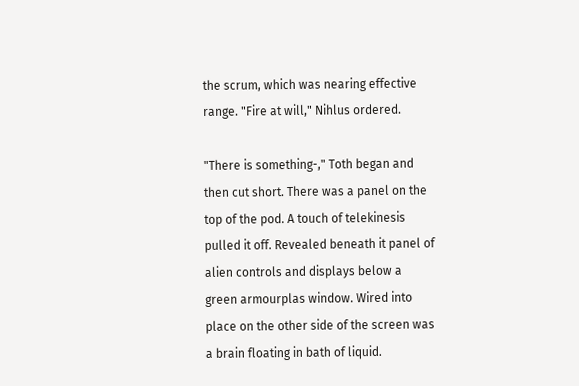the scrum, which was nearing effective range. "Fire at will," Nihlus ordered.

"There is something-," Toth began and then cut short. There was a panel on the top of the pod. A touch of telekinesis pulled it off. Revealed beneath it panel of alien controls and displays below a green armourplas window. Wired into place on the other side of the screen was a brain floating in bath of liquid.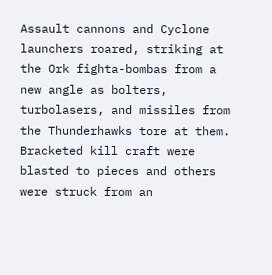Assault cannons and Cyclone launchers roared, striking at the Ork fighta-bombas from a new angle as bolters, turbolasers, and missiles from the Thunderhawks tore at them. Bracketed kill craft were blasted to pieces and others were struck from an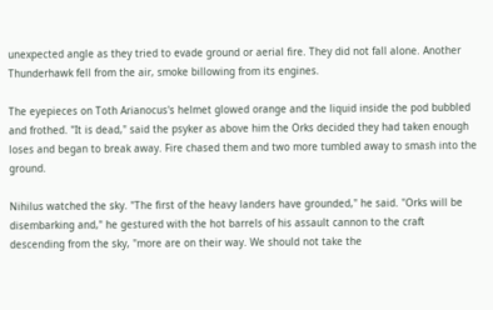unexpected angle as they tried to evade ground or aerial fire. They did not fall alone. Another Thunderhawk fell from the air, smoke billowing from its engines.

The eyepieces on Toth Arianocus's helmet glowed orange and the liquid inside the pod bubbled and frothed. "It is dead," said the psyker as above him the Orks decided they had taken enough loses and began to break away. Fire chased them and two more tumbled away to smash into the ground.

Nihilus watched the sky. "The first of the heavy landers have grounded," he said. "Orks will be disembarking and," he gestured with the hot barrels of his assault cannon to the craft descending from the sky, "more are on their way. We should not take the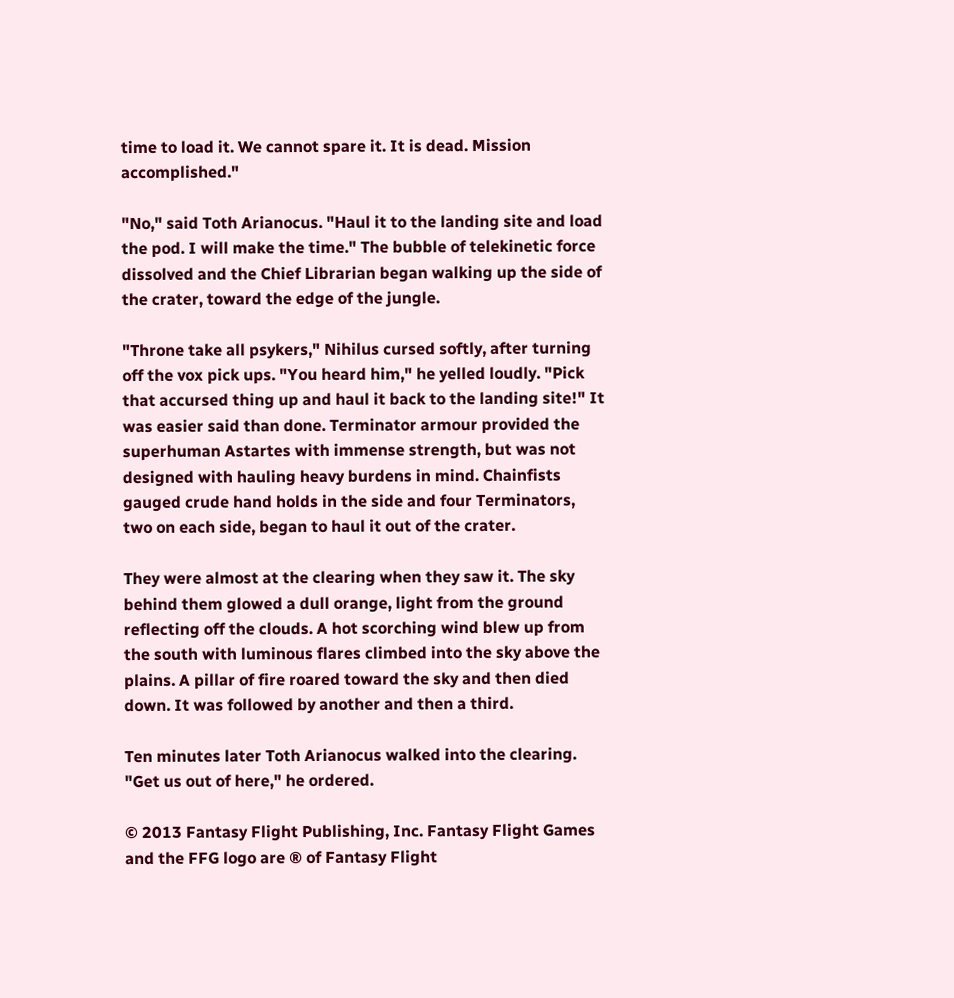time to load it. We cannot spare it. It is dead. Mission accomplished."

"No," said Toth Arianocus. "Haul it to the landing site and load the pod. I will make the time." The bubble of telekinetic force dissolved and the Chief Librarian began walking up the side of the crater, toward the edge of the jungle.

"Throne take all psykers," Nihilus cursed softly, after turning off the vox pick ups. "You heard him," he yelled loudly. "Pick that accursed thing up and haul it back to the landing site!" It was easier said than done. Terminator armour provided the superhuman Astartes with immense strength, but was not designed with hauling heavy burdens in mind. Chainfists gauged crude hand holds in the side and four Terminators, two on each side, began to haul it out of the crater.

They were almost at the clearing when they saw it. The sky behind them glowed a dull orange, light from the ground reflecting off the clouds. A hot scorching wind blew up from the south with luminous flares climbed into the sky above the plains. A pillar of fire roared toward the sky and then died down. It was followed by another and then a third.

Ten minutes later Toth Arianocus walked into the clearing. "Get us out of here," he ordered.

© 2013 Fantasy Flight Publishing, Inc. Fantasy Flight Games and the FFG logo are ® of Fantasy Flight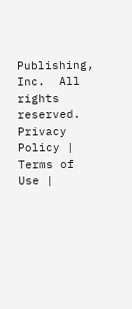Publishing, Inc.  All rights reserved.
Privacy Policy | Terms of Use |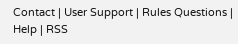Contact | User Support | Rules Questions | Help | RSS